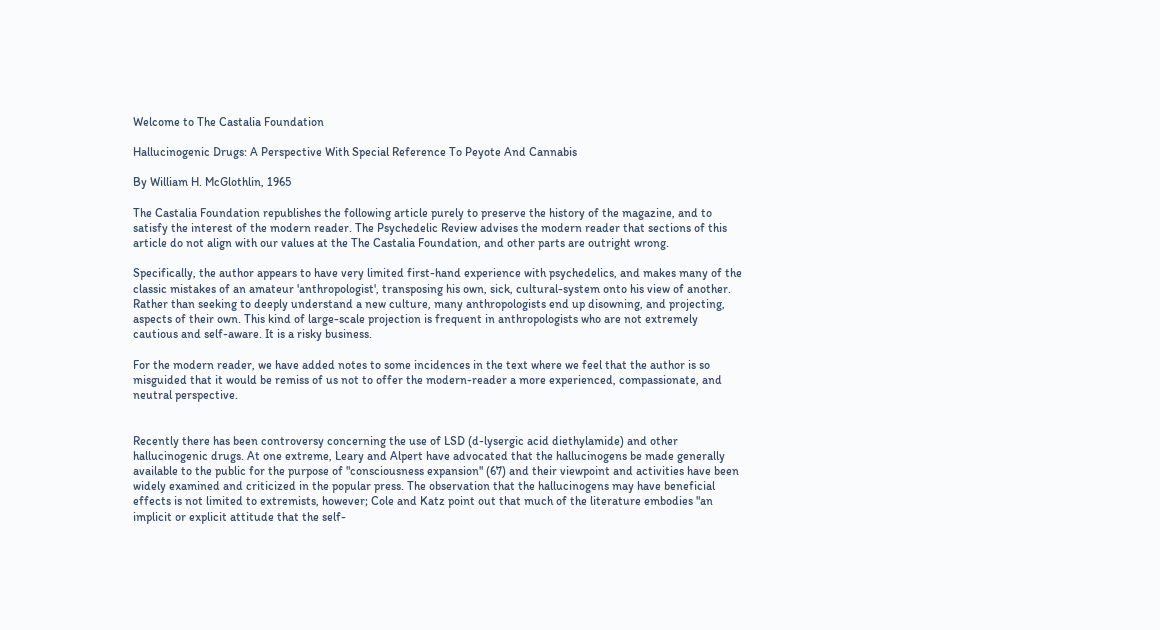Welcome to The Castalia Foundation

Hallucinogenic Drugs: A Perspective With Special Reference To Peyote And Cannabis

By William H. McGlothlin, 1965

The Castalia Foundation republishes the following article purely to preserve the history of the magazine, and to satisfy the interest of the modern reader. The Psychedelic Review advises the modern reader that sections of this article do not align with our values at the The Castalia Foundation, and other parts are outright wrong.

Specifically, the author appears to have very limited first-hand experience with psychedelics, and makes many of the classic mistakes of an amateur 'anthropologist', transposing his own, sick, cultural-system onto his view of another. Rather than seeking to deeply understand a new culture, many anthropologists end up disowning, and projecting, aspects of their own. This kind of large-scale projection is frequent in anthropologists who are not extremely cautious and self-aware. It is a risky business.

For the modern reader, we have added notes to some incidences in the text where we feel that the author is so misguided that it would be remiss of us not to offer the modern-reader a more experienced, compassionate, and neutral perspective.


Recently there has been controversy concerning the use of LSD (d-lysergic acid diethylamide) and other hallucinogenic drugs. At one extreme, Leary and Alpert have advocated that the hallucinogens be made generally available to the public for the purpose of "consciousness expansion" (67) and their viewpoint and activities have been widely examined and criticized in the popular press. The observation that the hallucinogens may have beneficial effects is not limited to extremists, however; Cole and Katz point out that much of the literature embodies "an implicit or explicit attitude that the self-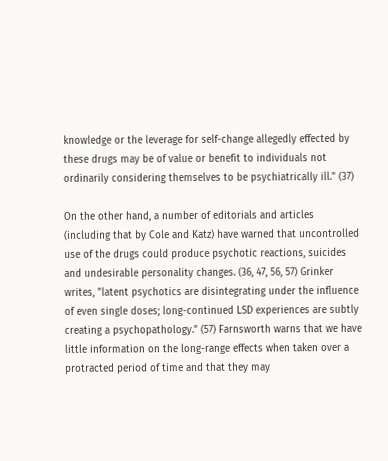knowledge or the leverage for self-change allegedly effected by these drugs may be of value or benefit to individuals not ordinarily considering themselves to be psychiatrically ill." (37)

On the other hand, a number of editorials and articles (including that by Cole and Katz) have warned that uncontrolled use of the drugs could produce psychotic reactions, suicides and undesirable personality changes. (36, 47, 56, 57) Grinker writes, "latent psychotics are disintegrating under the influence of even single doses; long-continued LSD experiences are subtly creating a psychopathology." (57) Farnsworth warns that we have little information on the long-range effects when taken over a protracted period of time and that they may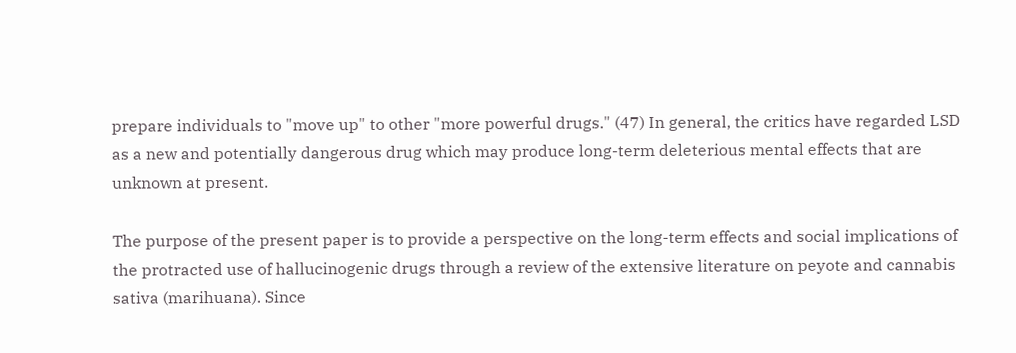prepare individuals to "move up" to other "more powerful drugs." (47) In general, the critics have regarded LSD as a new and potentially dangerous drug which may produce long-term deleterious mental effects that are unknown at present.

The purpose of the present paper is to provide a perspective on the long-term effects and social implications of the protracted use of hallucinogenic drugs through a review of the extensive literature on peyote and cannabis sativa (marihuana). Since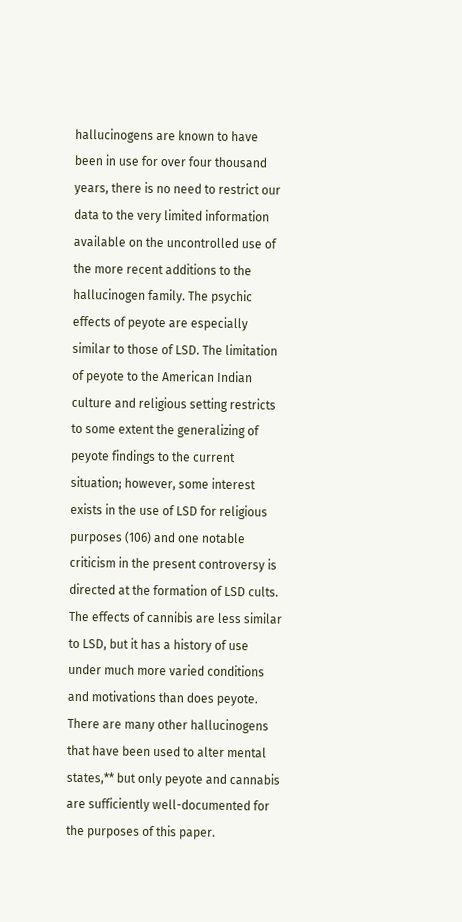hallucinogens are known to have been in use for over four thousand years, there is no need to restrict our data to the very limited information available on the uncontrolled use of the more recent additions to the hallucinogen family. The psychic effects of peyote are especially similar to those of LSD. The limitation of peyote to the American Indian culture and religious setting restricts to some extent the generalizing of peyote findings to the current situation; however, some interest exists in the use of LSD for religious purposes (106) and one notable criticism in the present controversy is directed at the formation of LSD cults. The effects of cannibis are less similar to LSD, but it has a history of use under much more varied conditions and motivations than does peyote. There are many other hallucinogens that have been used to alter mental states,** but only peyote and cannabis are sufficiently well-documented for the purposes of this paper.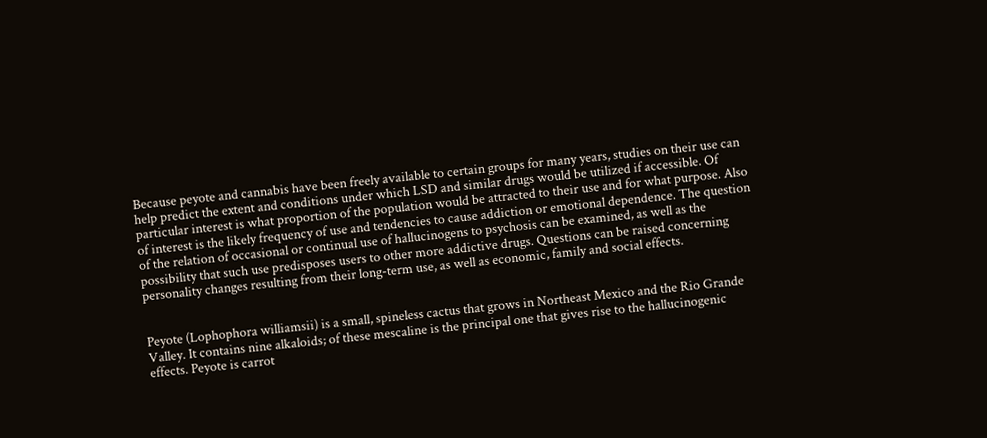Because peyote and cannabis have been freely available to certain groups for many years, studies on their use can help predict the extent and conditions under which LSD and similar drugs would be utilized if accessible. Of particular interest is what proportion of the population would be attracted to their use and for what purpose. Also of interest is the likely frequency of use and tendencies to cause addiction or emotional dependence. The question of the relation of occasional or continual use of hallucinogens to psychosis can be examined, as well as the possibility that such use predisposes users to other more addictive drugs. Questions can be raised concerning personality changes resulting from their long-term use, as well as economic, family and social effects.


Peyote (Lophophora williamsii) is a small, spineless cactus that grows in Northeast Mexico and the Rio Grande Valley. It contains nine alkaloids; of these mescaline is the principal one that gives rise to the hallucinogenic effects. Peyote is carrot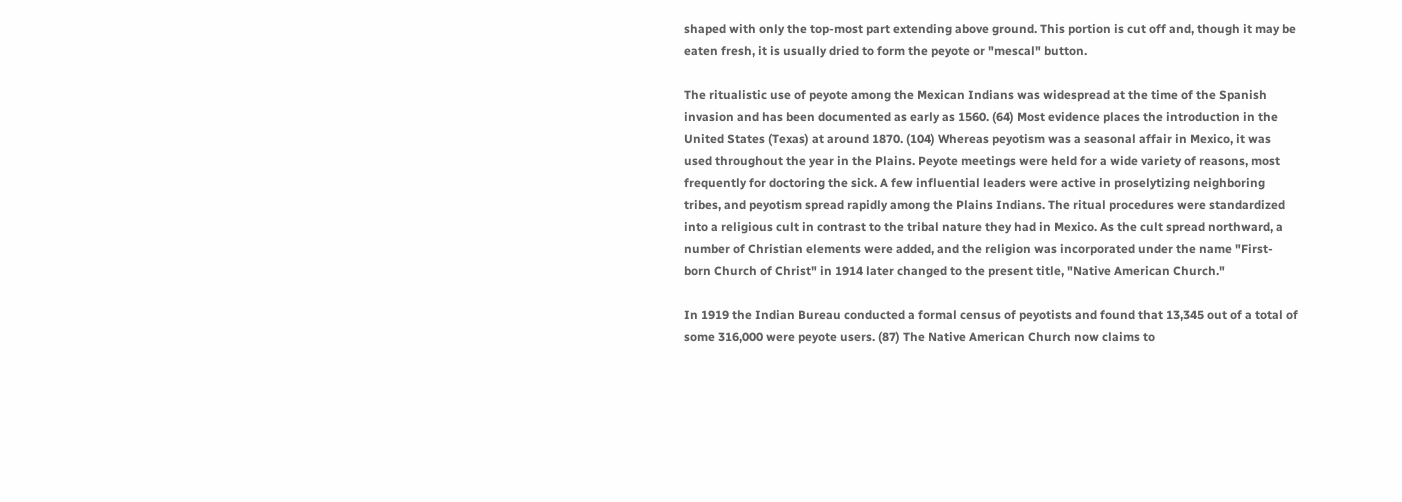shaped with only the top-most part extending above ground. This portion is cut off and, though it may be eaten fresh, it is usually dried to form the peyote or "mescal" button.

The ritualistic use of peyote among the Mexican Indians was widespread at the time of the Spanish invasion and has been documented as early as 1560. (64) Most evidence places the introduction in the United States (Texas) at around 1870. (104) Whereas peyotism was a seasonal affair in Mexico, it was used throughout the year in the Plains. Peyote meetings were held for a wide variety of reasons, most frequently for doctoring the sick. A few influential leaders were active in proselytizing neighboring tribes, and peyotism spread rapidly among the Plains Indians. The ritual procedures were standardized into a religious cult in contrast to the tribal nature they had in Mexico. As the cult spread northward, a number of Christian elements were added, and the religion was incorporated under the name "First-born Church of Christ" in 1914 later changed to the present title, "Native American Church."

In 1919 the Indian Bureau conducted a formal census of peyotists and found that 13,345 out of a total of some 316,000 were peyote users. (87) The Native American Church now claims to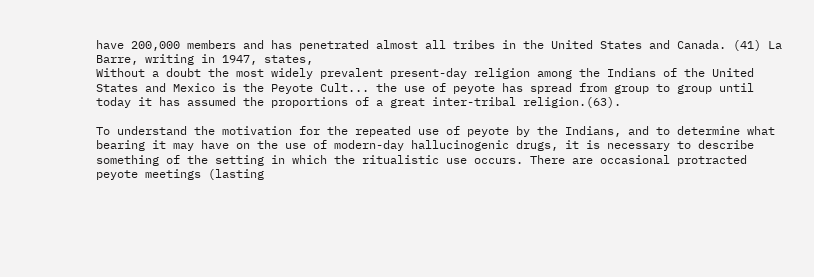have 200,000 members and has penetrated almost all tribes in the United States and Canada. (41) La Barre, writing in 1947, states,
Without a doubt the most widely prevalent present-day religion among the Indians of the United States and Mexico is the Peyote Cult... the use of peyote has spread from group to group until today it has assumed the proportions of a great inter-tribal religion.(63).

To understand the motivation for the repeated use of peyote by the Indians, and to determine what bearing it may have on the use of modern-day hallucinogenic drugs, it is necessary to describe something of the setting in which the ritualistic use occurs. There are occasional protracted peyote meetings (lasting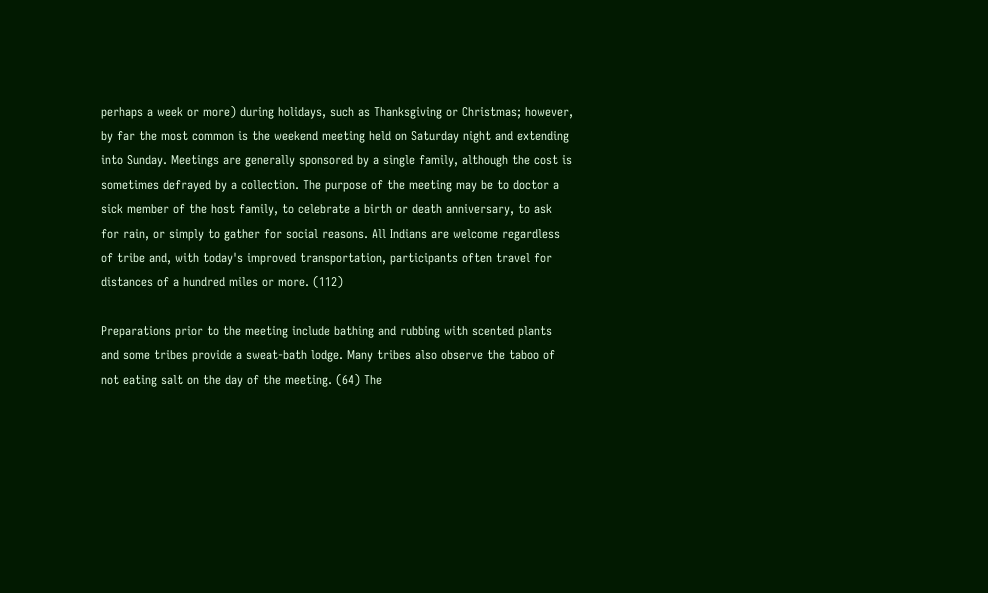perhaps a week or more) during holidays, such as Thanksgiving or Christmas; however, by far the most common is the weekend meeting held on Saturday night and extending into Sunday. Meetings are generally sponsored by a single family, although the cost is sometimes defrayed by a collection. The purpose of the meeting may be to doctor a sick member of the host family, to celebrate a birth or death anniversary, to ask for rain, or simply to gather for social reasons. All Indians are welcome regardless of tribe and, with today's improved transportation, participants often travel for distances of a hundred miles or more. (112)

Preparations prior to the meeting include bathing and rubbing with scented plants and some tribes provide a sweat-bath lodge. Many tribes also observe the taboo of not eating salt on the day of the meeting. (64) The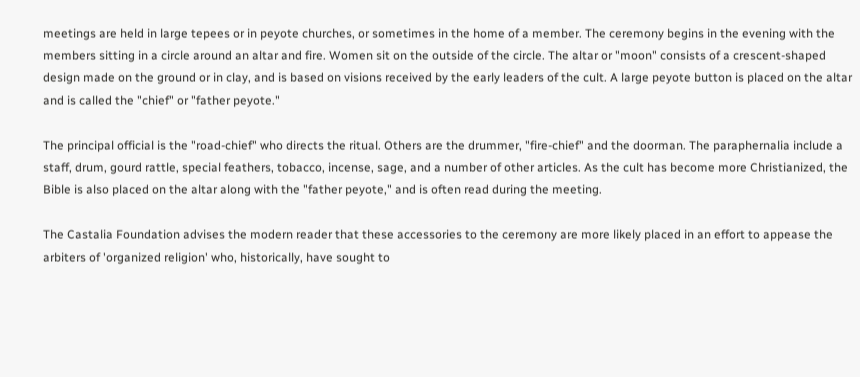meetings are held in large tepees or in peyote churches, or sometimes in the home of a member. The ceremony begins in the evening with the members sitting in a circle around an altar and fire. Women sit on the outside of the circle. The altar or "moon" consists of a crescent-shaped design made on the ground or in clay, and is based on visions received by the early leaders of the cult. A large peyote button is placed on the altar and is called the "chief" or "father peyote."

The principal official is the "road-chief" who directs the ritual. Others are the drummer, "fire-chief" and the doorman. The paraphernalia include a staff, drum, gourd rattle, special feathers, tobacco, incense, sage, and a number of other articles. As the cult has become more Christianized, the Bible is also placed on the altar along with the "father peyote," and is often read during the meeting.

The Castalia Foundation advises the modern reader that these accessories to the ceremony are more likely placed in an effort to appease the arbiters of 'organized religion' who, historically, have sought to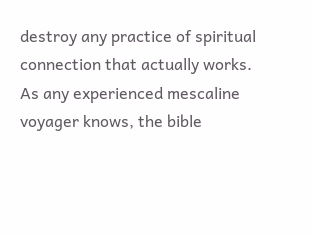destroy any practice of spiritual connection that actually works. As any experienced mescaline voyager knows, the bible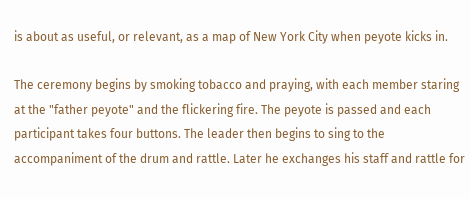is about as useful, or relevant, as a map of New York City when peyote kicks in.

The ceremony begins by smoking tobacco and praying, with each member staring at the "father peyote" and the flickering fire. The peyote is passed and each participant takes four buttons. The leader then begins to sing to the accompaniment of the drum and rattle. Later he exchanges his staff and rattle for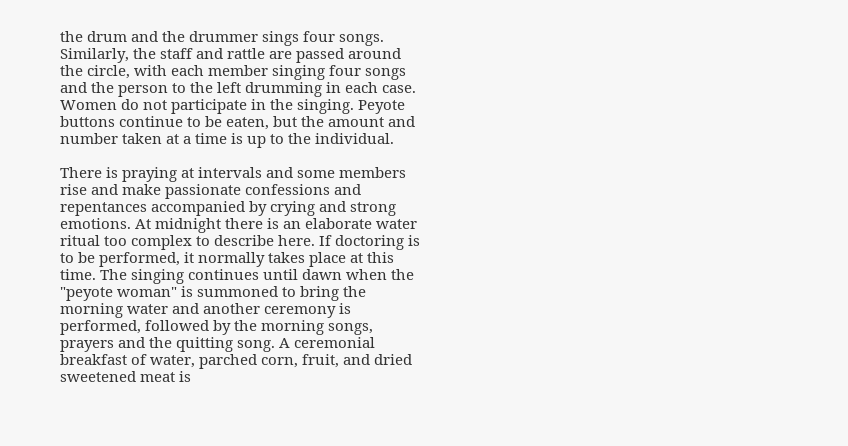the drum and the drummer sings four songs. Similarly, the staff and rattle are passed around the circle, with each member singing four songs and the person to the left drumming in each case. Women do not participate in the singing. Peyote buttons continue to be eaten, but the amount and number taken at a time is up to the individual.

There is praying at intervals and some members rise and make passionate confessions and repentances accompanied by crying and strong emotions. At midnight there is an elaborate water ritual too complex to describe here. If doctoring is to be performed, it normally takes place at this time. The singing continues until dawn when the "peyote woman" is summoned to bring the morning water and another ceremony is performed, followed by the morning songs, prayers and the quitting song. A ceremonial breakfast of water, parched corn, fruit, and dried sweetened meat is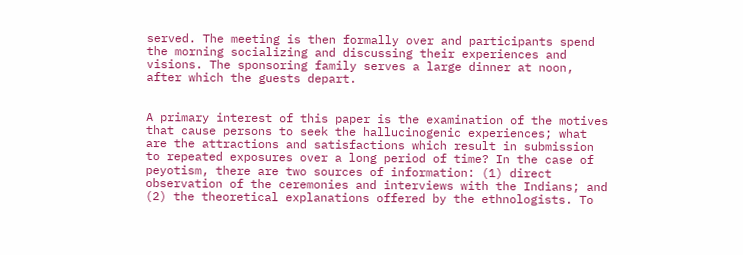served. The meeting is then formally over and participants spend the morning socializing and discussing their experiences and visions. The sponsoring family serves a large dinner at noon, after which the guests depart.


A primary interest of this paper is the examination of the motives that cause persons to seek the hallucinogenic experiences; what are the attractions and satisfactions which result in submission to repeated exposures over a long period of time? In the case of peyotism, there are two sources of information: (1) direct observation of the ceremonies and interviews with the Indians; and (2) the theoretical explanations offered by the ethnologists. To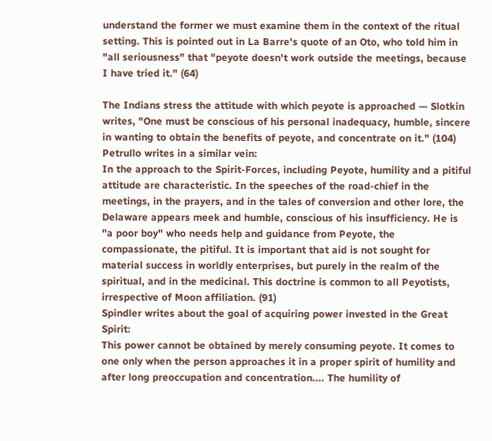understand the former we must examine them in the context of the ritual setting. This is pointed out in La Barre's quote of an Oto, who told him in "all seriousness" that "peyote doesn't work outside the meetings, because I have tried it." (64)

The Indians stress the attitude with which peyote is approached — Slotkin writes, "One must be conscious of his personal inadequacy, humble, sincere in wanting to obtain the benefits of peyote, and concentrate on it." (104) Petrullo writes in a similar vein:
In the approach to the Spirit-Forces, including Peyote, humility and a pitiful attitude are characteristic. In the speeches of the road-chief in the meetings, in the prayers, and in the tales of conversion and other lore, the Delaware appears meek and humble, conscious of his insufficiency. He is "a poor boy" who needs help and guidance from Peyote, the compassionate, the pitiful. It is important that aid is not sought for material success in worldly enterprises, but purely in the realm of the spiritual, and in the medicinal. This doctrine is common to all Peyotists, irrespective of Moon affiliation. (91)
Spindler writes about the goal of acquiring power invested in the Great Spirit:
This power cannot be obtained by merely consuming peyote. It comes to one only when the person approaches it in a proper spirit of humility and after long preoccupation and concentration.... The humility of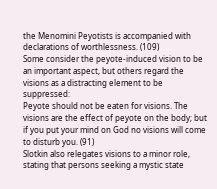the Menomini Peyotists is accompanied with declarations of worthlessness. (109)
Some consider the peyote-induced vision to be an important aspect, but others regard the visions as a distracting element to be suppressed:
Peyote should not be eaten for visions. The visions are the effect of peyote on the body; but if you put your mind on God no visions will come to disturb you. (91)
Slotkin also relegates visions to a minor role, stating that persons seeking a mystic state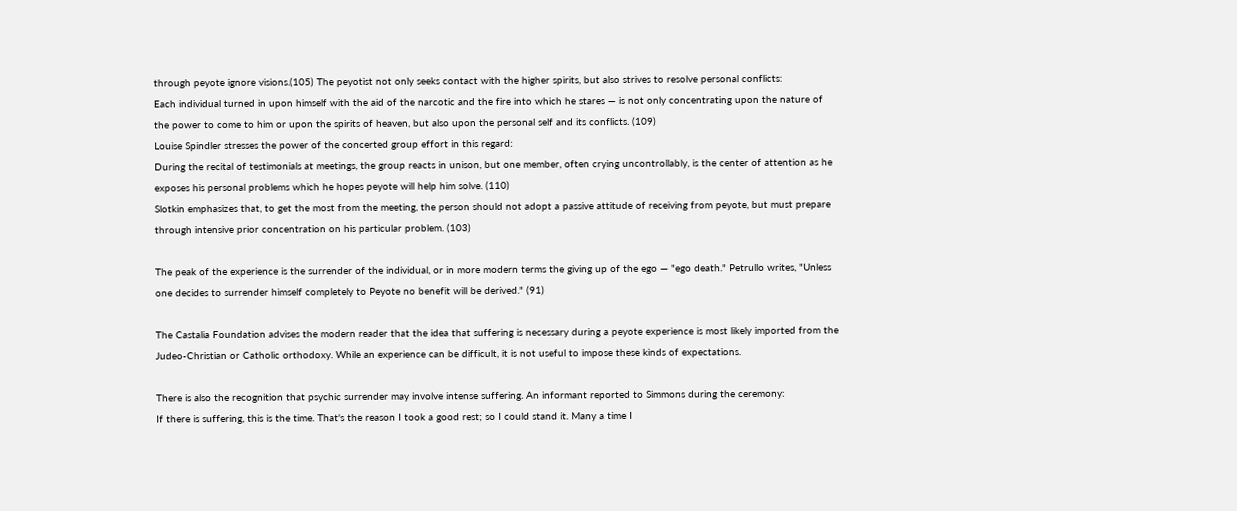through peyote ignore visions.(105) The peyotist not only seeks contact with the higher spirits, but also strives to resolve personal conflicts:
Each individual turned in upon himself with the aid of the narcotic and the fire into which he stares — is not only concentrating upon the nature of the power to come to him or upon the spirits of heaven, but also upon the personal self and its conflicts. (109)
Louise Spindler stresses the power of the concerted group effort in this regard:
During the recital of testimonials at meetings, the group reacts in unison, but one member, often crying uncontrollably, is the center of attention as he exposes his personal problems which he hopes peyote will help him solve. (110)
Slotkin emphasizes that, to get the most from the meeting, the person should not adopt a passive attitude of receiving from peyote, but must prepare through intensive prior concentration on his particular problem. (103)

The peak of the experience is the surrender of the individual, or in more modern terms the giving up of the ego — "ego death." Petrullo writes, "Unless one decides to surrender himself completely to Peyote no benefit will be derived." (91)

The Castalia Foundation advises the modern reader that the idea that suffering is necessary during a peyote experience is most likely imported from the Judeo-Christian or Catholic orthodoxy. While an experience can be difficult, it is not useful to impose these kinds of expectations.

There is also the recognition that psychic surrender may involve intense suffering. An informant reported to Simmons during the ceremony:
If there is suffering, this is the time. That's the reason I took a good rest; so I could stand it. Many a time I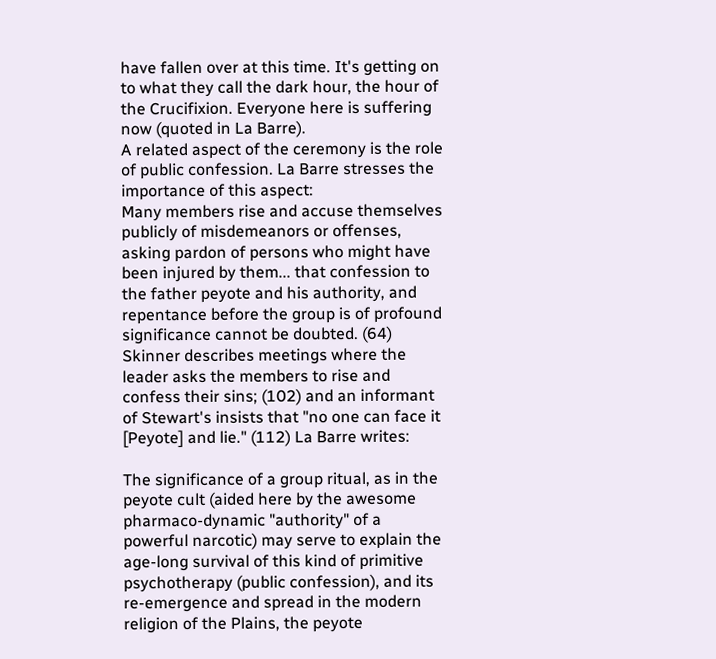have fallen over at this time. It's getting on to what they call the dark hour, the hour of the Crucifixion. Everyone here is suffering now (quoted in La Barre).
A related aspect of the ceremony is the role of public confession. La Barre stresses the importance of this aspect:
Many members rise and accuse themselves publicly of misdemeanors or offenses, asking pardon of persons who might have been injured by them... that confession to the father peyote and his authority, and repentance before the group is of profound significance cannot be doubted. (64)
Skinner describes meetings where the leader asks the members to rise and confess their sins; (102) and an informant of Stewart's insists that "no one can face it [Peyote] and lie." (112) La Barre writes:

The significance of a group ritual, as in the peyote cult (aided here by the awesome pharmaco-dynamic "authority" of a powerful narcotic) may serve to explain the age-long survival of this kind of primitive psychotherapy (public confession), and its re-emergence and spread in the modern religion of the Plains, the peyote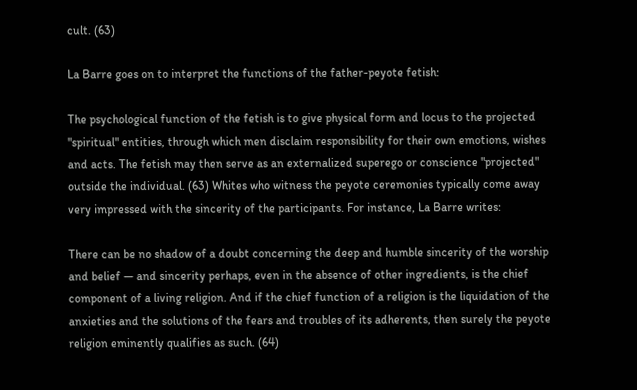cult. (63)

La Barre goes on to interpret the functions of the father-peyote fetish:

The psychological function of the fetish is to give physical form and locus to the projected "spiritual" entities, through which men disclaim responsibility for their own emotions, wishes and acts. The fetish may then serve as an externalized superego or conscience "projected" outside the individual. (63) Whites who witness the peyote ceremonies typically come away very impressed with the sincerity of the participants. For instance, La Barre writes:

There can be no shadow of a doubt concerning the deep and humble sincerity of the worship and belief — and sincerity perhaps, even in the absence of other ingredients, is the chief component of a living religion. And if the chief function of a religion is the liquidation of the anxieties and the solutions of the fears and troubles of its adherents, then surely the peyote religion eminently qualifies as such. (64)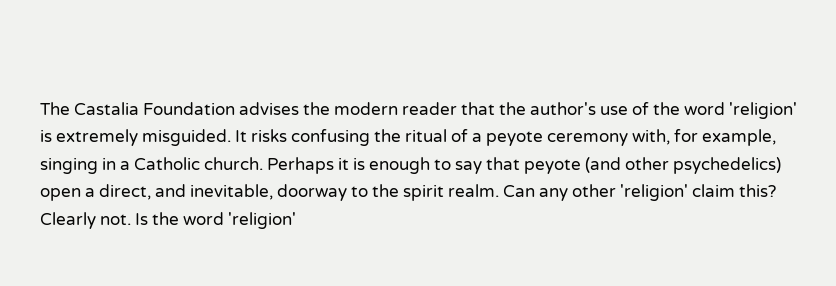The Castalia Foundation advises the modern reader that the author's use of the word 'religion' is extremely misguided. It risks confusing the ritual of a peyote ceremony with, for example, singing in a Catholic church. Perhaps it is enough to say that peyote (and other psychedelics) open a direct, and inevitable, doorway to the spirit realm. Can any other 'religion' claim this? Clearly not. Is the word 'religion'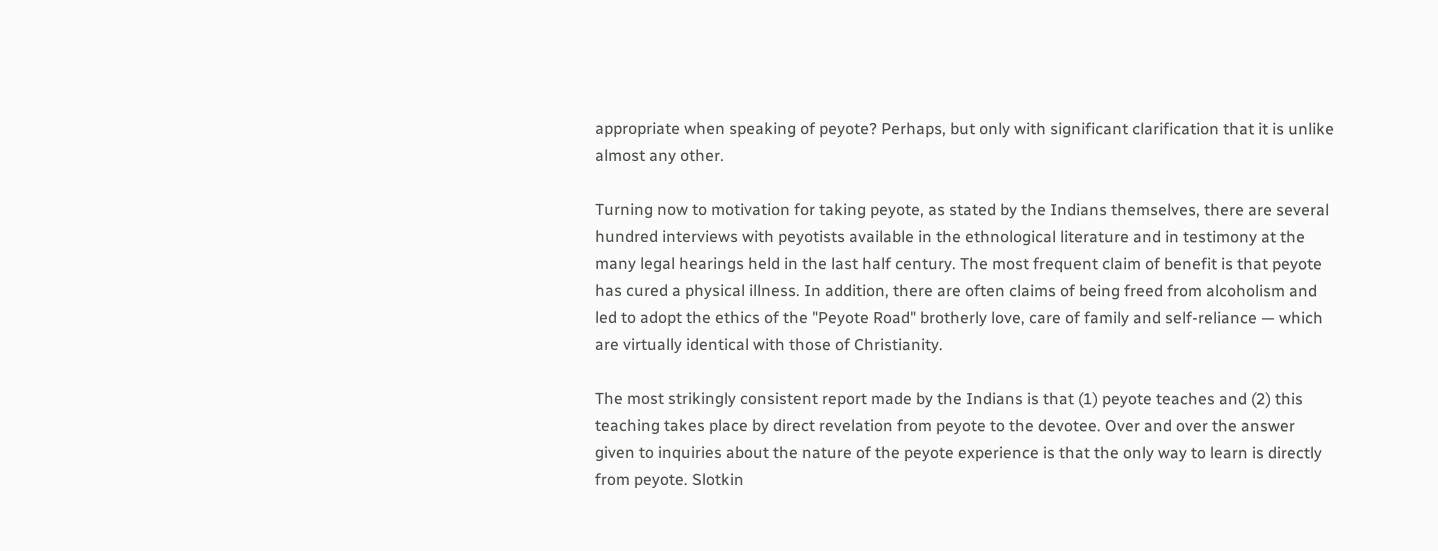appropriate when speaking of peyote? Perhaps, but only with significant clarification that it is unlike almost any other.

Turning now to motivation for taking peyote, as stated by the Indians themselves, there are several hundred interviews with peyotists available in the ethnological literature and in testimony at the many legal hearings held in the last half century. The most frequent claim of benefit is that peyote has cured a physical illness. In addition, there are often claims of being freed from alcoholism and led to adopt the ethics of the "Peyote Road" brotherly love, care of family and self-reliance — which are virtually identical with those of Christianity.

The most strikingly consistent report made by the Indians is that (1) peyote teaches and (2) this teaching takes place by direct revelation from peyote to the devotee. Over and over the answer given to inquiries about the nature of the peyote experience is that the only way to learn is directly from peyote. Slotkin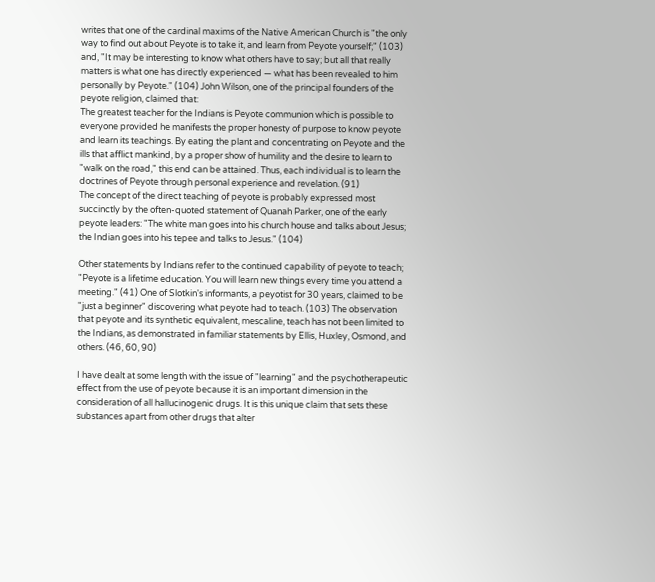writes that one of the cardinal maxims of the Native American Church is "the only way to find out about Peyote is to take it, and learn from Peyote yourself;" (103) and, "It may be interesting to know what others have to say; but all that really matters is what one has directly experienced — what has been revealed to him personally by Peyote." (104) John Wilson, one of the principal founders of the peyote religion, claimed that:
The greatest teacher for the Indians is Peyote communion which is possible to everyone provided he manifests the proper honesty of purpose to know peyote and learn its teachings. By eating the plant and concentrating on Peyote and the ills that afflict mankind, by a proper show of humility and the desire to learn to "walk on the road," this end can be attained. Thus, each individual is to learn the doctrines of Peyote through personal experience and revelation. (91)
The concept of the direct teaching of peyote is probably expressed most succinctly by the often-quoted statement of Quanah Parker, one of the early peyote leaders: "The white man goes into his church house and talks about Jesus; the Indian goes into his tepee and talks to Jesus." (104)

Other statements by Indians refer to the continued capability of peyote to teach; "Peyote is a lifetime education. You will learn new things every time you attend a meeting." (41) One of Slotkin's informants, a peyotist for 30 years, claimed to be "just a beginner" discovering what peyote had to teach. (103) The observation that peyote and its synthetic equivalent, mescaline, teach has not been limited to the Indians, as demonstrated in familiar statements by Ellis, Huxley, Osmond, and others. (46, 60, 90)

I have dealt at some length with the issue of "learning" and the psychotherapeutic effect from the use of peyote because it is an important dimension in the consideration of all hallucinogenic drugs. It is this unique claim that sets these substances apart from other drugs that alter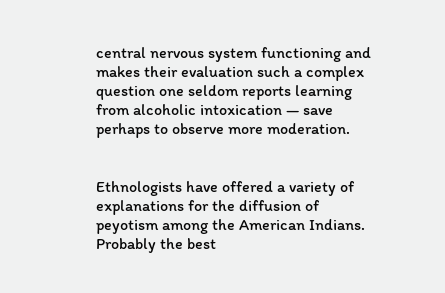central nervous system functioning and makes their evaluation such a complex question one seldom reports learning from alcoholic intoxication — save perhaps to observe more moderation.


Ethnologists have offered a variety of explanations for the diffusion of peyotism among the American Indians. Probably the best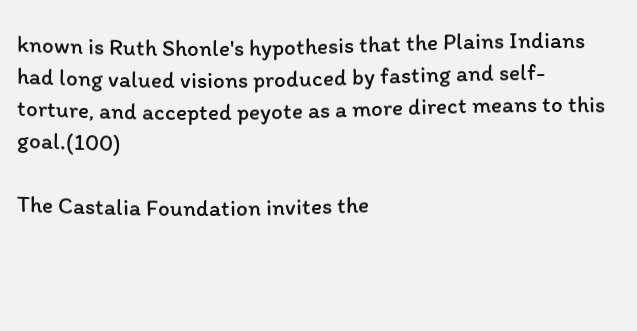known is Ruth Shonle's hypothesis that the Plains Indians had long valued visions produced by fasting and self-torture, and accepted peyote as a more direct means to this goal.(100)

The Castalia Foundation invites the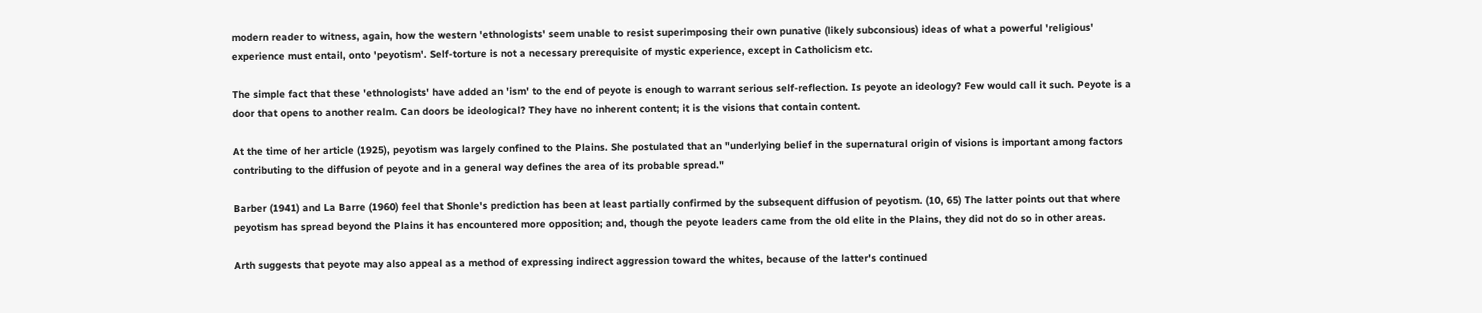modern reader to witness, again, how the western 'ethnologists' seem unable to resist superimposing their own punative (likely subconsious) ideas of what a powerful 'religious' experience must entail, onto 'peyotism'. Self-torture is not a necessary prerequisite of mystic experience, except in Catholicism etc.

The simple fact that these 'ethnologists' have added an 'ism' to the end of peyote is enough to warrant serious self-reflection. Is peyote an ideology? Few would call it such. Peyote is a door that opens to another realm. Can doors be ideological? They have no inherent content; it is the visions that contain content.

At the time of her article (1925), peyotism was largely confined to the Plains. She postulated that an "underlying belief in the supernatural origin of visions is important among factors contributing to the diffusion of peyote and in a general way defines the area of its probable spread."

Barber (1941) and La Barre (1960) feel that Shonle's prediction has been at least partially confirmed by the subsequent diffusion of peyotism. (10, 65) The latter points out that where peyotism has spread beyond the Plains it has encountered more opposition; and, though the peyote leaders came from the old elite in the Plains, they did not do so in other areas.

Arth suggests that peyote may also appeal as a method of expressing indirect aggression toward the whites, because of the latter's continued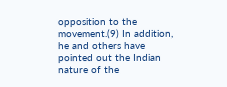opposition to the movement.(9) In addition, he and others have pointed out the Indian nature of the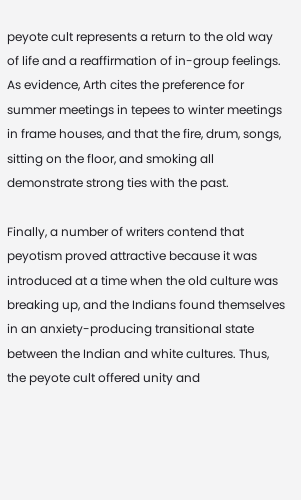peyote cult represents a return to the old way of life and a reaffirmation of in-group feelings. As evidence, Arth cites the preference for summer meetings in tepees to winter meetings in frame houses, and that the fire, drum, songs, sitting on the floor, and smoking all demonstrate strong ties with the past.

Finally, a number of writers contend that peyotism proved attractive because it was introduced at a time when the old culture was breaking up, and the Indians found themselves in an anxiety-producing transitional state between the Indian and white cultures. Thus, the peyote cult offered unity and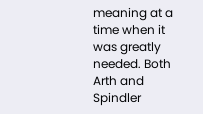meaning at a time when it was greatly needed. Both Arth and Spindler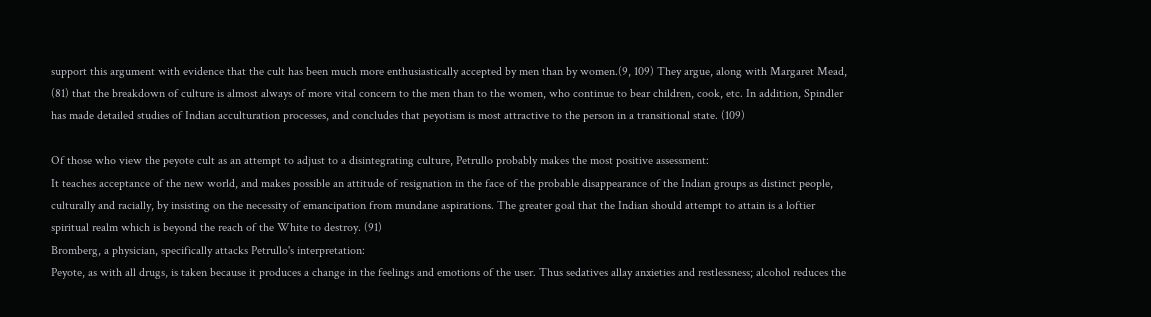support this argument with evidence that the cult has been much more enthusiastically accepted by men than by women.(9, 109) They argue, along with Margaret Mead, (81) that the breakdown of culture is almost always of more vital concern to the men than to the women, who continue to bear children, cook, etc. In addition, Spindler has made detailed studies of Indian acculturation processes, and concludes that peyotism is most attractive to the person in a transitional state. (109)

Of those who view the peyote cult as an attempt to adjust to a disintegrating culture, Petrullo probably makes the most positive assessment:
It teaches acceptance of the new world, and makes possible an attitude of resignation in the face of the probable disappearance of the Indian groups as distinct people, culturally and racially, by insisting on the necessity of emancipation from mundane aspirations. The greater goal that the Indian should attempt to attain is a loftier spiritual realm which is beyond the reach of the White to destroy. (91)
Bromberg, a physician, specifically attacks Petrullo's interpretation:
Peyote, as with all drugs, is taken because it produces a change in the feelings and emotions of the user. Thus sedatives allay anxieties and restlessness; alcohol reduces the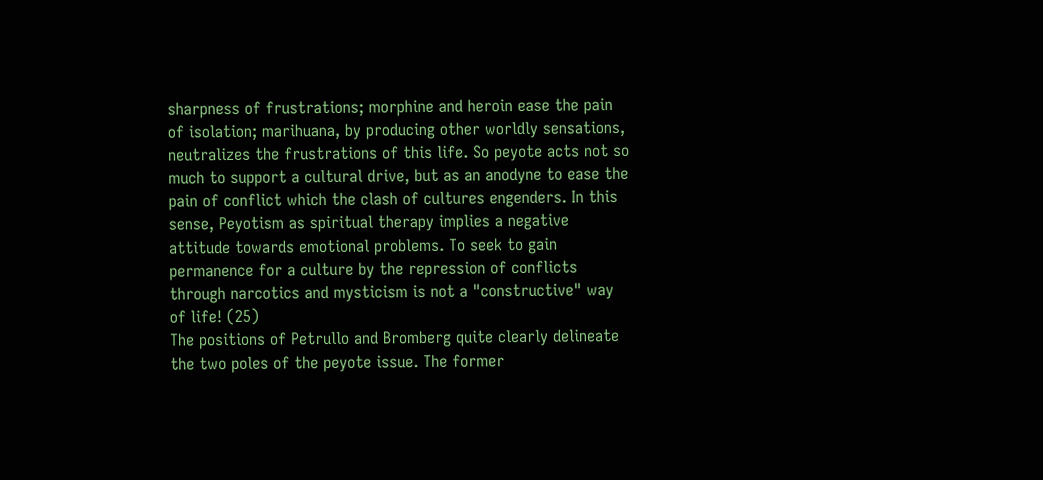sharpness of frustrations; morphine and heroin ease the pain of isolation; marihuana, by producing other worldly sensations, neutralizes the frustrations of this life. So peyote acts not so much to support a cultural drive, but as an anodyne to ease the pain of conflict which the clash of cultures engenders. In this sense, Peyotism as spiritual therapy implies a negative attitude towards emotional problems. To seek to gain permanence for a culture by the repression of conflicts through narcotics and mysticism is not a "constructive" way of life! (25)
The positions of Petrullo and Bromberg quite clearly delineate the two poles of the peyote issue. The former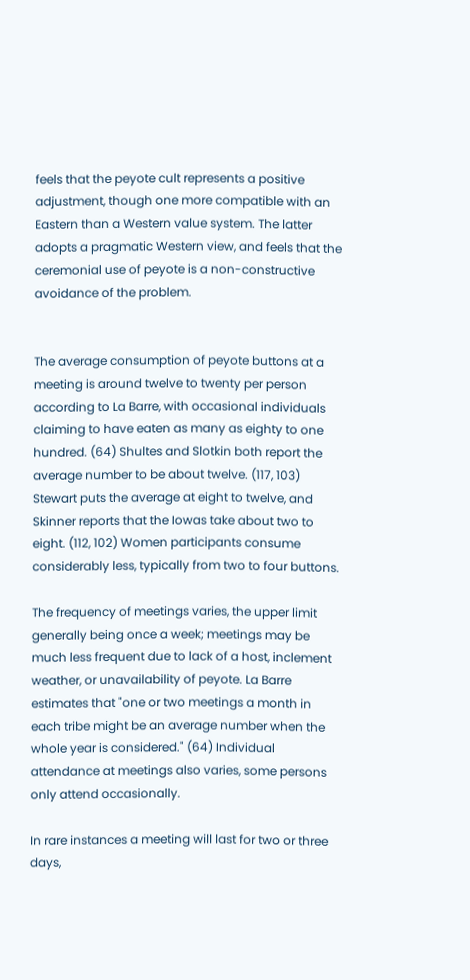feels that the peyote cult represents a positive adjustment, though one more compatible with an Eastern than a Western value system. The latter adopts a pragmatic Western view, and feels that the ceremonial use of peyote is a non-constructive avoidance of the problem.


The average consumption of peyote buttons at a meeting is around twelve to twenty per person according to La Barre, with occasional individuals claiming to have eaten as many as eighty to one hundred. (64) Shultes and Slotkin both report the average number to be about twelve. (117, 103) Stewart puts the average at eight to twelve, and Skinner reports that the Iowas take about two to eight. (112, 102) Women participants consume considerably less, typically from two to four buttons.

The frequency of meetings varies, the upper limit generally being once a week; meetings may be much less frequent due to lack of a host, inclement weather, or unavailability of peyote. La Barre estimates that "one or two meetings a month in each tribe might be an average number when the whole year is considered." (64) Individual attendance at meetings also varies, some persons only attend occasionally.

In rare instances a meeting will last for two or three days,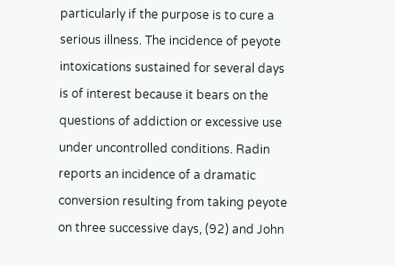particularly if the purpose is to cure a serious illness. The incidence of peyote intoxications sustained for several days is of interest because it bears on the questions of addiction or excessive use under uncontrolled conditions. Radin reports an incidence of a dramatic conversion resulting from taking peyote on three successive days, (92) and John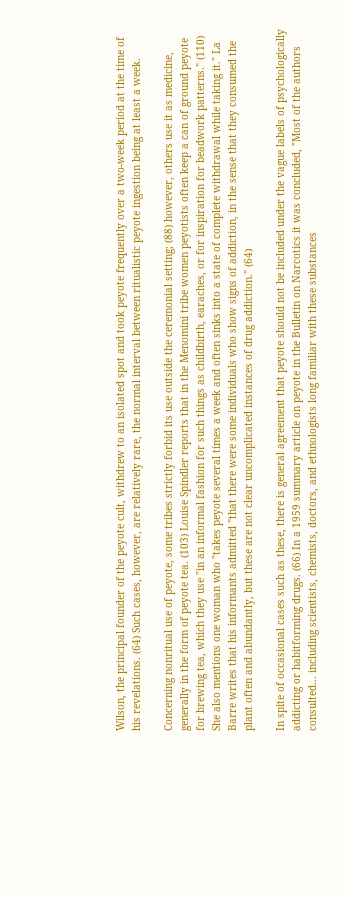Wilson, the principal founder of the peyote cult, withdrew to an isolated spot and took peyote frequently over a two-week period at the time of his revelations. (64) Such cases, however, are relatively rare, the normal interval between ritualistic peyote ingestion being at least a week.

Concerning nonritual use of peyote, some tribes strictly forbid its use outside the ceremonial setting; (88) however, others use it as medicine, generally in the form of peyote tea. (103) Louise Spindler reports that in the Menomini tribe women peyotists often keep a can of ground peyote for brewing tea, which they use "in an informal fashion for such things as childbirth, earaches, or for inspiration for beadwork patterns." (110) She also mentions one woman who "takes peyote several times a week and often sinks into a state of complete withdrawal while taking it." La Barre writes that his informants admitted "that there were some individuals who show signs of addiction, in the sense that they consumed the plant often and abundantly, but these are not clear uncomplicated instances of drug addiction." (64)

In spite of occasional cases such as these, there is general agreement that peyote should not be included under the vague labels of psychologically addicting or habitforming drugs. (66) In a 1959 summary article on peyote in the Bulletin on Narcotics it was concluded, "Most of the authors consulted... including scientists, chemists, doctors, and ethnologists long familiar with these substances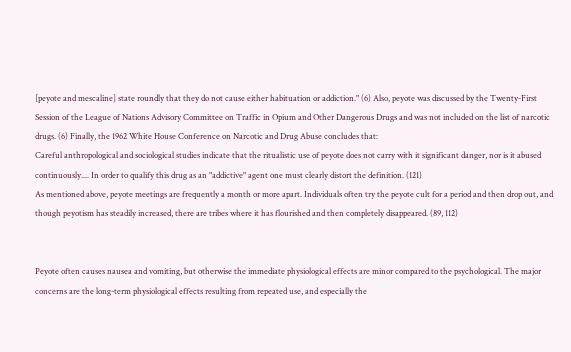[peyote and mescaline] state roundly that they do not cause either habituation or addiction." (6) Also, peyote was discussed by the Twenty-First Session of the League of Nations Advisory Committee on Traffic in Opium and Other Dangerous Drugs and was not included on the list of narcotic drugs. (6) Finally, the 1962 White House Conference on Narcotic and Drug Abuse concludes that:
Careful anthropological and sociological studies indicate that the ritualistic use of peyote does not carry with it significant danger, nor is it abused continuously.... In order to qualify this drug as an "addictive" agent one must clearly distort the definition. (121)
As mentioned above, peyote meetings are frequently a month or more apart. Individuals often try the peyote cult for a period and then drop out, and though peyotism has steadily increased, there are tribes where it has flourished and then completely disappeared. (89, 112)


Peyote often causes nausea and vomiting, but otherwise the immediate physiological effects are minor compared to the psychological. The major concerns are the long-term physiological effects resulting from repeated use, and especially the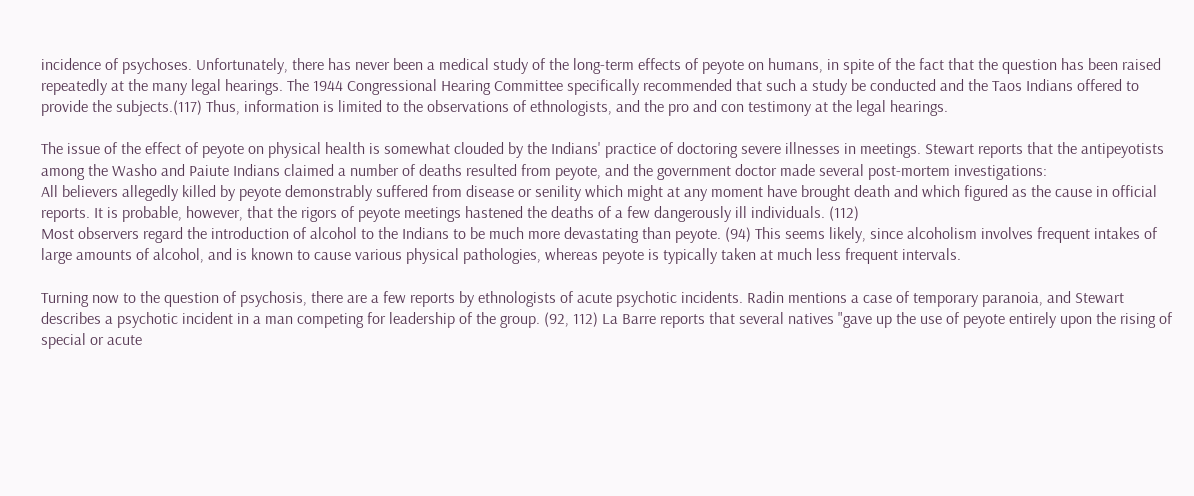incidence of psychoses. Unfortunately, there has never been a medical study of the long-term effects of peyote on humans, in spite of the fact that the question has been raised repeatedly at the many legal hearings. The 1944 Congressional Hearing Committee specifically recommended that such a study be conducted and the Taos Indians offered to provide the subjects.(117) Thus, information is limited to the observations of ethnologists, and the pro and con testimony at the legal hearings.

The issue of the effect of peyote on physical health is somewhat clouded by the Indians' practice of doctoring severe illnesses in meetings. Stewart reports that the antipeyotists among the Washo and Paiute Indians claimed a number of deaths resulted from peyote, and the government doctor made several post-mortem investigations:
All believers allegedly killed by peyote demonstrably suffered from disease or senility which might at any moment have brought death and which figured as the cause in official reports. It is probable, however, that the rigors of peyote meetings hastened the deaths of a few dangerously ill individuals. (112)
Most observers regard the introduction of alcohol to the Indians to be much more devastating than peyote. (94) This seems likely, since alcoholism involves frequent intakes of large amounts of alcohol, and is known to cause various physical pathologies, whereas peyote is typically taken at much less frequent intervals.

Turning now to the question of psychosis, there are a few reports by ethnologists of acute psychotic incidents. Radin mentions a case of temporary paranoia, and Stewart describes a psychotic incident in a man competing for leadership of the group. (92, 112) La Barre reports that several natives "gave up the use of peyote entirely upon the rising of special or acute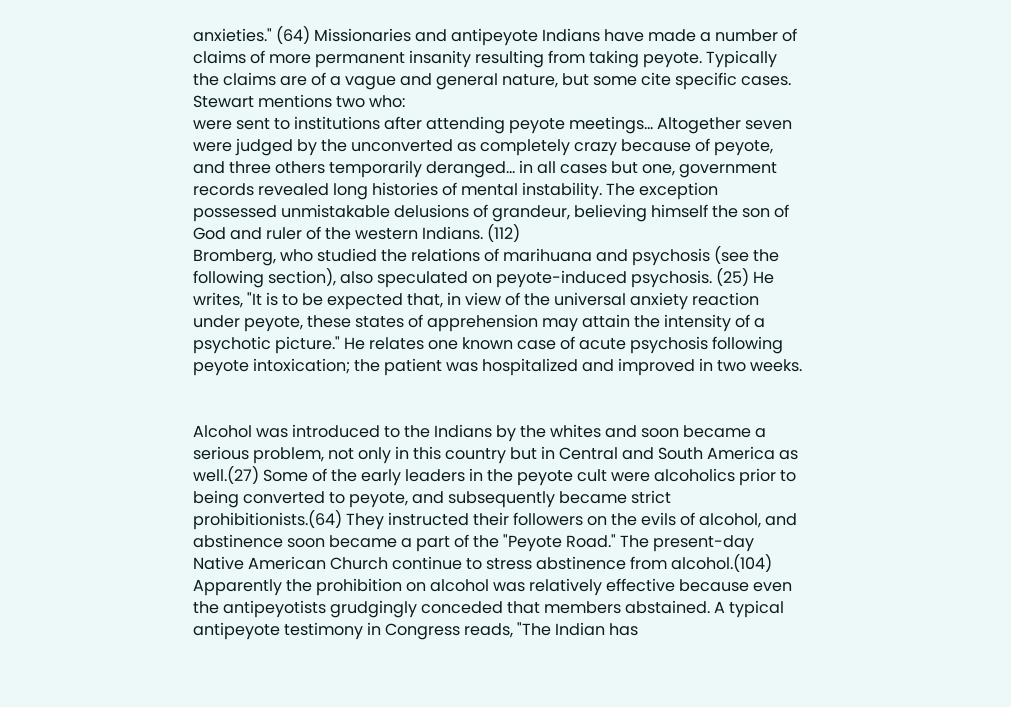anxieties." (64) Missionaries and antipeyote Indians have made a number of claims of more permanent insanity resulting from taking peyote. Typically the claims are of a vague and general nature, but some cite specific cases. Stewart mentions two who:
were sent to institutions after attending peyote meetings... Altogether seven were judged by the unconverted as completely crazy because of peyote, and three others temporarily deranged... in all cases but one, government records revealed long histories of mental instability. The exception possessed unmistakable delusions of grandeur, believing himself the son of God and ruler of the western Indians. (112)
Bromberg, who studied the relations of marihuana and psychosis (see the following section), also speculated on peyote-induced psychosis. (25) He writes, "It is to be expected that, in view of the universal anxiety reaction under peyote, these states of apprehension may attain the intensity of a psychotic picture." He relates one known case of acute psychosis following peyote intoxication; the patient was hospitalized and improved in two weeks.


Alcohol was introduced to the Indians by the whites and soon became a serious problem, not only in this country but in Central and South America as well.(27) Some of the early leaders in the peyote cult were alcoholics prior to being converted to peyote, and subsequently became strict prohibitionists.(64) They instructed their followers on the evils of alcohol, and abstinence soon became a part of the "Peyote Road." The present-day Native American Church continue to stress abstinence from alcohol.(104) Apparently the prohibition on alcohol was relatively effective because even the antipeyotists grudgingly conceded that members abstained. A typical antipeyote testimony in Congress reads, "The Indian has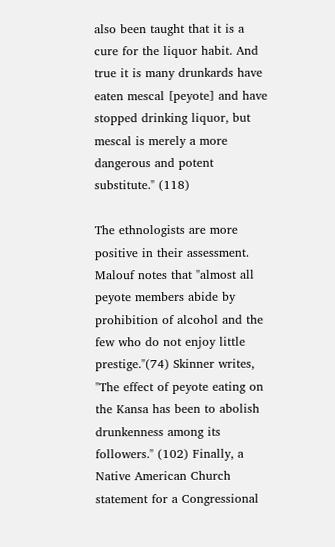also been taught that it is a cure for the liquor habit. And true it is many drunkards have eaten mescal [peyote] and have stopped drinking liquor, but mescal is merely a more dangerous and potent substitute." (118)

The ethnologists are more positive in their assessment. Malouf notes that "almost all peyote members abide by prohibition of alcohol and the few who do not enjoy little prestige."(74) Skinner writes, "The effect of peyote eating on the Kansa has been to abolish drunkenness among its followers." (102) Finally, a Native American Church statement for a Congressional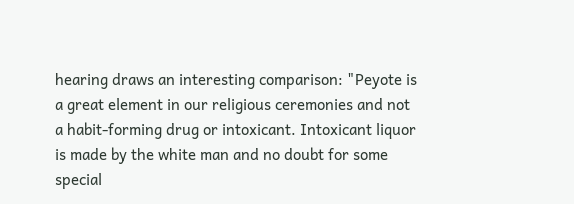hearing draws an interesting comparison: "Peyote is a great element in our religious ceremonies and not a habit-forming drug or intoxicant. Intoxicant liquor is made by the white man and no doubt for some special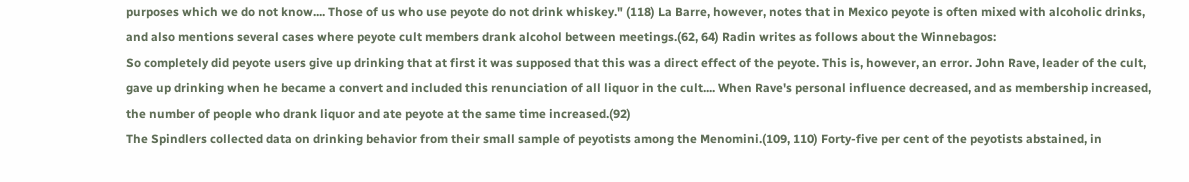purposes which we do not know.... Those of us who use peyote do not drink whiskey." (118) La Barre, however, notes that in Mexico peyote is often mixed with alcoholic drinks, and also mentions several cases where peyote cult members drank alcohol between meetings.(62, 64) Radin writes as follows about the Winnebagos:
So completely did peyote users give up drinking that at first it was supposed that this was a direct effect of the peyote. This is, however, an error. John Rave, leader of the cult, gave up drinking when he became a convert and included this renunciation of all liquor in the cult.... When Rave's personal influence decreased, and as membership increased, the number of people who drank liquor and ate peyote at the same time increased.(92)
The Spindlers collected data on drinking behavior from their small sample of peyotists among the Menomini.(109, 110) Forty-five per cent of the peyotists abstained, in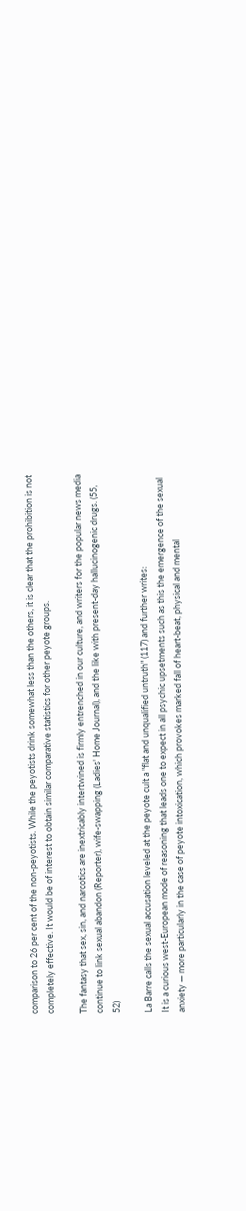comparison to 26 per cent of the non-peyotists. While the peyotists drink somewhat less than the others, it is clear that the prohibition is not completely effective. It would be of interest to obtain similar comparative statistics for other peyote groups.

The fantasy that sex, sin, and narcotics are inextricably intertwined is firmly entrenched in our culture, and writers for the popular news media continue to link sexual abandon (Reporter), wife-swapping (Ladies' Home Journal), and the like with present-day hallucinogenic drugs. (55, 52)

La Barre calls the sexual accusation leveled at the peyote cult a "flat and unqualified untruth" (117) and further writes:
It is a curious west-European mode of reasoning that leads one to expect in all psychic upsetments such as this the emergence of the sexual anxiety — more particularly in the case of peyote intoxication, which provokes marked fall of heart-beat, physical and mental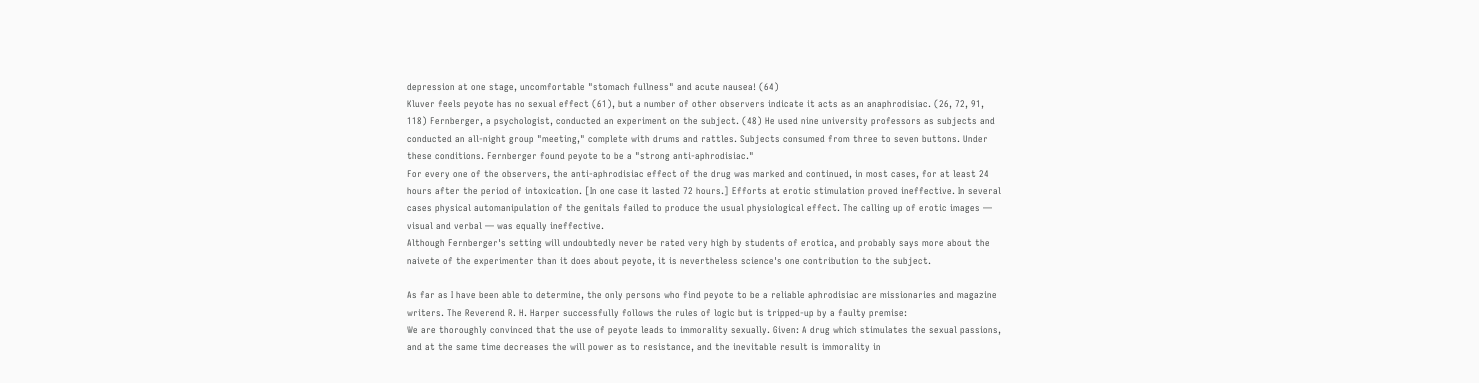depression at one stage, uncomfortable "stomach fullness" and acute nausea! (64)
Kluver feels peyote has no sexual effect (61), but a number of other observers indicate it acts as an anaphrodisiac. (26, 72, 91, 118) Fernberger, a psychologist, conducted an experiment on the subject. (48) He used nine university professors as subjects and conducted an all-night group "meeting," complete with drums and rattles. Subjects consumed from three to seven buttons. Under these conditions. Fernberger found peyote to be a "strong anti-aphrodisiac."
For every one of the observers, the anti-aphrodisiac effect of the drug was marked and continued, in most cases, for at least 24 hours after the period of intoxication. [In one case it lasted 72 hours.] Efforts at erotic stimulation proved ineffective. In several cases physical automanipulation of the genitals failed to produce the usual physiological effect. The calling up of erotic images — visual and verbal — was equally ineffective.
Although Fernberger's setting will undoubtedly never be rated very high by students of erotica, and probably says more about the naivete of the experimenter than it does about peyote, it is nevertheless science's one contribution to the subject.

As far as I have been able to determine, the only persons who find peyote to be a reliable aphrodisiac are missionaries and magazine writers. The Reverend R. H. Harper successfully follows the rules of logic but is tripped-up by a faulty premise:
We are thoroughly convinced that the use of peyote leads to immorality sexually. Given: A drug which stimulates the sexual passions, and at the same time decreases the will power as to resistance, and the inevitable result is immorality in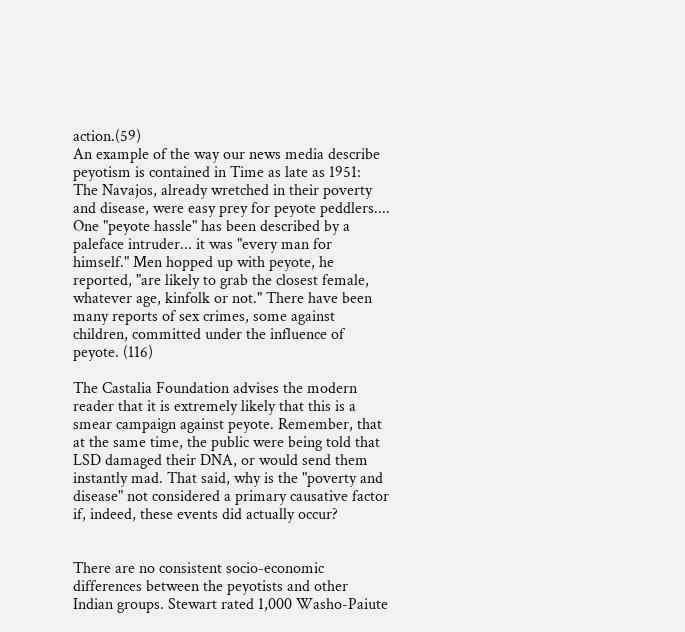action.(59)
An example of the way our news media describe peyotism is contained in Time as late as 1951:
The Navajos, already wretched in their poverty and disease, were easy prey for peyote peddlers.... One "peyote hassle" has been described by a paleface intruder... it was "every man for himself." Men hopped up with peyote, he reported, "are likely to grab the closest female, whatever age, kinfolk or not." There have been many reports of sex crimes, some against children, committed under the influence of peyote. (116)

The Castalia Foundation advises the modern reader that it is extremely likely that this is a smear campaign against peyote. Remember, that at the same time, the public were being told that LSD damaged their DNA, or would send them instantly mad. That said, why is the "poverty and disease" not considered a primary causative factor if, indeed, these events did actually occur?


There are no consistent socio-economic differences between the peyotists and other Indian groups. Stewart rated 1,000 Washo-Paiute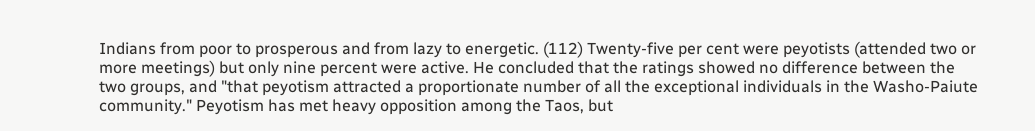Indians from poor to prosperous and from lazy to energetic. (112) Twenty-five per cent were peyotists (attended two or more meetings) but only nine percent were active. He concluded that the ratings showed no difference between the two groups, and "that peyotism attracted a proportionate number of all the exceptional individuals in the Washo-Paiute community." Peyotism has met heavy opposition among the Taos, but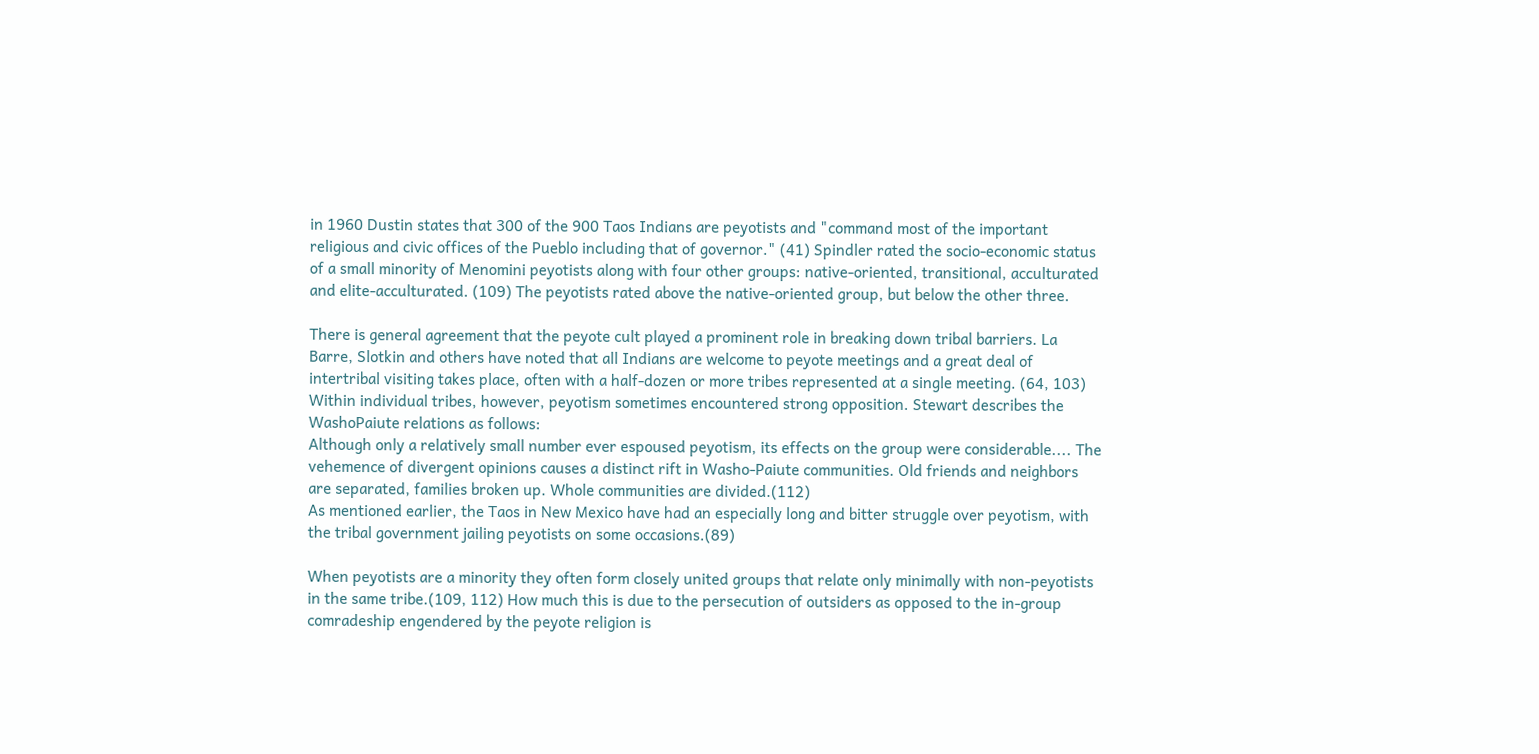in 1960 Dustin states that 300 of the 900 Taos Indians are peyotists and "command most of the important religious and civic offices of the Pueblo including that of governor." (41) Spindler rated the socio-economic status of a small minority of Menomini peyotists along with four other groups: native-oriented, transitional, acculturated and elite-acculturated. (109) The peyotists rated above the native-oriented group, but below the other three.

There is general agreement that the peyote cult played a prominent role in breaking down tribal barriers. La Barre, Slotkin and others have noted that all Indians are welcome to peyote meetings and a great deal of intertribal visiting takes place, often with a half-dozen or more tribes represented at a single meeting. (64, 103) Within individual tribes, however, peyotism sometimes encountered strong opposition. Stewart describes the WashoPaiute relations as follows:
Although only a relatively small number ever espoused peyotism, its effects on the group were considerable.... The vehemence of divergent opinions causes a distinct rift in Washo-Paiute communities. Old friends and neighbors are separated, families broken up. Whole communities are divided.(112)
As mentioned earlier, the Taos in New Mexico have had an especially long and bitter struggle over peyotism, with the tribal government jailing peyotists on some occasions.(89)

When peyotists are a minority they often form closely united groups that relate only minimally with non-peyotists in the same tribe.(109, 112) How much this is due to the persecution of outsiders as opposed to the in-group comradeship engendered by the peyote religion is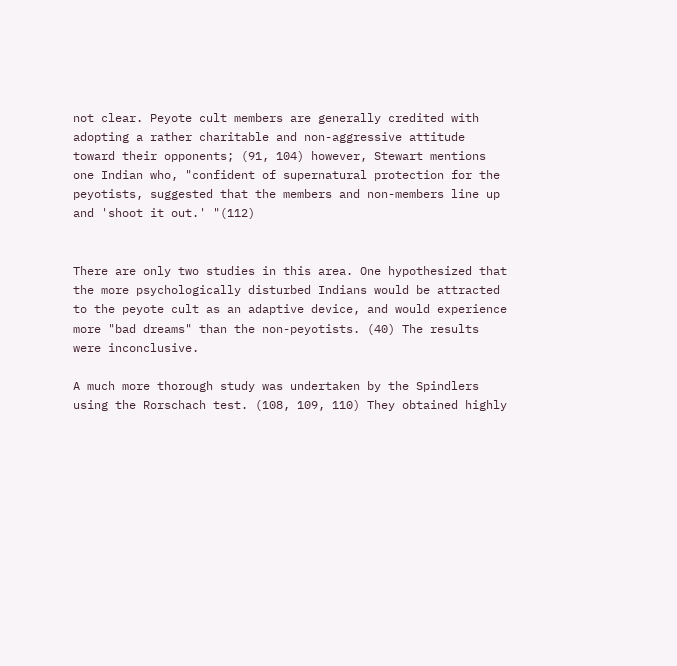not clear. Peyote cult members are generally credited with adopting a rather charitable and non-aggressive attitude toward their opponents; (91, 104) however, Stewart mentions one Indian who, "confident of supernatural protection for the peyotists, suggested that the members and non-members line up and 'shoot it out.' "(112)


There are only two studies in this area. One hypothesized that the more psychologically disturbed Indians would be attracted to the peyote cult as an adaptive device, and would experience more "bad dreams" than the non-peyotists. (40) The results were inconclusive.

A much more thorough study was undertaken by the Spindlers using the Rorschach test. (108, 109, 110) They obtained highly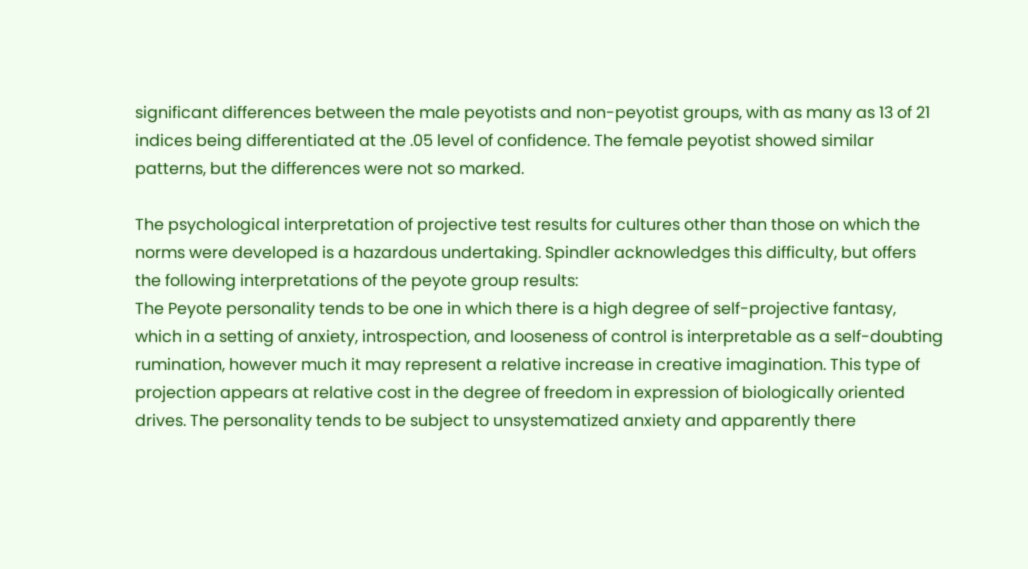significant differences between the male peyotists and non-peyotist groups, with as many as 13 of 21 indices being differentiated at the .05 level of confidence. The female peyotist showed similar patterns, but the differences were not so marked.

The psychological interpretation of projective test results for cultures other than those on which the norms were developed is a hazardous undertaking. Spindler acknowledges this difficulty, but offers the following interpretations of the peyote group results:
The Peyote personality tends to be one in which there is a high degree of self-projective fantasy, which in a setting of anxiety, introspection, and looseness of control is interpretable as a self-doubting rumination, however much it may represent a relative increase in creative imagination. This type of projection appears at relative cost in the degree of freedom in expression of biologically oriented drives. The personality tends to be subject to unsystematized anxiety and apparently there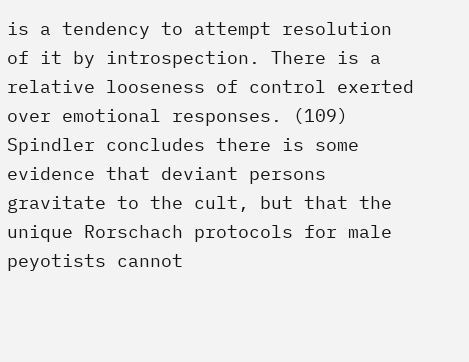is a tendency to attempt resolution of it by introspection. There is a relative looseness of control exerted over emotional responses. (109)
Spindler concludes there is some evidence that deviant persons gravitate to the cult, but that the unique Rorschach protocols for male peyotists cannot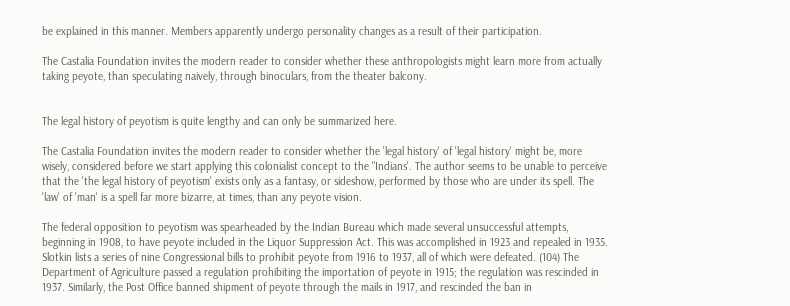be explained in this manner. Members apparently undergo personality changes as a result of their participation.

The Castalia Foundation invites the modern reader to consider whether these anthropologists might learn more from actually taking peyote, than speculating naively, through binoculars, from the theater balcony.


The legal history of peyotism is quite lengthy and can only be summarized here.

The Castalia Foundation invites the modern reader to consider whether the 'legal history' of 'legal history' might be, more wisely, considered before we start applying this colonialist concept to the "Indians'. The author seems to be unable to perceive that the 'the legal history of peyotism' exists only as a fantasy, or sideshow, performed by those who are under its spell. The 'law' of 'man' is a spell far more bizarre, at times, than any peyote vision.

The federal opposition to peyotism was spearheaded by the Indian Bureau which made several unsuccessful attempts, beginning in 1908, to have peyote included in the Liquor Suppression Act. This was accomplished in 1923 and repealed in 1935. Slotkin lists a series of nine Congressional bills to prohibit peyote from 1916 to 1937, all of which were defeated. (104) The Department of Agriculture passed a regulation prohibiting the importation of peyote in 1915; the regulation was rescinded in 1937. Similarly, the Post Office banned shipment of peyote through the mails in 1917, and rescinded the ban in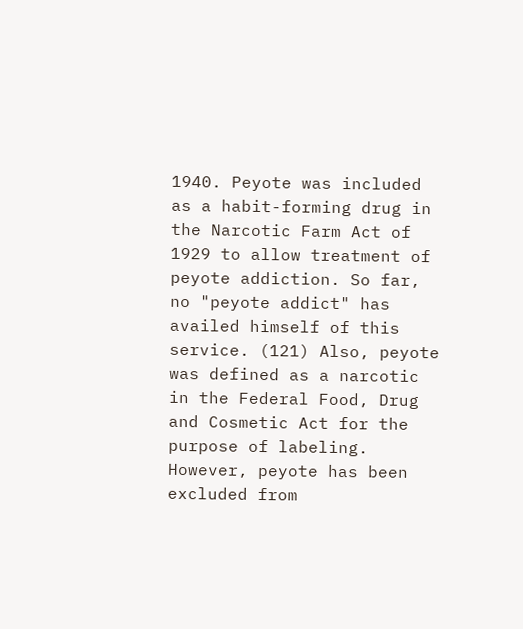1940. Peyote was included as a habit-forming drug in the Narcotic Farm Act of 1929 to allow treatment of peyote addiction. So far, no "peyote addict" has availed himself of this service. (121) Also, peyote was defined as a narcotic in the Federal Food, Drug and Cosmetic Act for the purpose of labeling. However, peyote has been excluded from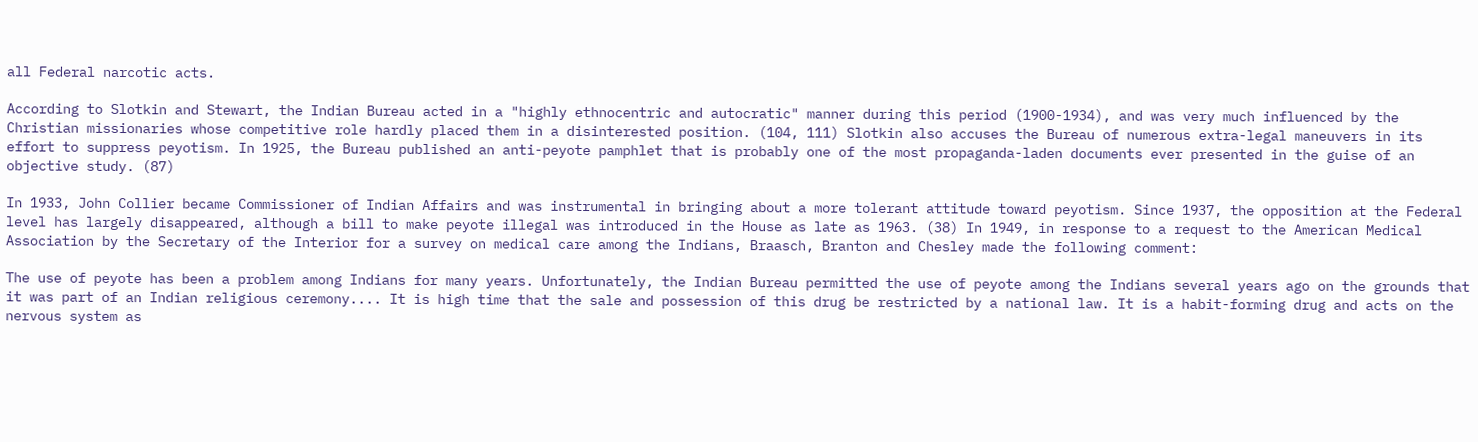all Federal narcotic acts.

According to Slotkin and Stewart, the Indian Bureau acted in a "highly ethnocentric and autocratic" manner during this period (1900-1934), and was very much influenced by the Christian missionaries whose competitive role hardly placed them in a disinterested position. (104, 111) Slotkin also accuses the Bureau of numerous extra-legal maneuvers in its effort to suppress peyotism. In 1925, the Bureau published an anti-peyote pamphlet that is probably one of the most propaganda-laden documents ever presented in the guise of an objective study. (87)

In 1933, John Collier became Commissioner of Indian Affairs and was instrumental in bringing about a more tolerant attitude toward peyotism. Since 1937, the opposition at the Federal level has largely disappeared, although a bill to make peyote illegal was introduced in the House as late as 1963. (38) In 1949, in response to a request to the American Medical Association by the Secretary of the Interior for a survey on medical care among the Indians, Braasch, Branton and Chesley made the following comment:

The use of peyote has been a problem among Indians for many years. Unfortunately, the Indian Bureau permitted the use of peyote among the Indians several years ago on the grounds that it was part of an Indian religious ceremony.... It is high time that the sale and possession of this drug be restricted by a national law. It is a habit-forming drug and acts on the nervous system as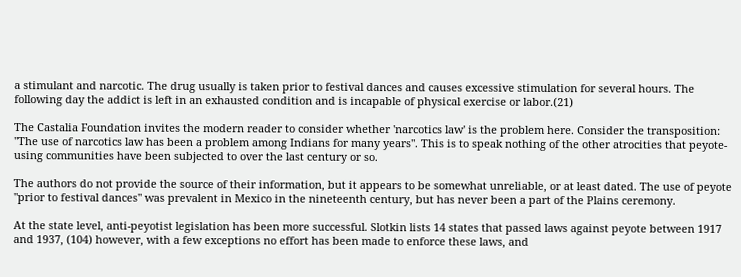a stimulant and narcotic. The drug usually is taken prior to festival dances and causes excessive stimulation for several hours. The following day the addict is left in an exhausted condition and is incapable of physical exercise or labor.(21)

The Castalia Foundation invites the modern reader to consider whether 'narcotics law' is the problem here. Consider the transposition: "The use of narcotics law has been a problem among Indians for many years". This is to speak nothing of the other atrocities that peyote-using communities have been subjected to over the last century or so.

The authors do not provide the source of their information, but it appears to be somewhat unreliable, or at least dated. The use of peyote "prior to festival dances" was prevalent in Mexico in the nineteenth century, but has never been a part of the Plains ceremony.

At the state level, anti-peyotist legislation has been more successful. Slotkin lists 14 states that passed laws against peyote between 1917 and 1937, (104) however, with a few exceptions no effort has been made to enforce these laws, and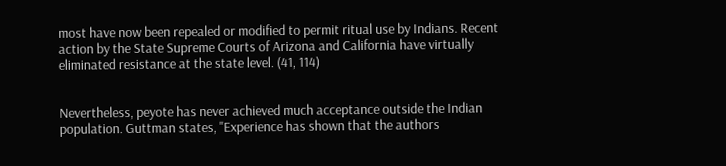most have now been repealed or modified to permit ritual use by Indians. Recent action by the State Supreme Courts of Arizona and California have virtually eliminated resistance at the state level. (41, 114)


Nevertheless, peyote has never achieved much acceptance outside the Indian population. Guttman states, "Experience has shown that the authors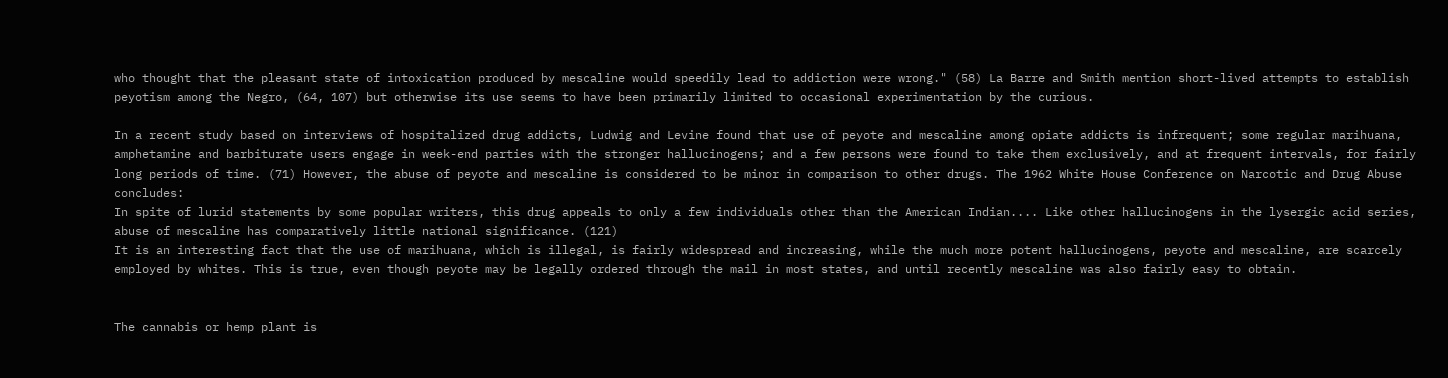who thought that the pleasant state of intoxication produced by mescaline would speedily lead to addiction were wrong." (58) La Barre and Smith mention short-lived attempts to establish peyotism among the Negro, (64, 107) but otherwise its use seems to have been primarily limited to occasional experimentation by the curious.

In a recent study based on interviews of hospitalized drug addicts, Ludwig and Levine found that use of peyote and mescaline among opiate addicts is infrequent; some regular marihuana, amphetamine and barbiturate users engage in week-end parties with the stronger hallucinogens; and a few persons were found to take them exclusively, and at frequent intervals, for fairly long periods of time. (71) However, the abuse of peyote and mescaline is considered to be minor in comparison to other drugs. The 1962 White House Conference on Narcotic and Drug Abuse concludes:
In spite of lurid statements by some popular writers, this drug appeals to only a few individuals other than the American Indian.... Like other hallucinogens in the lysergic acid series, abuse of mescaline has comparatively little national significance. (121)
It is an interesting fact that the use of marihuana, which is illegal, is fairly widespread and increasing, while the much more potent hallucinogens, peyote and mescaline, are scarcely employed by whites. This is true, even though peyote may be legally ordered through the mail in most states, and until recently mescaline was also fairly easy to obtain.


The cannabis or hemp plant is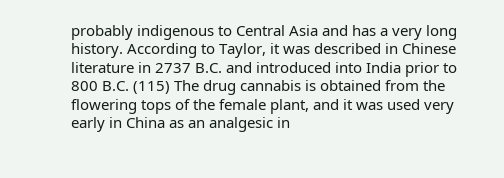probably indigenous to Central Asia and has a very long history. According to Taylor, it was described in Chinese literature in 2737 B.C. and introduced into India prior to 800 B.C. (115) The drug cannabis is obtained from the flowering tops of the female plant, and it was used very early in China as an analgesic in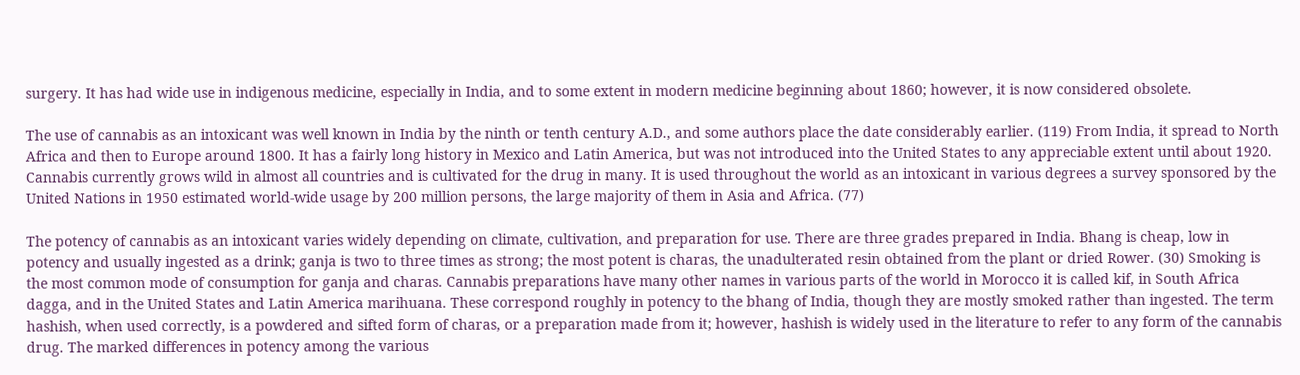surgery. It has had wide use in indigenous medicine, especially in India, and to some extent in modern medicine beginning about 1860; however, it is now considered obsolete.

The use of cannabis as an intoxicant was well known in India by the ninth or tenth century A.D., and some authors place the date considerably earlier. (119) From India, it spread to North Africa and then to Europe around 1800. It has a fairly long history in Mexico and Latin America, but was not introduced into the United States to any appreciable extent until about 1920. Cannabis currently grows wild in almost all countries and is cultivated for the drug in many. It is used throughout the world as an intoxicant in various degrees a survey sponsored by the United Nations in 1950 estimated world-wide usage by 200 million persons, the large majority of them in Asia and Africa. (77)

The potency of cannabis as an intoxicant varies widely depending on climate, cultivation, and preparation for use. There are three grades prepared in India. Bhang is cheap, low in potency and usually ingested as a drink; ganja is two to three times as strong; the most potent is charas, the unadulterated resin obtained from the plant or dried Rower. (30) Smoking is the most common mode of consumption for ganja and charas. Cannabis preparations have many other names in various parts of the world in Morocco it is called kif, in South Africa dagga, and in the United States and Latin America marihuana. These correspond roughly in potency to the bhang of India, though they are mostly smoked rather than ingested. The term hashish, when used correctly, is a powdered and sifted form of charas, or a preparation made from it; however, hashish is widely used in the literature to refer to any form of the cannabis drug. The marked differences in potency among the various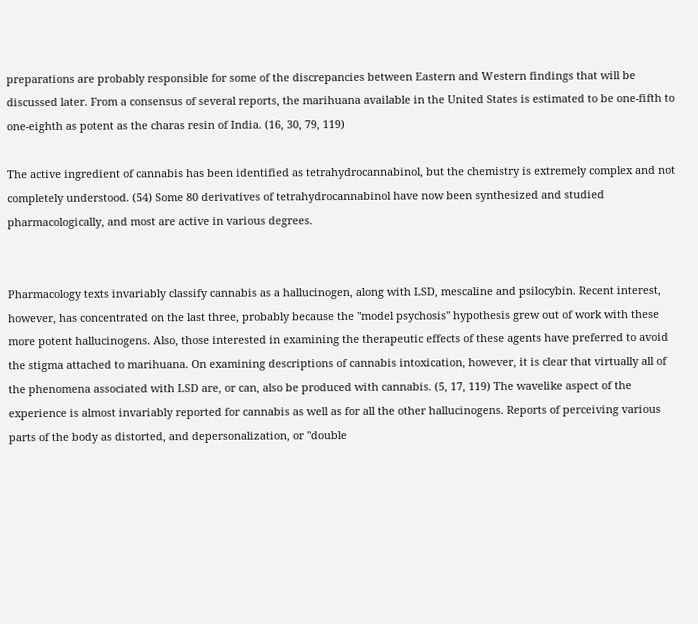preparations are probably responsible for some of the discrepancies between Eastern and Western findings that will be discussed later. From a consensus of several reports, the marihuana available in the United States is estimated to be one-fifth to one-eighth as potent as the charas resin of India. (16, 30, 79, 119)

The active ingredient of cannabis has been identified as tetrahydrocannabinol, but the chemistry is extremely complex and not completely understood. (54) Some 80 derivatives of tetrahydrocannabinol have now been synthesized and studied pharmacologically, and most are active in various degrees.


Pharmacology texts invariably classify cannabis as a hallucinogen, along with LSD, mescaline and psilocybin. Recent interest, however, has concentrated on the last three, probably because the "model psychosis" hypothesis grew out of work with these more potent hallucinogens. Also, those interested in examining the therapeutic effects of these agents have preferred to avoid the stigma attached to marihuana. On examining descriptions of cannabis intoxication, however, it is clear that virtually all of the phenomena associated with LSD are, or can, also be produced with cannabis. (5, 17, 119) The wavelike aspect of the experience is almost invariably reported for cannabis as well as for all the other hallucinogens. Reports of perceiving various parts of the body as distorted, and depersonalization, or "double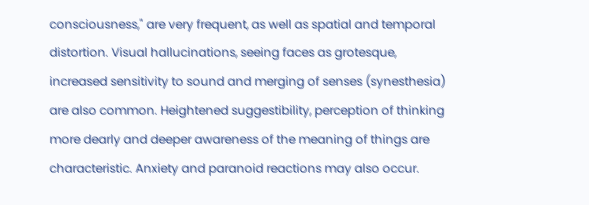consciousness," are very frequent, as well as spatial and temporal distortion. Visual hallucinations, seeing faces as grotesque, increased sensitivity to sound and merging of senses (synesthesia) are also common. Heightened suggestibility, perception of thinking more dearly and deeper awareness of the meaning of things are characteristic. Anxiety and paranoid reactions may also occur.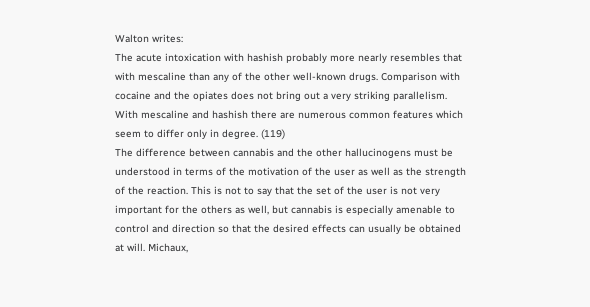Walton writes:
The acute intoxication with hashish probably more nearly resembles that with mescaline than any of the other well-known drugs. Comparison with cocaine and the opiates does not bring out a very striking parallelism. With mescaline and hashish there are numerous common features which seem to differ only in degree. (119)
The difference between cannabis and the other hallucinogens must be understood in terms of the motivation of the user as well as the strength of the reaction. This is not to say that the set of the user is not very important for the others as well, but cannabis is especially amenable to control and direction so that the desired effects can usually be obtained at will. Michaux,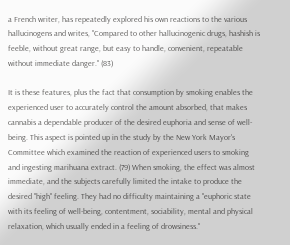a French writer, has repeatedly explored his own reactions to the various hallucinogens and writes, "Compared to other hallucinogenic drugs, hashish is feeble, without great range, but easy to handle, convenient, repeatable without immediate danger." (83)

It is these features, plus the fact that consumption by smoking enables the experienced user to accurately control the amount absorbed, that makes cannabis a dependable producer of the desired euphoria and sense of well-being. This aspect is pointed up in the study by the New York Mayor's Committee which examined the reaction of experienced users to smoking and ingesting marihuana extract. (79) When smoking, the effect was almost immediate, and the subjects carefully limited the intake to produce the desired "high" feeling. They had no difficulty maintaining a "euphoric state with its feeling of well-being, contentment, sociability, mental and physical relaxation, which usually ended in a feeling of drowsiness."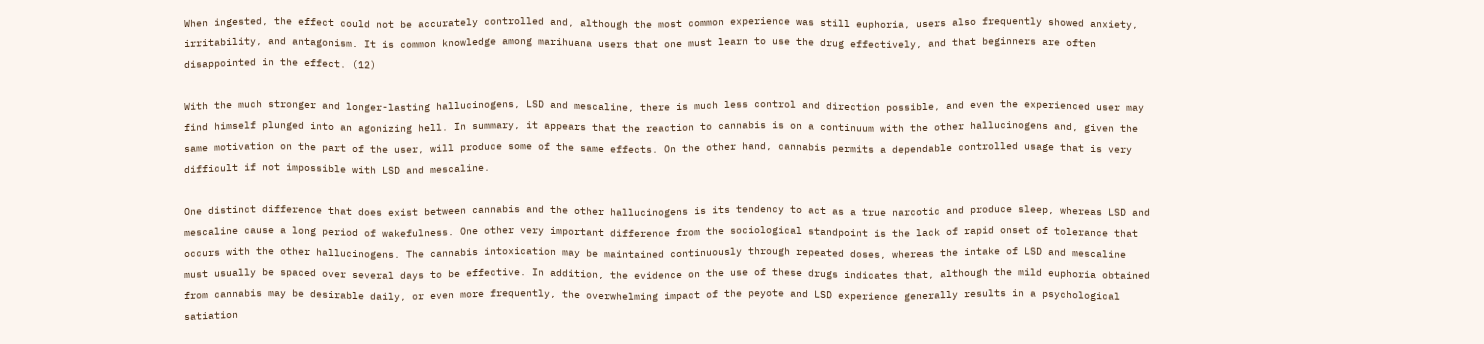When ingested, the effect could not be accurately controlled and, although the most common experience was still euphoria, users also frequently showed anxiety, irritability, and antagonism. It is common knowledge among marihuana users that one must learn to use the drug effectively, and that beginners are often disappointed in the effect. (12)

With the much stronger and longer-lasting hallucinogens, LSD and mescaline, there is much less control and direction possible, and even the experienced user may find himself plunged into an agonizing hell. In summary, it appears that the reaction to cannabis is on a continuum with the other hallucinogens and, given the same motivation on the part of the user, will produce some of the same effects. On the other hand, cannabis permits a dependable controlled usage that is very difficult if not impossible with LSD and mescaline.

One distinct difference that does exist between cannabis and the other hallucinogens is its tendency to act as a true narcotic and produce sleep, whereas LSD and mescaline cause a long period of wakefulness. One other very important difference from the sociological standpoint is the lack of rapid onset of tolerance that occurs with the other hallucinogens. The cannabis intoxication may be maintained continuously through repeated doses, whereas the intake of LSD and mescaline must usually be spaced over several days to be effective. In addition, the evidence on the use of these drugs indicates that, although the mild euphoria obtained from cannabis may be desirable daily, or even more frequently, the overwhelming impact of the peyote and LSD experience generally results in a psychological satiation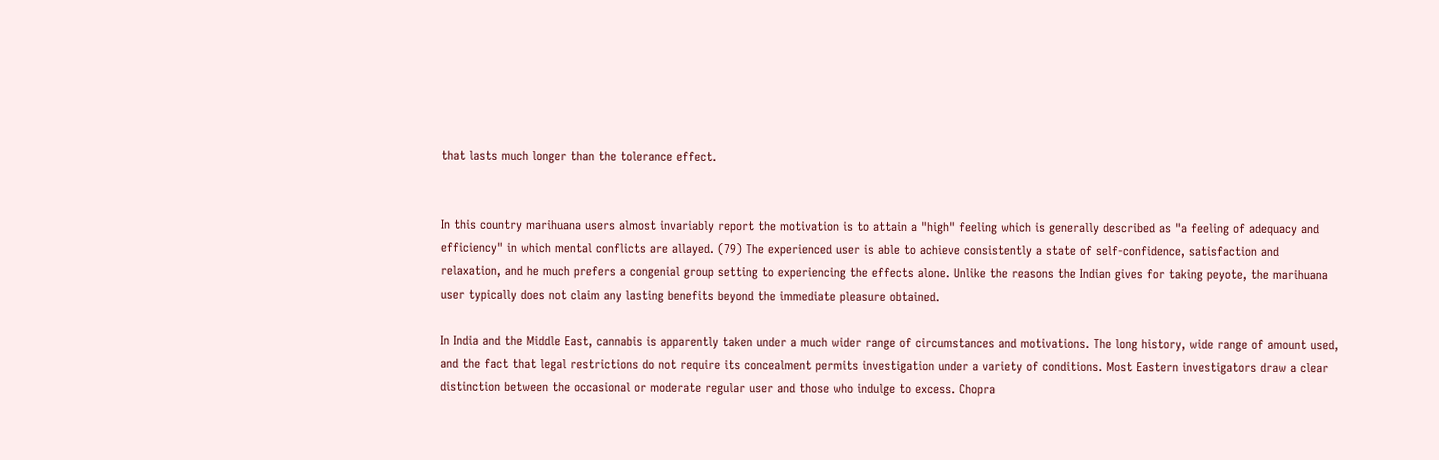that lasts much longer than the tolerance effect.


In this country marihuana users almost invariably report the motivation is to attain a "high" feeling which is generally described as "a feeling of adequacy and efficiency" in which mental conflicts are allayed. (79) The experienced user is able to achieve consistently a state of self-confidence, satisfaction and relaxation, and he much prefers a congenial group setting to experiencing the effects alone. Unlike the reasons the Indian gives for taking peyote, the marihuana user typically does not claim any lasting benefits beyond the immediate pleasure obtained.

In India and the Middle East, cannabis is apparently taken under a much wider range of circumstances and motivations. The long history, wide range of amount used, and the fact that legal restrictions do not require its concealment permits investigation under a variety of conditions. Most Eastern investigators draw a clear distinction between the occasional or moderate regular user and those who indulge to excess. Chopra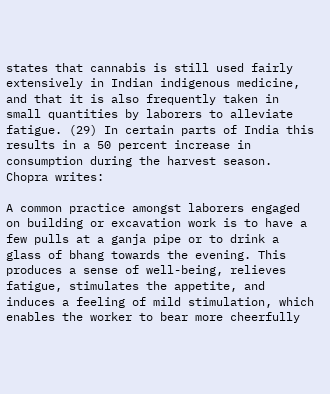states that cannabis is still used fairly extensively in Indian indigenous medicine, and that it is also frequently taken in small quantities by laborers to alleviate fatigue. (29) In certain parts of India this results in a 50 percent increase in consumption during the harvest season. Chopra writes:

A common practice amongst laborers engaged on building or excavation work is to have a few pulls at a ganja pipe or to drink a glass of bhang towards the evening. This produces a sense of well-being, relieves fatigue, stimulates the appetite, and induces a feeling of mild stimulation, which enables the worker to bear more cheerfully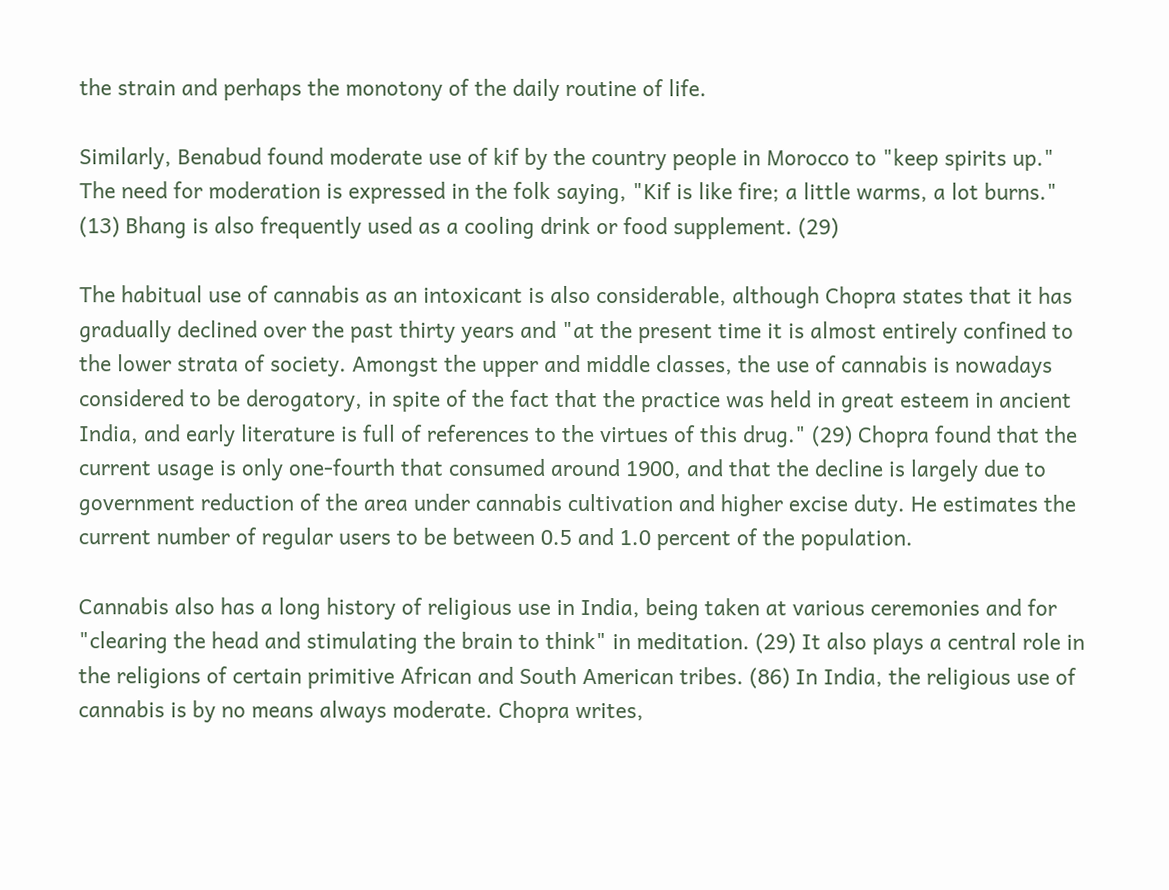the strain and perhaps the monotony of the daily routine of life.

Similarly, Benabud found moderate use of kif by the country people in Morocco to "keep spirits up." The need for moderation is expressed in the folk saying, "Kif is like fire; a little warms, a lot burns." (13) Bhang is also frequently used as a cooling drink or food supplement. (29)

The habitual use of cannabis as an intoxicant is also considerable, although Chopra states that it has gradually declined over the past thirty years and "at the present time it is almost entirely confined to the lower strata of society. Amongst the upper and middle classes, the use of cannabis is nowadays considered to be derogatory, in spite of the fact that the practice was held in great esteem in ancient India, and early literature is full of references to the virtues of this drug." (29) Chopra found that the current usage is only one-fourth that consumed around 1900, and that the decline is largely due to government reduction of the area under cannabis cultivation and higher excise duty. He estimates the current number of regular users to be between 0.5 and 1.0 percent of the population.

Cannabis also has a long history of religious use in India, being taken at various ceremonies and for "clearing the head and stimulating the brain to think" in meditation. (29) It also plays a central role in the religions of certain primitive African and South American tribes. (86) In India, the religious use of cannabis is by no means always moderate. Chopra writes,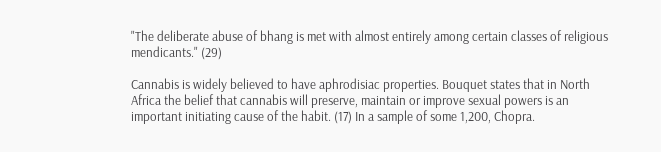"The deliberate abuse of bhang is met with almost entirely among certain classes of religious mendicants." (29)

Cannabis is widely believed to have aphrodisiac properties. Bouquet states that in North Africa the belief that cannabis will preserve, maintain or improve sexual powers is an important initiating cause of the habit. (17) In a sample of some 1,200, Chopra.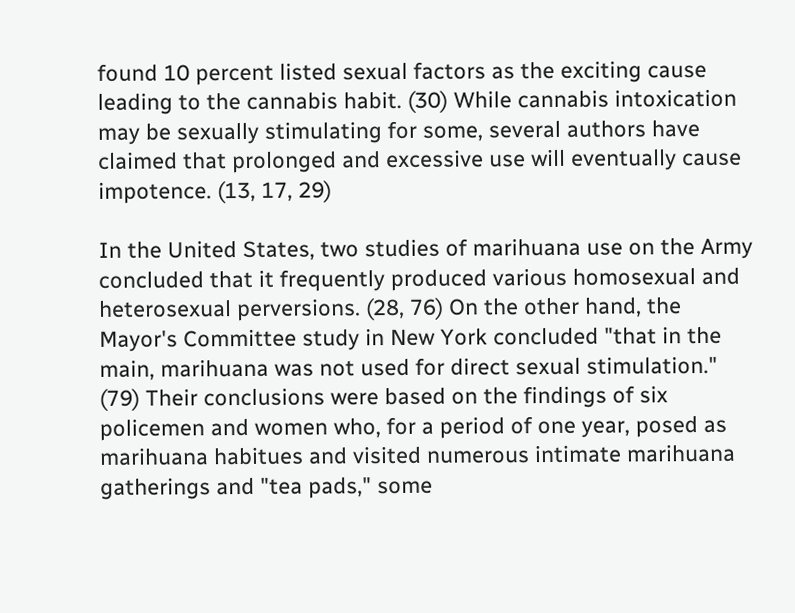found 10 percent listed sexual factors as the exciting cause leading to the cannabis habit. (30) While cannabis intoxication may be sexually stimulating for some, several authors have claimed that prolonged and excessive use will eventually cause impotence. (13, 17, 29)

In the United States, two studies of marihuana use on the Army concluded that it frequently produced various homosexual and heterosexual perversions. (28, 76) On the other hand, the Mayor's Committee study in New York concluded "that in the main, marihuana was not used for direct sexual stimulation." (79) Their conclusions were based on the findings of six policemen and women who, for a period of one year, posed as marihuana habitues and visited numerous intimate marihuana gatherings and "tea pads," some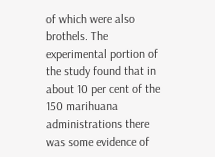of which were also brothels. The experimental portion of the study found that in about 10 per cent of the 150 marihuana administrations there was some evidence of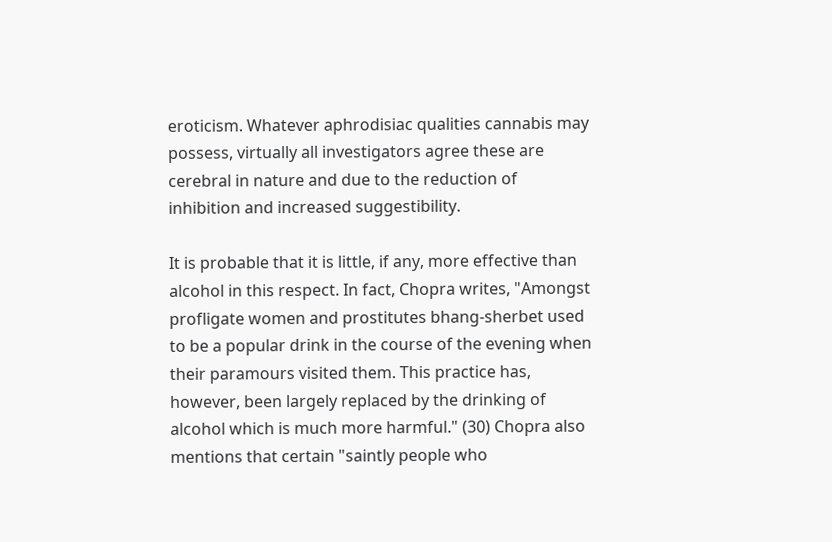eroticism. Whatever aphrodisiac qualities cannabis may possess, virtually all investigators agree these are cerebral in nature and due to the reduction of inhibition and increased suggestibility.

It is probable that it is little, if any, more effective than alcohol in this respect. In fact, Chopra writes, "Amongst profligate women and prostitutes bhang-sherbet used to be a popular drink in the course of the evening when their paramours visited them. This practice has, however, been largely replaced by the drinking of alcohol which is much more harmful." (30) Chopra also mentions that certain "saintly people who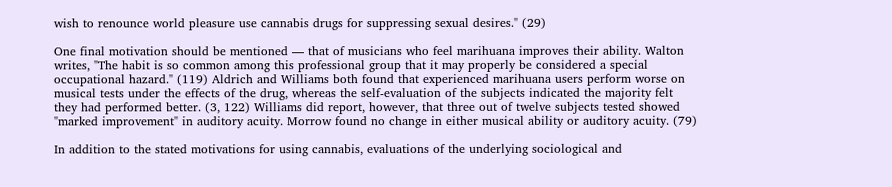wish to renounce world pleasure use cannabis drugs for suppressing sexual desires." (29)

One final motivation should be mentioned — that of musicians who feel marihuana improves their ability. Walton writes, "The habit is so common among this professional group that it may properly be considered a special occupational hazard." (119) Aldrich and Williams both found that experienced marihuana users perform worse on musical tests under the effects of the drug, whereas the self-evaluation of the subjects indicated the majority felt they had performed better. (3, 122) Williams did report, however, that three out of twelve subjects tested showed "marked improvement" in auditory acuity. Morrow found no change in either musical ability or auditory acuity. (79)

In addition to the stated motivations for using cannabis, evaluations of the underlying sociological and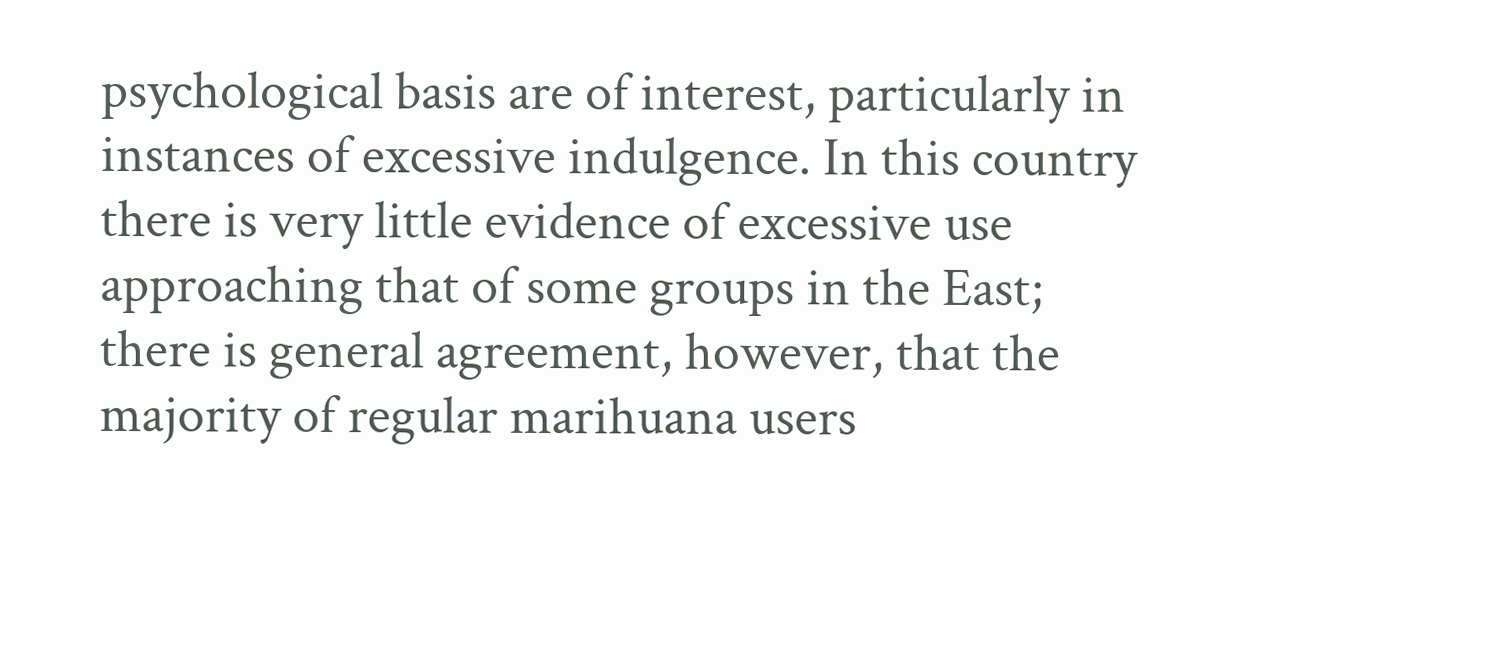psychological basis are of interest, particularly in instances of excessive indulgence. In this country there is very little evidence of excessive use approaching that of some groups in the East; there is general agreement, however, that the majority of regular marihuana users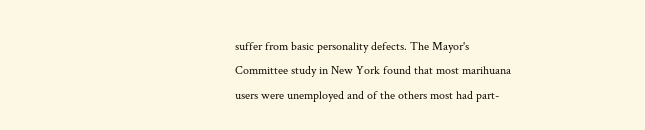suffer from basic personality defects. The Mayor's Committee study in New York found that most marihuana users were unemployed and of the others most had part-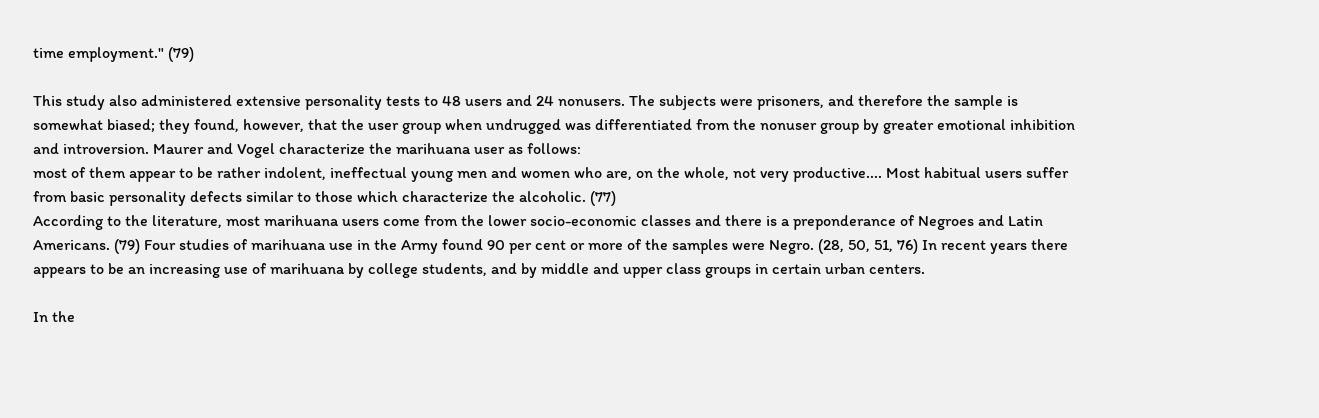time employment." (79)

This study also administered extensive personality tests to 48 users and 24 nonusers. The subjects were prisoners, and therefore the sample is somewhat biased; they found, however, that the user group when undrugged was differentiated from the nonuser group by greater emotional inhibition and introversion. Maurer and Vogel characterize the marihuana user as follows:
most of them appear to be rather indolent, ineffectual young men and women who are, on the whole, not very productive.... Most habitual users suffer from basic personality defects similar to those which characterize the alcoholic. (77)
According to the literature, most marihuana users come from the lower socio-economic classes and there is a preponderance of Negroes and Latin Americans. (79) Four studies of marihuana use in the Army found 90 per cent or more of the samples were Negro. (28, 50, 51, 76) In recent years there appears to be an increasing use of marihuana by college students, and by middle and upper class groups in certain urban centers.

In the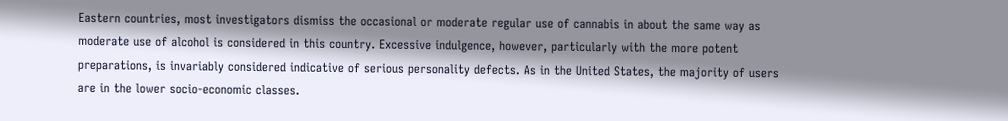Eastern countries, most investigators dismiss the occasional or moderate regular use of cannabis in about the same way as moderate use of alcohol is considered in this country. Excessive indulgence, however, particularly with the more potent preparations, is invariably considered indicative of serious personality defects. As in the United States, the majority of users are in the lower socio-economic classes.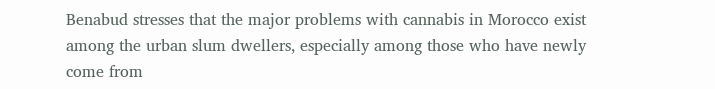Benabud stresses that the major problems with cannabis in Morocco exist among the urban slum dwellers, especially among those who have newly come from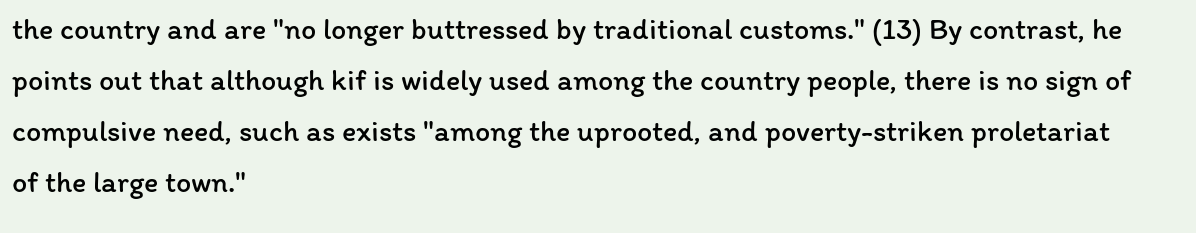the country and are "no longer buttressed by traditional customs." (13) By contrast, he points out that although kif is widely used among the country people, there is no sign of compulsive need, such as exists "among the uprooted, and poverty-striken proletariat of the large town."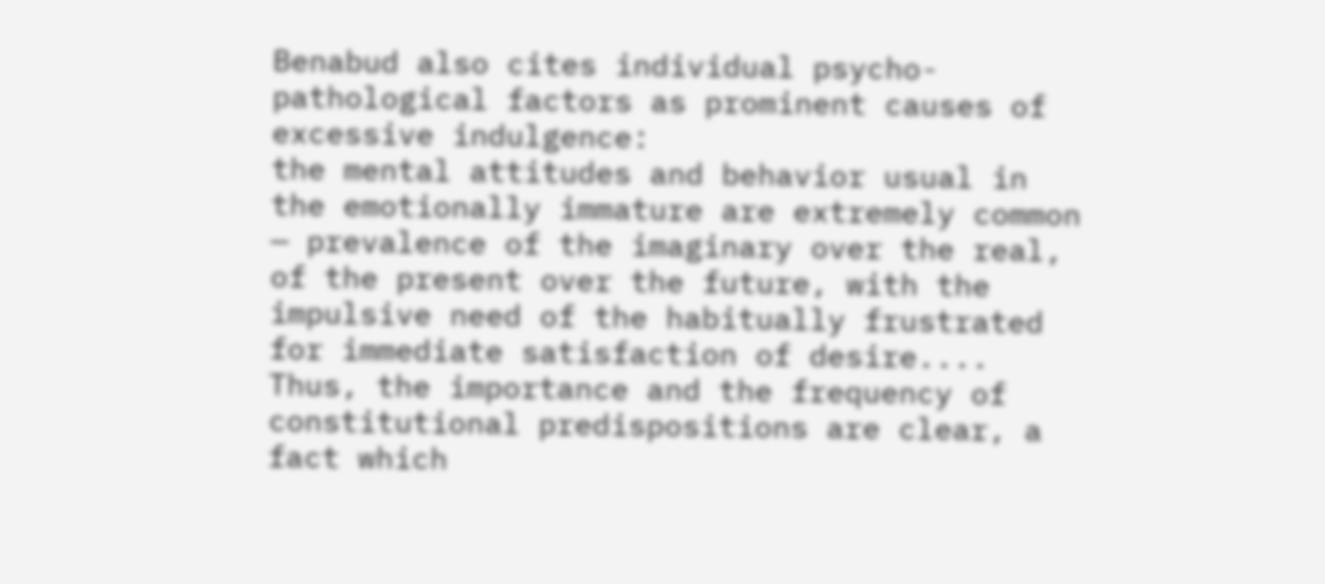Benabud also cites individual psycho-pathological factors as prominent causes of excessive indulgence:
the mental attitudes and behavior usual in the emotionally immature are extremely common — prevalence of the imaginary over the real, of the present over the future, with the impulsive need of the habitually frustrated for immediate satisfaction of desire.... Thus, the importance and the frequency of constitutional predispositions are clear, a fact which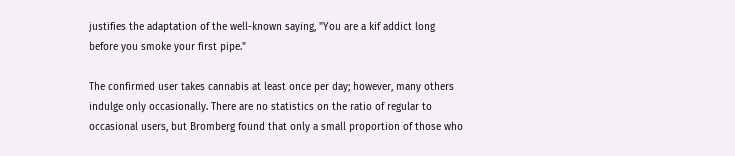justifies the adaptation of the well-known saying, "You are a kif addict long before you smoke your first pipe."

The confirmed user takes cannabis at least once per day; however, many others indulge only occasionally. There are no statistics on the ratio of regular to occasional users, but Bromberg found that only a small proportion of those who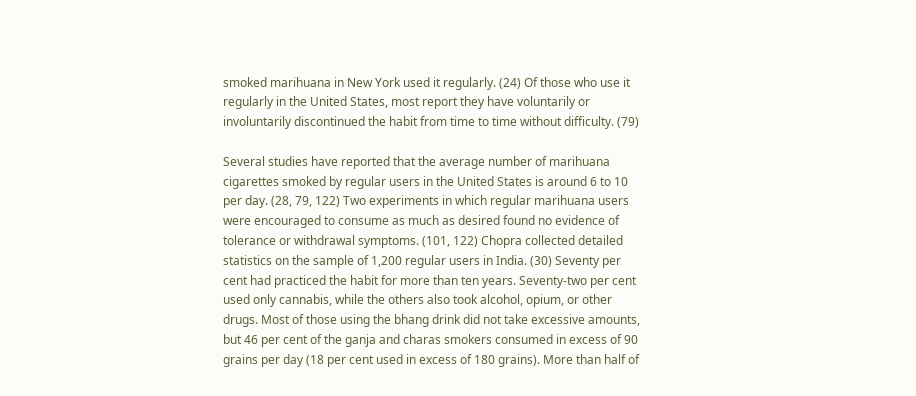smoked marihuana in New York used it regularly. (24) Of those who use it regularly in the United States, most report they have voluntarily or involuntarily discontinued the habit from time to time without difficulty. (79)

Several studies have reported that the average number of marihuana cigarettes smoked by regular users in the United States is around 6 to 10 per day. (28, 79, 122) Two experiments in which regular marihuana users were encouraged to consume as much as desired found no evidence of tolerance or withdrawal symptoms. (101, 122) Chopra collected detailed statistics on the sample of 1,200 regular users in India. (30) Seventy per cent had practiced the habit for more than ten years. Seventy-two per cent used only cannabis, while the others also took alcohol, opium, or other drugs. Most of those using the bhang drink did not take excessive amounts, but 46 per cent of the ganja and charas smokers consumed in excess of 90 grains per day (18 per cent used in excess of 180 grains). More than half of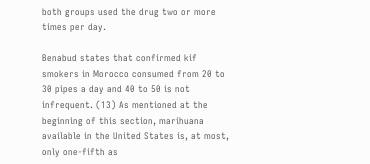both groups used the drug two or more times per day.

Benabud states that confirmed kif smokers in Morocco consumed from 20 to 30 pipes a day and 40 to 50 is not infrequent. (13) As mentioned at the beginning of this section, marihuana available in the United States is, at most, only one-fifth as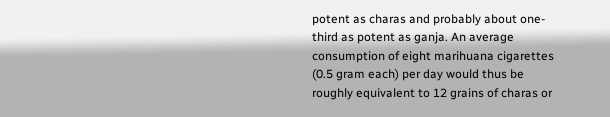potent as charas and probably about one-third as potent as ganja. An average consumption of eight marihuana cigarettes (0.5 gram each) per day would thus be roughly equivalent to 12 grains of charas or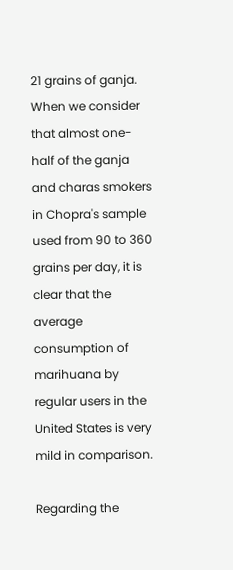21 grains of ganja. When we consider that almost one-half of the ganja and charas smokers in Chopra's sample used from 90 to 360 grains per day, it is clear that the average consumption of marihuana by regular users in the United States is very mild in comparison.

Regarding the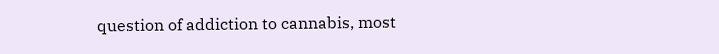question of addiction to cannabis, most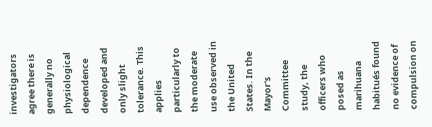investigators agree there is generally no physiological dependence developed and only slight tolerance. This applies particularly to the moderate use observed in the United States. In the Mayor's Committee study, the officers who posed as marihuana habitués found no evidence of compulsion on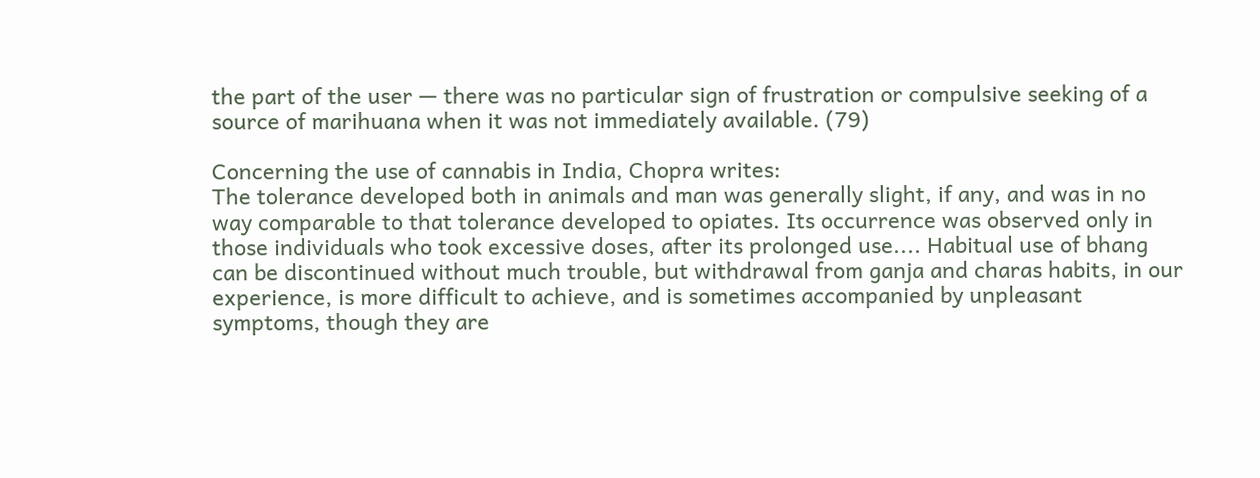the part of the user — there was no particular sign of frustration or compulsive seeking of a source of marihuana when it was not immediately available. (79)

Concerning the use of cannabis in India, Chopra writes:
The tolerance developed both in animals and man was generally slight, if any, and was in no way comparable to that tolerance developed to opiates. Its occurrence was observed only in those individuals who took excessive doses, after its prolonged use.... Habitual use of bhang can be discontinued without much trouble, but withdrawal from ganja and charas habits, in our experience, is more difficult to achieve, and is sometimes accompanied by unpleasant symptoms, though they are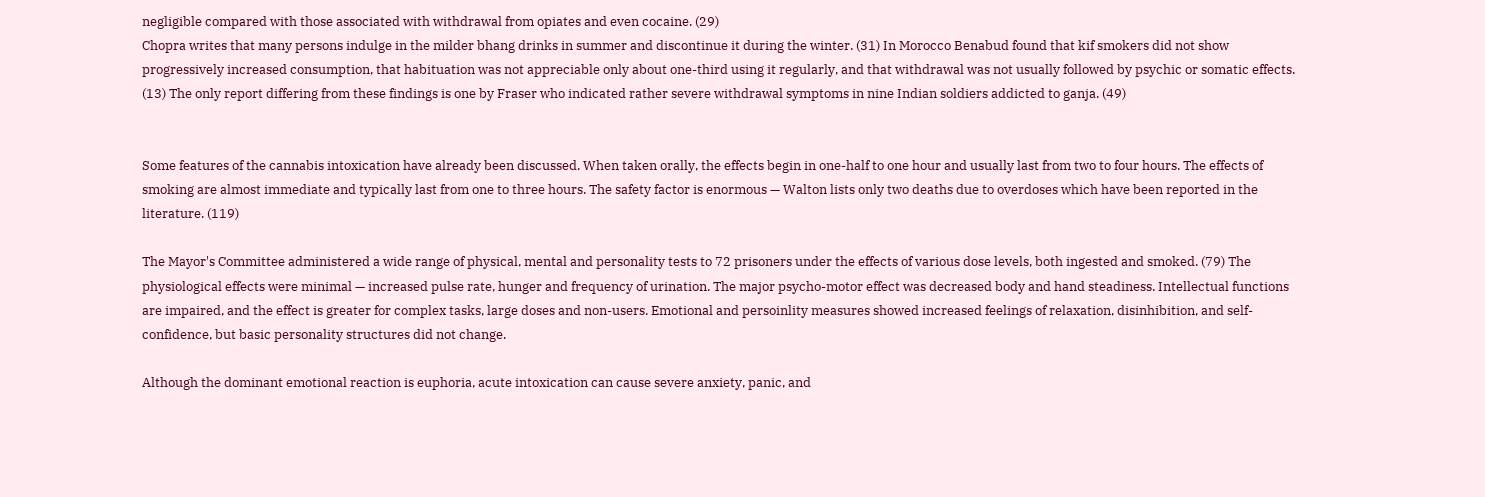negligible compared with those associated with withdrawal from opiates and even cocaine. (29)
Chopra writes that many persons indulge in the milder bhang drinks in summer and discontinue it during the winter. (31) In Morocco Benabud found that kif smokers did not show progressively increased consumption, that habituation was not appreciable only about one-third using it regularly, and that withdrawal was not usually followed by psychic or somatic effects. (13) The only report differing from these findings is one by Fraser who indicated rather severe withdrawal symptoms in nine Indian soldiers addicted to ganja. (49)


Some features of the cannabis intoxication have already been discussed. When taken orally, the effects begin in one-half to one hour and usually last from two to four hours. The effects of smoking are almost immediate and typically last from one to three hours. The safety factor is enormous — Walton lists only two deaths due to overdoses which have been reported in the literature. (119)

The Mayor's Committee administered a wide range of physical, mental and personality tests to 72 prisoners under the effects of various dose levels, both ingested and smoked. (79) The physiological effects were minimal — increased pulse rate, hunger and frequency of urination. The major psycho-motor effect was decreased body and hand steadiness. Intellectual functions are impaired, and the effect is greater for complex tasks, large doses and non-users. Emotional and persoinlity measures showed increased feelings of relaxation, disinhibition, and self-confidence, but basic personality structures did not change.

Although the dominant emotional reaction is euphoria, acute intoxication can cause severe anxiety, panic, and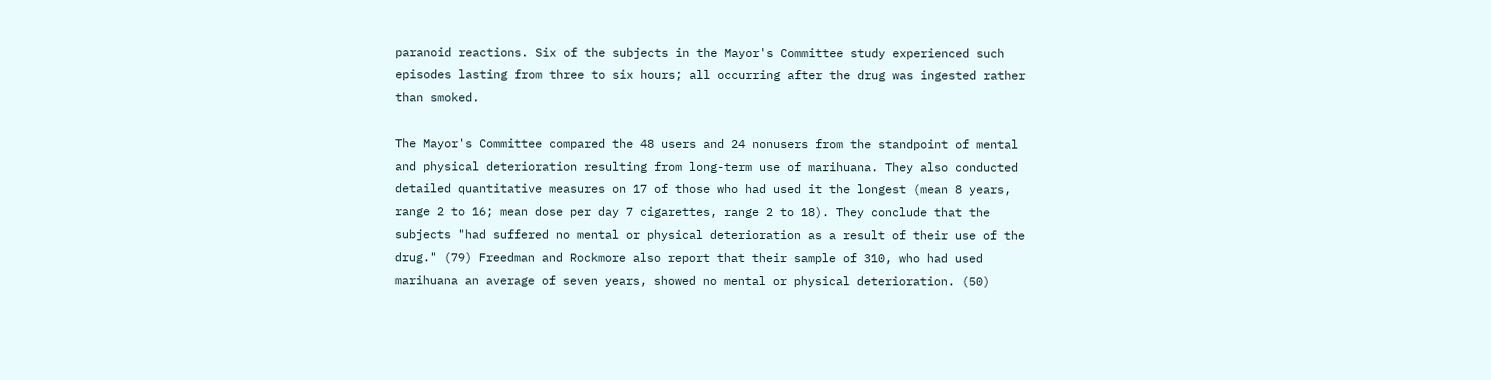paranoid reactions. Six of the subjects in the Mayor's Committee study experienced such episodes lasting from three to six hours; all occurring after the drug was ingested rather than smoked.

The Mayor's Committee compared the 48 users and 24 nonusers from the standpoint of mental and physical deterioration resulting from long-term use of marihuana. They also conducted detailed quantitative measures on 17 of those who had used it the longest (mean 8 years, range 2 to 16; mean dose per day 7 cigarettes, range 2 to 18). They conclude that the subjects "had suffered no mental or physical deterioration as a result of their use of the drug." (79) Freedman and Rockmore also report that their sample of 310, who had used marihuana an average of seven years, showed no mental or physical deterioration. (50)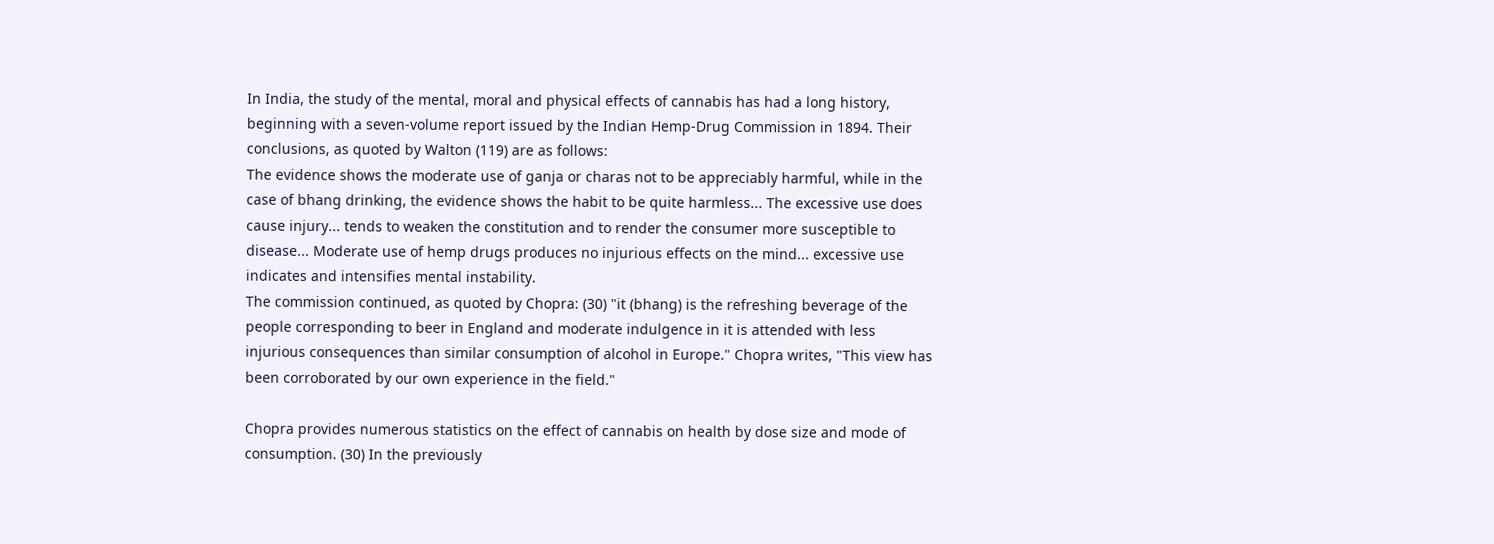In India, the study of the mental, moral and physical effects of cannabis has had a long history, beginning with a seven-volume report issued by the Indian Hemp-Drug Commission in 1894. Their conclusions, as quoted by Walton (119) are as follows:
The evidence shows the moderate use of ganja or charas not to be appreciably harmful, while in the case of bhang drinking, the evidence shows the habit to be quite harmless... The excessive use does cause injury... tends to weaken the constitution and to render the consumer more susceptible to disease... Moderate use of hemp drugs produces no injurious effects on the mind... excessive use indicates and intensifies mental instability.
The commission continued, as quoted by Chopra: (30) "it (bhang) is the refreshing beverage of the people corresponding to beer in England and moderate indulgence in it is attended with less injurious consequences than similar consumption of alcohol in Europe." Chopra writes, "This view has been corroborated by our own experience in the field."

Chopra provides numerous statistics on the effect of cannabis on health by dose size and mode of consumption. (30) In the previously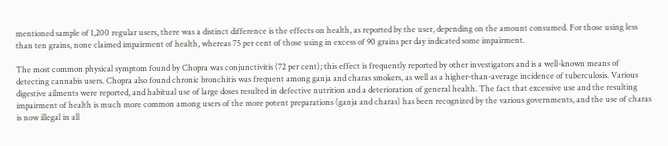mentioned sample of 1,200 regular users, there was a distinct difference is the effects on health, as reported by the user, depending on the amount consumed. For those using less than ten grains, none claimed impairment of health, whereas 75 per cent of those using in excess of 90 grains per day indicated some impairment.

The most common physical symptom found by Chopra was conjunctivitis (72 per cent); this effect is frequently reported by other investigators and is a well-known means of detecting cannabis users. Chopra also found chronic bronchitis was frequent among ganja and charas smokers, as well as a higher-than-average incidence of tuberculosis. Various digestive ailments were reported, and habitual use of large doses resulted in defective nutrition and a deterioration of general health. The fact that excessive use and the resulting impairment of health is much more common among users of the more potent preparations (ganja and charas) has been recognized by the various governments, and the use of charas is now illegal in all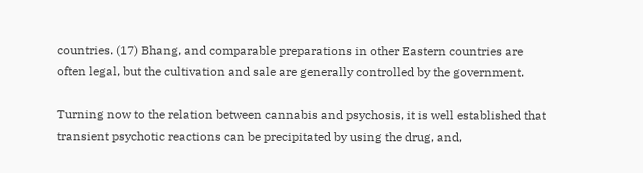countries. (17) Bhang, and comparable preparations in other Eastern countries are often legal, but the cultivation and sale are generally controlled by the government.

Turning now to the relation between cannabis and psychosis, it is well established that transient psychotic reactions can be precipitated by using the drug, and,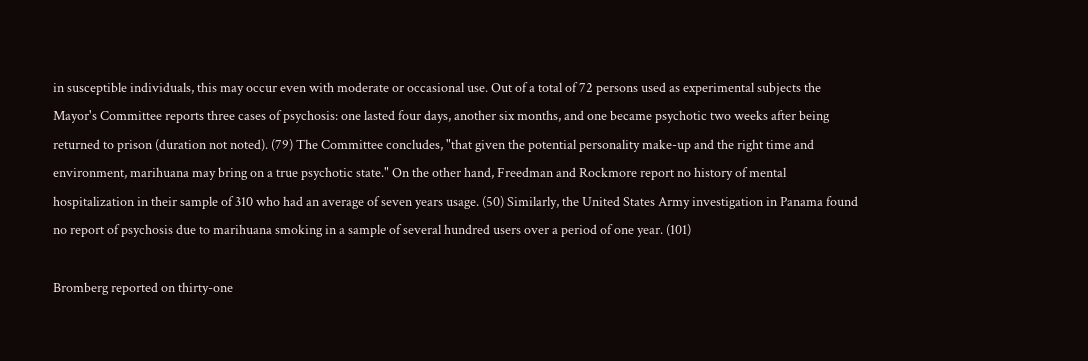in susceptible individuals, this may occur even with moderate or occasional use. Out of a total of 72 persons used as experimental subjects the Mayor's Committee reports three cases of psychosis: one lasted four days, another six months, and one became psychotic two weeks after being returned to prison (duration not noted). (79) The Committee concludes, "that given the potential personality make-up and the right time and environment, marihuana may bring on a true psychotic state." On the other hand, Freedman and Rockmore report no history of mental hospitalization in their sample of 310 who had an average of seven years usage. (50) Similarly, the United States Army investigation in Panama found no report of psychosis due to marihuana smoking in a sample of several hundred users over a period of one year. (101)

Bromberg reported on thirty-one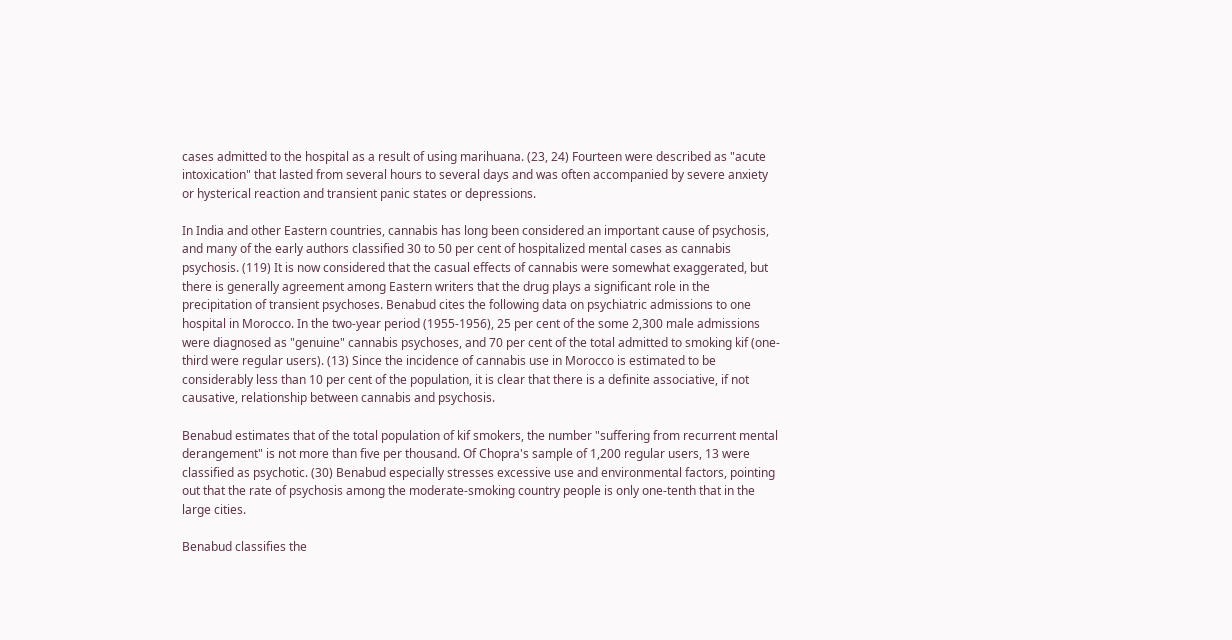cases admitted to the hospital as a result of using marihuana. (23, 24) Fourteen were described as "acute intoxication" that lasted from several hours to several days and was often accompanied by severe anxiety or hysterical reaction and transient panic states or depressions.

In India and other Eastern countries, cannabis has long been considered an important cause of psychosis, and many of the early authors classified 30 to 50 per cent of hospitalized mental cases as cannabis psychosis. (119) It is now considered that the casual effects of cannabis were somewhat exaggerated, but there is generally agreement among Eastern writers that the drug plays a significant role in the precipitation of transient psychoses. Benabud cites the following data on psychiatric admissions to one hospital in Morocco. In the two-year period (1955-1956), 25 per cent of the some 2,300 male admissions were diagnosed as "genuine" cannabis psychoses, and 70 per cent of the total admitted to smoking kif (one-third were regular users). (13) Since the incidence of cannabis use in Morocco is estimated to be considerably less than 10 per cent of the population, it is clear that there is a definite associative, if not causative, relationship between cannabis and psychosis.

Benabud estimates that of the total population of kif smokers, the number "suffering from recurrent mental derangement" is not more than five per thousand. Of Chopra's sample of 1,200 regular users, 13 were classified as psychotic. (30) Benabud especially stresses excessive use and environmental factors, pointing out that the rate of psychosis among the moderate-smoking country people is only one-tenth that in the large cities.

Benabud classifies the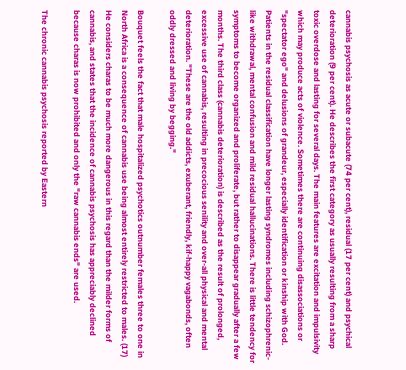cannabis psychosis as acute or subacute (74 per cent), residual (17 per cent) and psychical deterioration (9 per cent). He describes the first category as usually resulting from a sharp toxic overdose and lasting for several days. The main features are excitation and impulsivity which may produce acts of violence. Sometimes there are continuing disassociations or "spectator ego" and delusions of grandeur, especially identification or kinship with God. Patients in the residual classification have longer lasting syndromes including schizophrenic-like withdrawal, mental confusion and mild residual hallucinations. There is little tendency for symptoms to become organized and proliferate, but rather to disappear gradually after a few months. The third class (cannabis deterioration) is described as the result of prolonged, excessive use of cannabis, resulting in precocious senility and over-all physical and mental deterioration. "These are the old addicts, exuberant, friendly, kif-happy vagabonds, often oddly dressed and living by begging."

Bouquet feels the fact that male hospitalized psychotics outnumber females three to one in North Africa is a consequence of cannabis use being almost entirely restricted to males. (17) He considers charas to be much more dangerous in this regard than the milder forms of cannabis, and states that the incidence of cannabis psychosis has appreciably declined because charas is now prohibited and only the "raw cannabis ends" are used.

The chronic cannabis psychosis reported by Eastern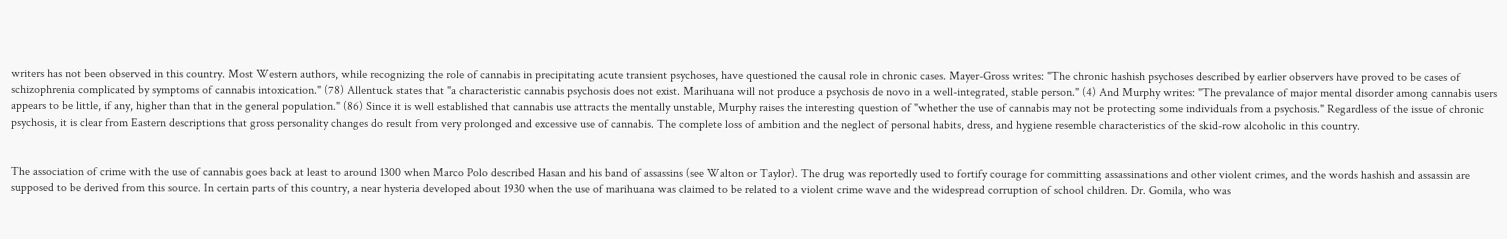writers has not been observed in this country. Most Western authors, while recognizing the role of cannabis in precipitating acute transient psychoses, have questioned the causal role in chronic cases. Mayer-Gross writes: "The chronic hashish psychoses described by earlier observers have proved to be cases of schizophrenia complicated by symptoms of cannabis intoxication." (78) Allentuck states that "a characteristic cannabis psychosis does not exist. Marihuana will not produce a psychosis de novo in a well-integrated, stable person." (4) And Murphy writes: "The prevalance of major mental disorder among cannabis users appears to be little, if any, higher than that in the general population." (86) Since it is well established that cannabis use attracts the mentally unstable, Murphy raises the interesting question of "whether the use of cannabis may not be protecting some individuals from a psychosis." Regardless of the issue of chronic psychosis, it is clear from Eastern descriptions that gross personality changes do result from very prolonged and excessive use of cannabis. The complete loss of ambition and the neglect of personal habits, dress, and hygiene resemble characteristics of the skid-row alcoholic in this country.


The association of crime with the use of cannabis goes back at least to around 1300 when Marco Polo described Hasan and his band of assassins (see Walton or Taylor). The drug was reportedly used to fortify courage for committing assassinations and other violent crimes, and the words hashish and assassin are supposed to be derived from this source. In certain parts of this country, a near hysteria developed about 1930 when the use of marihuana was claimed to be related to a violent crime wave and the widespread corruption of school children. Dr. Gomila, who was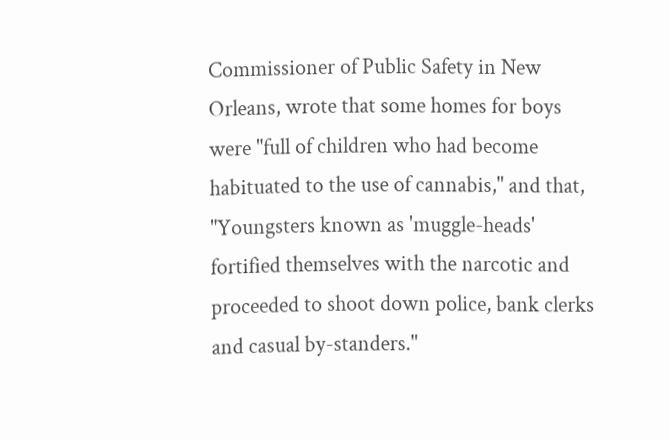Commissioner of Public Safety in New Orleans, wrote that some homes for boys were "full of children who had become habituated to the use of cannabis," and that, "Youngsters known as 'muggle-heads' fortified themselves with the narcotic and proceeded to shoot down police, bank clerks and casual by-standers."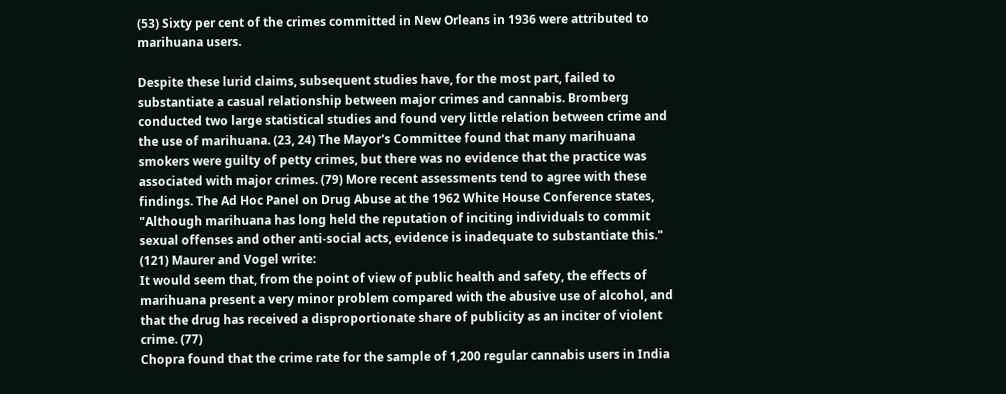(53) Sixty per cent of the crimes committed in New Orleans in 1936 were attributed to marihuana users.

Despite these lurid claims, subsequent studies have, for the most part, failed to substantiate a casual relationship between major crimes and cannabis. Bromberg conducted two large statistical studies and found very little relation between crime and the use of marihuana. (23, 24) The Mayor's Committee found that many marihuana smokers were guilty of petty crimes, but there was no evidence that the practice was associated with major crimes. (79) More recent assessments tend to agree with these findings. The Ad Hoc Panel on Drug Abuse at the 1962 White House Conference states, "Although marihuana has long held the reputation of inciting individuals to commit sexual offenses and other anti-social acts, evidence is inadequate to substantiate this." (121) Maurer and Vogel write:
It would seem that, from the point of view of public health and safety, the effects of marihuana present a very minor problem compared with the abusive use of alcohol, and that the drug has received a disproportionate share of publicity as an inciter of violent crime. (77)
Chopra found that the crime rate for the sample of 1,200 regular cannabis users in India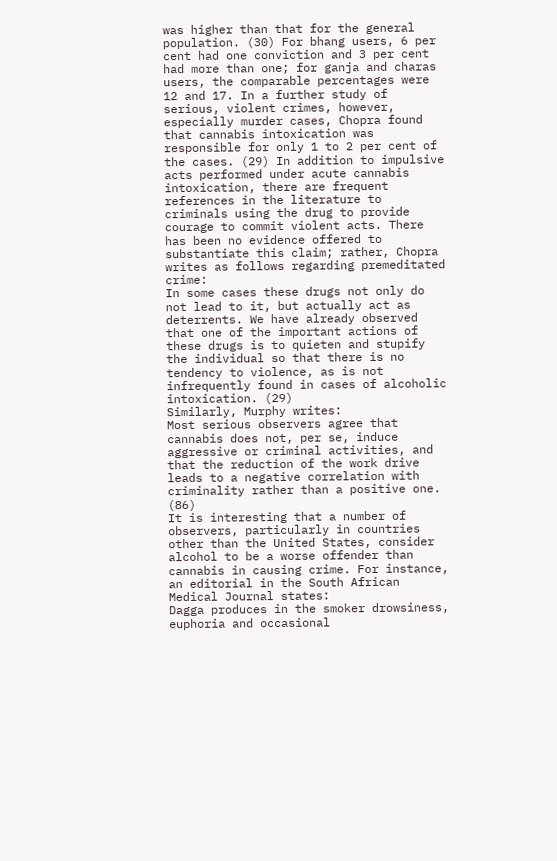was higher than that for the general population. (30) For bhang users, 6 per cent had one conviction and 3 per cent had more than one; for ganja and charas users, the comparable percentages were 12 and 17. In a further study of serious, violent crimes, however, especially murder cases, Chopra found that cannabis intoxication was responsible for only 1 to 2 per cent of the cases. (29) In addition to impulsive acts performed under acute cannabis intoxication, there are frequent references in the literature to criminals using the drug to provide courage to commit violent acts. There has been no evidence offered to substantiate this claim; rather, Chopra writes as follows regarding premeditated crime:
In some cases these drugs not only do not lead to it, but actually act as deterrents. We have already observed that one of the important actions of these drugs is to quieten and stupify the individual so that there is no tendency to violence, as is not infrequently found in cases of alcoholic intoxication. (29)
Similarly, Murphy writes:
Most serious observers agree that cannabis does not, per se, induce aggressive or criminal activities, and that the reduction of the work drive leads to a negative correlation with criminality rather than a positive one. (86)
It is interesting that a number of observers, particularly in countries other than the United States, consider alcohol to be a worse offender than cannabis in causing crime. For instance, an editorial in the South African Medical Journal states:
Dagga produces in the smoker drowsiness, euphoria and occasional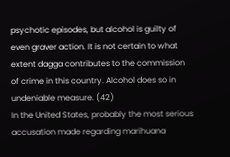psychotic episodes, but alcohol is guilty of even graver action. It is not certain to what extent dagga contributes to the commission of crime in this country. Alcohol does so in undeniable measure. (42)
In the United States, probably the most serious accusation made regarding marihuana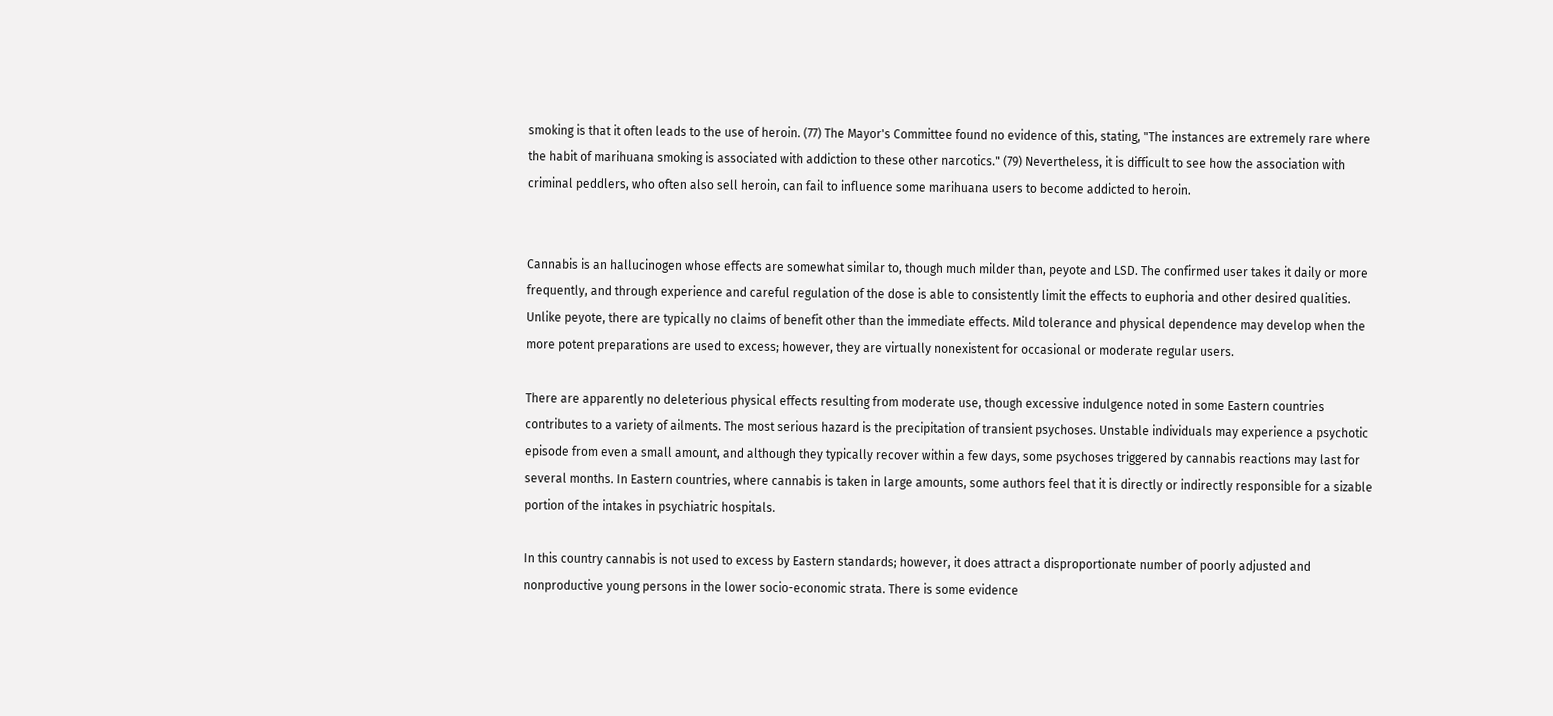smoking is that it often leads to the use of heroin. (77) The Mayor's Committee found no evidence of this, stating, "The instances are extremely rare where the habit of marihuana smoking is associated with addiction to these other narcotics." (79) Nevertheless, it is difficult to see how the association with criminal peddlers, who often also sell heroin, can fail to influence some marihuana users to become addicted to heroin.


Cannabis is an hallucinogen whose effects are somewhat similar to, though much milder than, peyote and LSD. The confirmed user takes it daily or more frequently, and through experience and careful regulation of the dose is able to consistently limit the effects to euphoria and other desired qualities. Unlike peyote, there are typically no claims of benefit other than the immediate effects. Mild tolerance and physical dependence may develop when the more potent preparations are used to excess; however, they are virtually nonexistent for occasional or moderate regular users.

There are apparently no deleterious physical effects resulting from moderate use, though excessive indulgence noted in some Eastern countries contributes to a variety of ailments. The most serious hazard is the precipitation of transient psychoses. Unstable individuals may experience a psychotic episode from even a small amount, and although they typically recover within a few days, some psychoses triggered by cannabis reactions may last for several months. In Eastern countries, where cannabis is taken in large amounts, some authors feel that it is directly or indirectly responsible for a sizable portion of the intakes in psychiatric hospitals.

In this country cannabis is not used to excess by Eastern standards; however, it does attract a disproportionate number of poorly adjusted and nonproductive young persons in the lower socio-economic strata. There is some evidence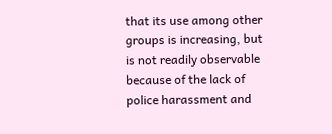that its use among other groups is increasing, but is not readily observable because of the lack of police harassment and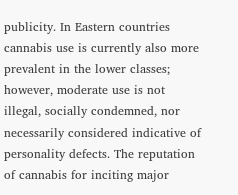publicity. In Eastern countries cannabis use is currently also more prevalent in the lower classes; however, moderate use is not illegal, socially condemned, nor necessarily considered indicative of personality defects. The reputation of cannabis for inciting major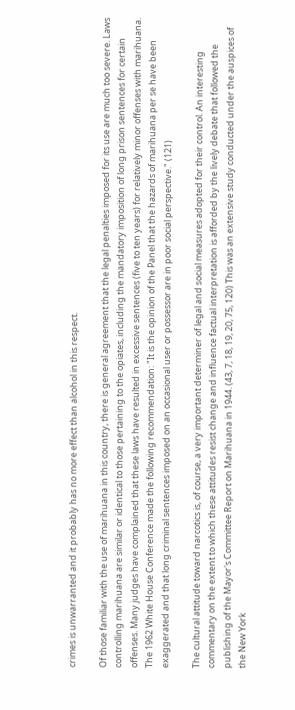crimes is unwarranted and it probably has no more effect than alcohol in this respect.

Of those familiar with the use of marihuana in this country, there is general agreement that the legal penalties imposed for its use are much too severe. Laws controlling marihuana are similar or identical to those pertaining to the opiates, including the mandatory imposition of long prison sentences for certain offenses. Many judges have complained that these laws have resulted in excessive sentences (five to ten years) for relatively minor offenses with marihuana. The 1962 White House Conference made the following recommendation: "It is the opinion of the Panel that the hazards of marihuana per se have been exaggerated and that long criminal sentences imposed on an occasional user or possessor are in poor social perspective." (121)

The cultural attitude toward narcotics is, of course, a very important determiner of legal and social measures adopted for their control. An interesting commentary on the extent to which these attitudes resist change and influence factual interpretation is afforded by the lively debate that followed the publishing of the Mayor's Committee Report on Marihuana in 1944. (43, 7, 18, 19, 20, 75, 120) This was an extensive study conducted under the auspices of the New York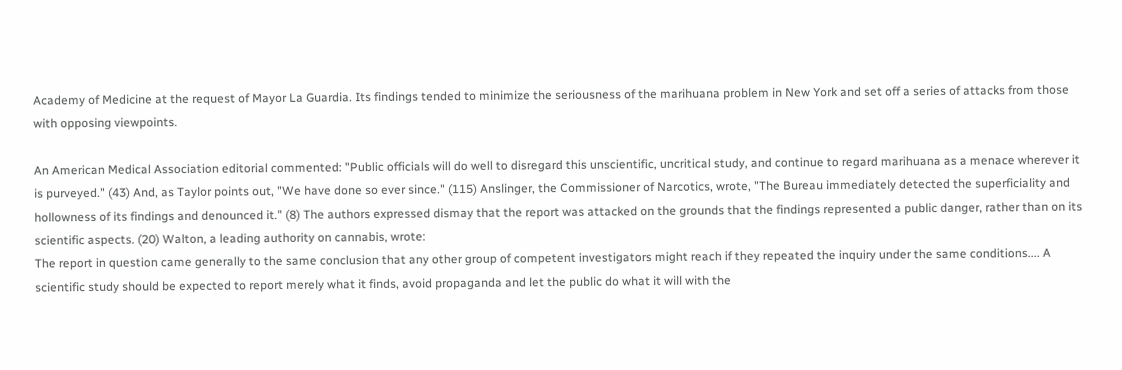Academy of Medicine at the request of Mayor La Guardia. Its findings tended to minimize the seriousness of the marihuana problem in New York and set off a series of attacks from those with opposing viewpoints.

An American Medical Association editorial commented: "Public officials will do well to disregard this unscientific, uncritical study, and continue to regard marihuana as a menace wherever it is purveyed." (43) And, as Taylor points out, "We have done so ever since." (115) Anslinger, the Commissioner of Narcotics, wrote, "The Bureau immediately detected the superficiality and hollowness of its findings and denounced it." (8) The authors expressed dismay that the report was attacked on the grounds that the findings represented a public danger, rather than on its scientific aspects. (20) Walton, a leading authority on cannabis, wrote:
The report in question came generally to the same conclusion that any other group of competent investigators might reach if they repeated the inquiry under the same conditions.... A scientific study should be expected to report merely what it finds, avoid propaganda and let the public do what it will with the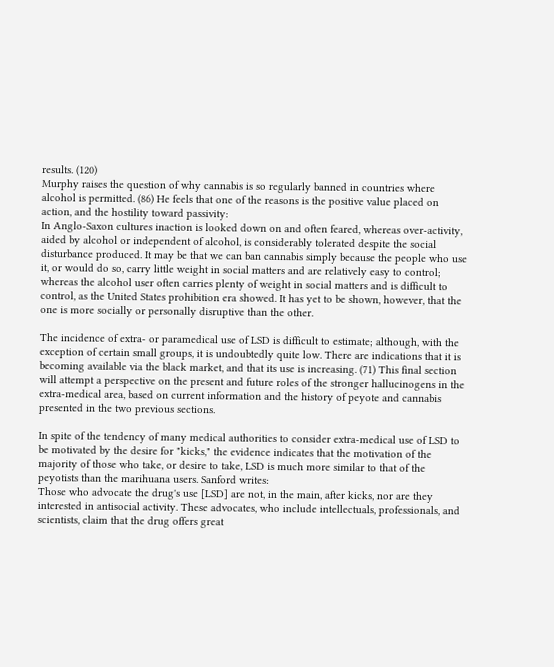results. (120)
Murphy raises the question of why cannabis is so regularly banned in countries where alcohol is permitted. (86) He feels that one of the reasons is the positive value placed on action, and the hostility toward passivity:
In Anglo-Saxon cultures inaction is looked down on and often feared, whereas over-activity, aided by alcohol or independent of alcohol, is considerably tolerated despite the social disturbance produced. It may be that we can ban cannabis simply because the people who use it, or would do so, carry little weight in social matters and are relatively easy to control; whereas the alcohol user often carries plenty of weight in social matters and is difficult to control, as the United States prohibition era showed. It has yet to be shown, however, that the one is more socially or personally disruptive than the other.

The incidence of extra- or paramedical use of LSD is difficult to estimate; although, with the exception of certain small groups, it is undoubtedly quite low. There are indications that it is becoming available via the black market, and that its use is increasing. (71) This final section will attempt a perspective on the present and future roles of the stronger hallucinogens in the extra-medical area, based on current information and the history of peyote and cannabis presented in the two previous sections.

In spite of the tendency of many medical authorities to consider extra-medical use of LSD to be motivated by the desire for "kicks," the evidence indicates that the motivation of the majority of those who take, or desire to take, LSD is much more similar to that of the peyotists than the marihuana users. Sanford writes:
Those who advocate the drug's use [LSD] are not, in the main, after kicks, nor are they interested in antisocial activity. These advocates, who include intellectuals, professionals, and scientists, claim that the drug offers great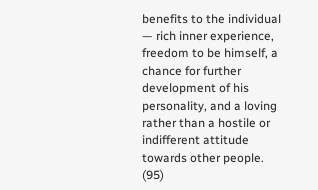benefits to the individual — rich inner experience, freedom to be himself, a chance for further development of his personality, and a loving rather than a hostile or indifferent attitude towards other people. (95)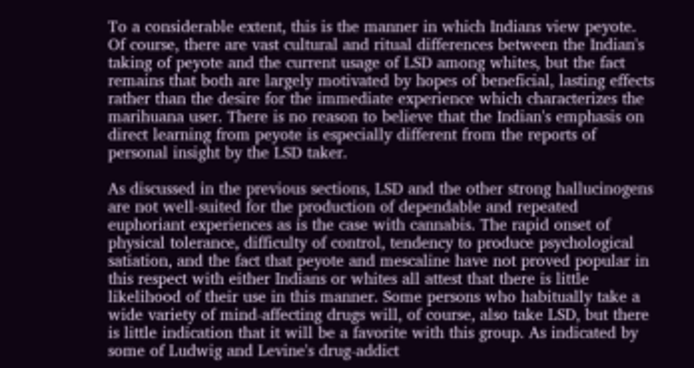To a considerable extent, this is the manner in which Indians view peyote. Of course, there are vast cultural and ritual differences between the Indian's taking of peyote and the current usage of LSD among whites, but the fact remains that both are largely motivated by hopes of beneficial, lasting effects rather than the desire for the immediate experience which characterizes the marihuana user. There is no reason to believe that the Indian's emphasis on direct learning from peyote is especially different from the reports of personal insight by the LSD taker.

As discussed in the previous sections, LSD and the other strong hallucinogens are not well-suited for the production of dependable and repeated euphoriant experiences as is the case with cannabis. The rapid onset of physical tolerance, difficulty of control, tendency to produce psychological satiation, and the fact that peyote and mescaline have not proved popular in this respect with either Indians or whites all attest that there is little likelihood of their use in this manner. Some persons who habitually take a wide variety of mind-affecting drugs will, of course, also take LSD, but there is little indication that it will be a favorite with this group. As indicated by some of Ludwig and Levine's drug-addict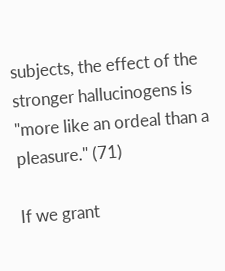subjects, the effect of the stronger hallucinogens is "more like an ordeal than a pleasure." (71)

If we grant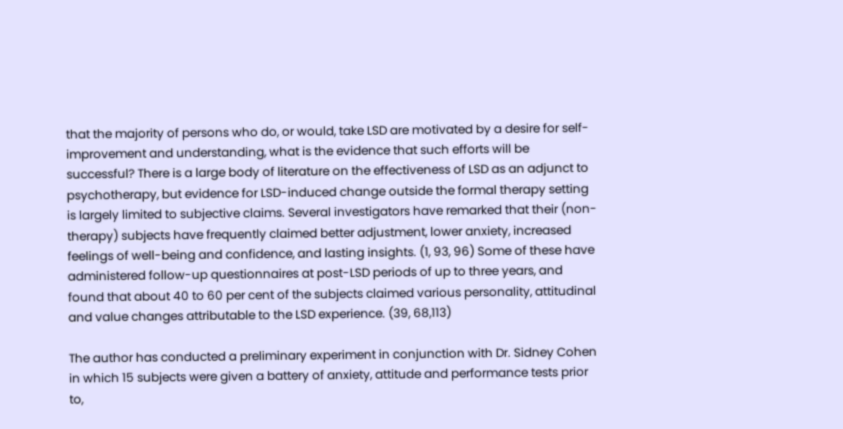that the majority of persons who do, or would, take LSD are motivated by a desire for self-improvement and understanding, what is the evidence that such efforts will be successful? There is a large body of literature on the effectiveness of LSD as an adjunct to psychotherapy, but evidence for LSD-induced change outside the formal therapy setting is largely limited to subjective claims. Several investigators have remarked that their (non-therapy) subjects have frequently claimed better adjustment, lower anxiety, increased feelings of well-being and confidence, and lasting insights. (1, 93, 96) Some of these have administered follow-up questionnaires at post-LSD periods of up to three years, and found that about 40 to 60 per cent of the subjects claimed various personality, attitudinal and value changes attributable to the LSD experience. (39, 68,113)

The author has conducted a preliminary experiment in conjunction with Dr. Sidney Cohen in which 15 subjects were given a battery of anxiety, attitude and performance tests prior to,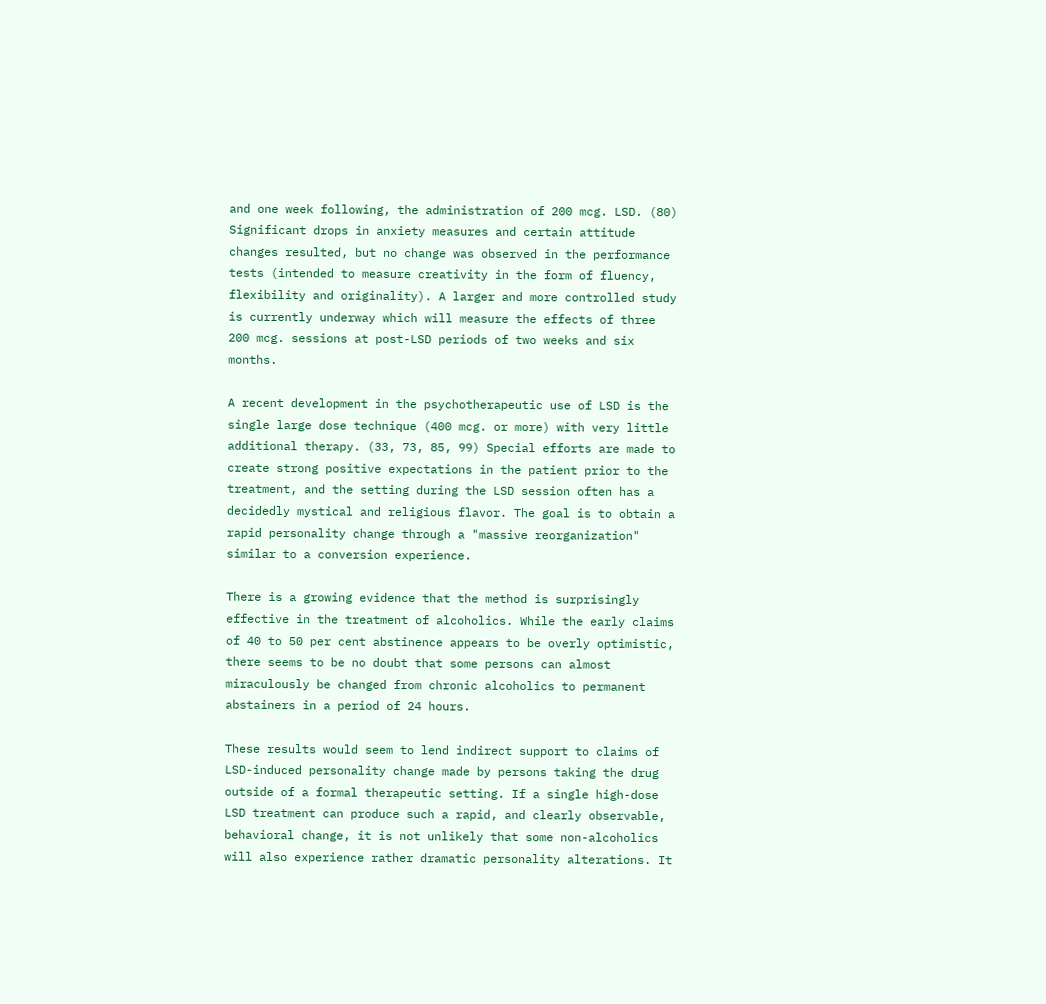and one week following, the administration of 200 mcg. LSD. (80) Significant drops in anxiety measures and certain attitude changes resulted, but no change was observed in the performance tests (intended to measure creativity in the form of fluency, flexibility and originality). A larger and more controlled study is currently underway which will measure the effects of three 200 mcg. sessions at post-LSD periods of two weeks and six months.

A recent development in the psychotherapeutic use of LSD is the single large dose technique (400 mcg. or more) with very little additional therapy. (33, 73, 85, 99) Special efforts are made to create strong positive expectations in the patient prior to the treatment, and the setting during the LSD session often has a decidedly mystical and religious flavor. The goal is to obtain a rapid personality change through a "massive reorganization" similar to a conversion experience.

There is a growing evidence that the method is surprisingly effective in the treatment of alcoholics. While the early claims of 40 to 50 per cent abstinence appears to be overly optimistic, there seems to be no doubt that some persons can almost miraculously be changed from chronic alcoholics to permanent abstainers in a period of 24 hours.

These results would seem to lend indirect support to claims of LSD-induced personality change made by persons taking the drug outside of a formal therapeutic setting. If a single high-dose LSD treatment can produce such a rapid, and clearly observable, behavioral change, it is not unlikely that some non-alcoholics will also experience rather dramatic personality alterations. It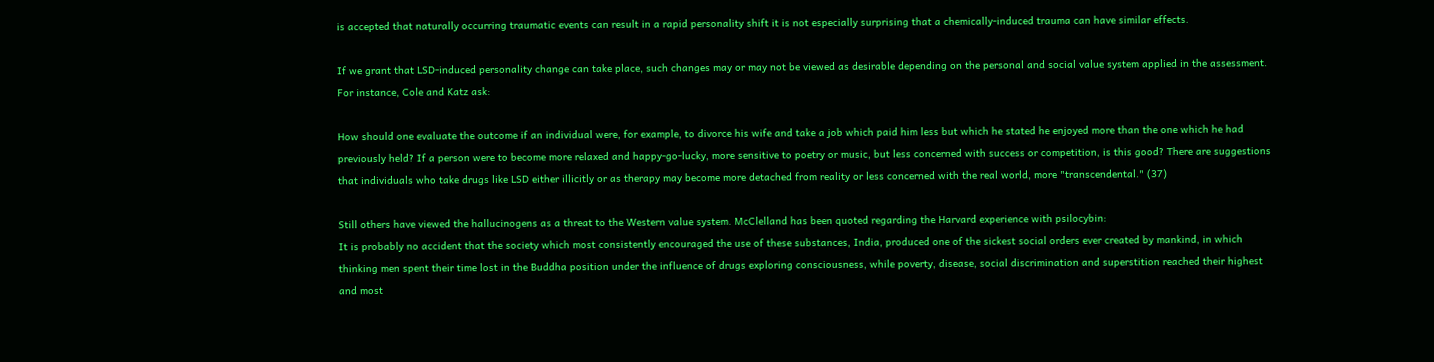is accepted that naturally occurring traumatic events can result in a rapid personality shift it is not especially surprising that a chemically-induced trauma can have similar effects.

If we grant that LSD-induced personality change can take place, such changes may or may not be viewed as desirable depending on the personal and social value system applied in the assessment. For instance, Cole and Katz ask:

How should one evaluate the outcome if an individual were, for example, to divorce his wife and take a job which paid him less but which he stated he enjoyed more than the one which he had previously held? If a person were to become more relaxed and happy-go-lucky, more sensitive to poetry or music, but less concerned with success or competition, is this good? There are suggestions that individuals who take drugs like LSD either illicitly or as therapy may become more detached from reality or less concerned with the real world, more "transcendental." (37)

Still others have viewed the hallucinogens as a threat to the Western value system. McClelland has been quoted regarding the Harvard experience with psilocybin:
It is probably no accident that the society which most consistently encouraged the use of these substances, India, produced one of the sickest social orders ever created by mankind, in which thinking men spent their time lost in the Buddha position under the influence of drugs exploring consciousness, while poverty, disease, social discrimination and superstition reached their highest and most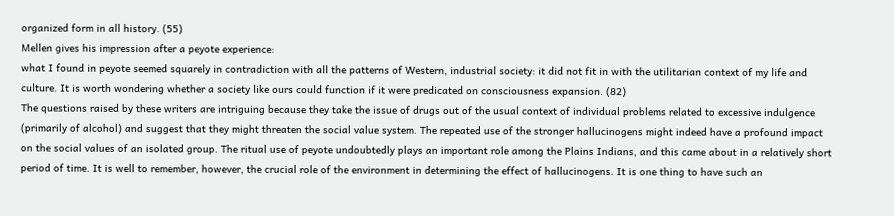organized form in all history. (55)
Mellen gives his impression after a peyote experience:
what I found in peyote seemed squarely in contradiction with all the patterns of Western, industrial society: it did not fit in with the utilitarian context of my life and culture. It is worth wondering whether a society like ours could function if it were predicated on consciousness expansion. (82)
The questions raised by these writers are intriguing because they take the issue of drugs out of the usual context of individual problems related to excessive indulgence (primarily of alcohol) and suggest that they might threaten the social value system. The repeated use of the stronger hallucinogens might indeed have a profound impact on the social values of an isolated group. The ritual use of peyote undoubtedly plays an important role among the Plains Indians, and this came about in a relatively short period of time. It is well to remember, however, the crucial role of the environment in determining the effect of hallucinogens. It is one thing to have such an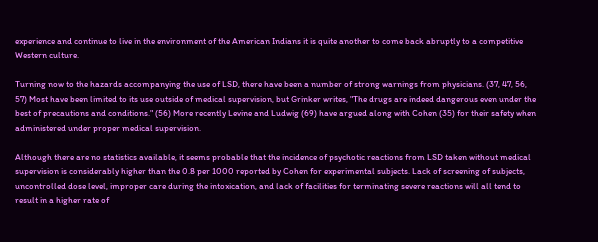experience and continue to live in the environment of the American Indians it is quite another to come back abruptly to a competitive Western culture.

Turning now to the hazards accompanying the use of LSD, there have been a number of strong warnings from physicians. (37, 47, 56, 57) Most have been limited to its use outside of medical supervision, but Grinker writes, "The drugs are indeed dangerous even under the best of precautions and conditions." (56) More recently Levine and Ludwig (69) have argued along with Cohen (35) for their safety when administered under proper medical supervision.

Although there are no statistics available, it seems probable that the incidence of psychotic reactions from LSD taken without medical supervision is considerably higher than the 0.8 per 1000 reported by Cohen for experimental subjects. Lack of screening of subjects, uncontrolled dose level, improper care during the intoxication, and lack of facilities for terminating severe reactions will all tend to result in a higher rate of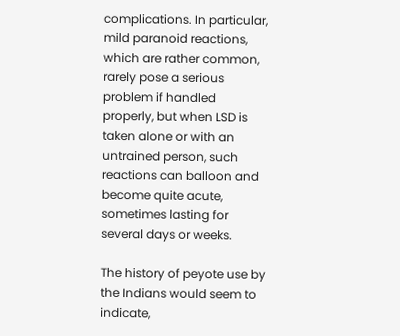complications. In particular, mild paranoid reactions, which are rather common, rarely pose a serious problem if handled properly, but when LSD is taken alone or with an untrained person, such reactions can balloon and become quite acute, sometimes lasting for several days or weeks.

The history of peyote use by the Indians would seem to indicate,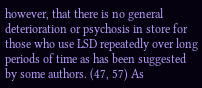however, that there is no general deterioration or psychosis in store for those who use LSD repeatedly over long periods of time as has been suggested by some authors. (47, 57) As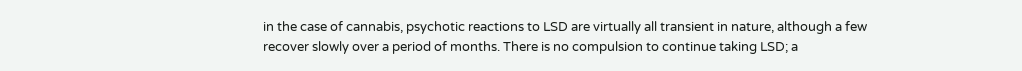in the case of cannabis, psychotic reactions to LSD are virtually all transient in nature, although a few recover slowly over a period of months. There is no compulsion to continue taking LSD; a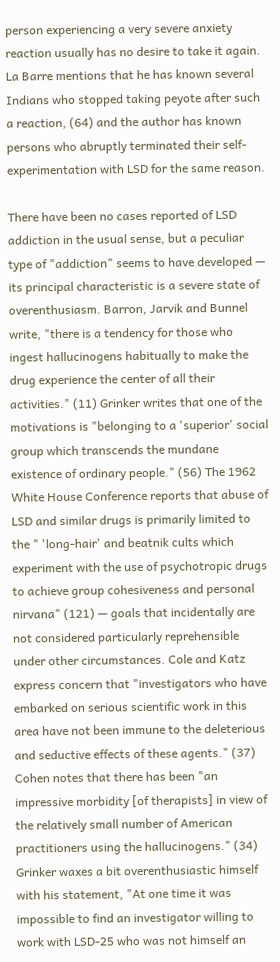person experiencing a very severe anxiety reaction usually has no desire to take it again. La Barre mentions that he has known several Indians who stopped taking peyote after such a reaction, (64) and the author has known persons who abruptly terminated their self-experimentation with LSD for the same reason.

There have been no cases reported of LSD addiction in the usual sense, but a peculiar type of "addiction" seems to have developed — its principal characteristic is a severe state of overenthusiasm. Barron, Jarvik and Bunnel write, "there is a tendency for those who ingest hallucinogens habitually to make the drug experience the center of all their activities." (11) Grinker writes that one of the motivations is "belonging to a 'superior' social group which transcends the mundane existence of ordinary people." (56) The 1962 White House Conference reports that abuse of LSD and similar drugs is primarily limited to the " 'long-hair' and beatnik cults which experiment with the use of psychotropic drugs to achieve group cohesiveness and personal nirvana" (121) — goals that incidentally are not considered particularly reprehensible under other circumstances. Cole and Katz express concern that "investigators who have embarked on serious scientific work in this area have not been immune to the deleterious and seductive effects of these agents." (37) Cohen notes that there has been "an impressive morbidity [of therapists] in view of the relatively small number of American practitioners using the hallucinogens." (34) Grinker waxes a bit overenthusiastic himself with his statement, "At one time it was impossible to find an investigator willing to work with LSD-25 who was not himself an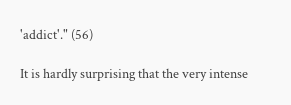'addict'." (56)

It is hardly surprising that the very intense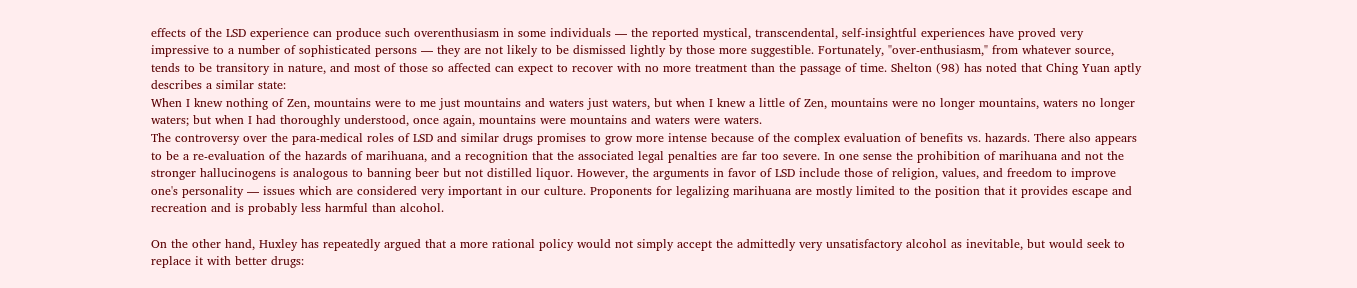effects of the LSD experience can produce such overenthusiasm in some individuals — the reported mystical, transcendental, self-insightful experiences have proved very impressive to a number of sophisticated persons — they are not likely to be dismissed lightly by those more suggestible. Fortunately, "over-enthusiasm," from whatever source, tends to be transitory in nature, and most of those so affected can expect to recover with no more treatment than the passage of time. Shelton (98) has noted that Ching Yuan aptly describes a similar state:
When I knew nothing of Zen, mountains were to me just mountains and waters just waters, but when I knew a little of Zen, mountains were no longer mountains, waters no longer waters; but when I had thoroughly understood, once again, mountains were mountains and waters were waters.
The controversy over the para-medical roles of LSD and similar drugs promises to grow more intense because of the complex evaluation of benefits vs. hazards. There also appears to be a re-evaluation of the hazards of marihuana, and a recognition that the associated legal penalties are far too severe. In one sense the prohibition of marihuana and not the stronger hallucinogens is analogous to banning beer but not distilled liquor. However, the arguments in favor of LSD include those of religion, values, and freedom to improve one's personality — issues which are considered very important in our culture. Proponents for legalizing marihuana are mostly limited to the position that it provides escape and recreation and is probably less harmful than alcohol.

On the other hand, Huxley has repeatedly argued that a more rational policy would not simply accept the admittedly very unsatisfactory alcohol as inevitable, but would seek to replace it with better drugs: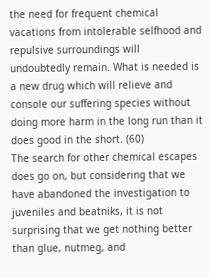the need for frequent chemical vacations from intolerable selfhood and repulsive surroundings will undoubtedly remain. What is needed is a new drug which will relieve and console our suffering species without doing more harm in the long run than it does good in the short. (60)
The search for other chemical escapes does go on, but considering that we have abandoned the investigation to juveniles and beatniks, it is not surprising that we get nothing better than glue, nutmeg, and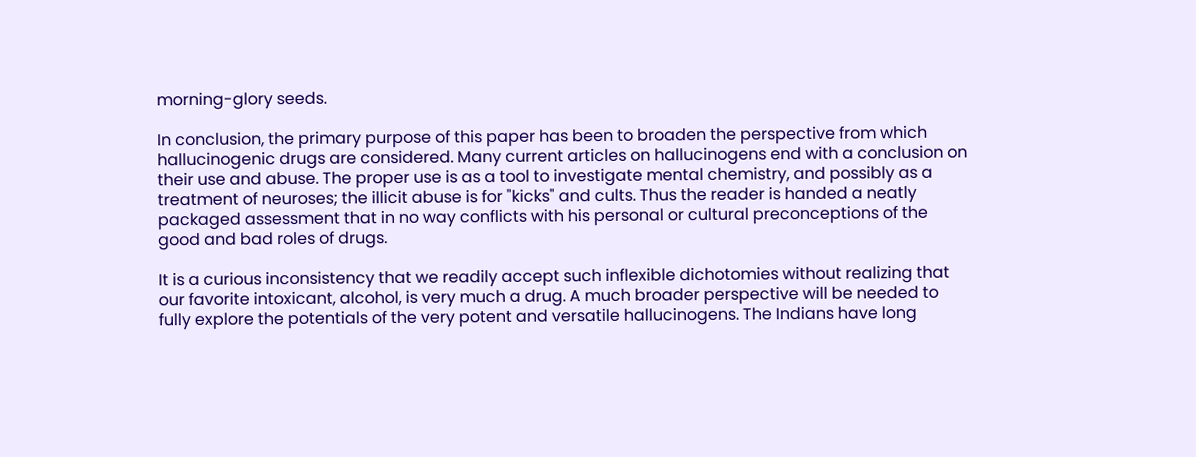morning-glory seeds.

In conclusion, the primary purpose of this paper has been to broaden the perspective from which hallucinogenic drugs are considered. Many current articles on hallucinogens end with a conclusion on their use and abuse. The proper use is as a tool to investigate mental chemistry, and possibly as a treatment of neuroses; the illicit abuse is for "kicks" and cults. Thus the reader is handed a neatly packaged assessment that in no way conflicts with his personal or cultural preconceptions of the good and bad roles of drugs.

It is a curious inconsistency that we readily accept such inflexible dichotomies without realizing that our favorite intoxicant, alcohol, is very much a drug. A much broader perspective will be needed to fully explore the potentials of the very potent and versatile hallucinogens. The Indians have long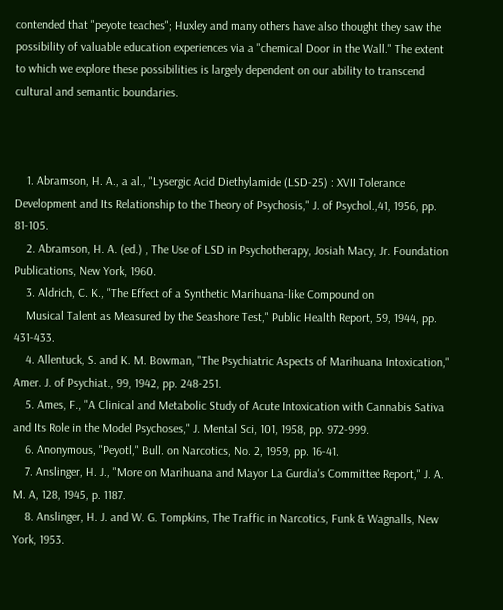contended that "peyote teaches"; Huxley and many others have also thought they saw the possibility of valuable education experiences via a "chemical Door in the Wall." The extent to which we explore these possibilities is largely dependent on our ability to transcend cultural and semantic boundaries.



    1. Abramson, H. A., a al., "Lysergic Acid Diethylamide (LSD-25) : XVII Tolerance Development and Its Relationship to the Theory of Psychosis," J. of Psychol.,41, 1956, pp. 81-105.
    2. Abramson, H. A. (ed.) , The Use of LSD in Psychotherapy, Josiah Macy, Jr. Foundation Publications, New York, 1960.
    3. Aldrich, C. K., "The Effect of a Synthetic Marihuana-like Compound on
    Musical Talent as Measured by the Seashore Test," Public Health Report, 59, 1944, pp. 431-433.
    4. Allentuck, S. and K. M. Bowman, "The Psychiatric Aspects of Marihuana Intoxication," Amer. J. of Psychiat., 99, 1942, pp. 248-251.
    5. Ames, F., "A Clinical and Metabolic Study of Acute Intoxication with Cannabis Sativa and Its Role in the Model Psychoses," J. Mental Sci, 101, 1958, pp. 972-999.
    6. Anonymous, "Peyotl," Bull. on Narcotics, No. 2, 1959, pp. 16-41.
    7. Anslinger, H. J., "More on Marihuana and Mayor La Gurdia's Committee Report," J. A. M. A, 128, 1945, p. 1187.
    8. Anslinger, H. J. and W. G. Tompkins, The Traffic in Narcotics, Funk & Wagnalls, New York, 1953.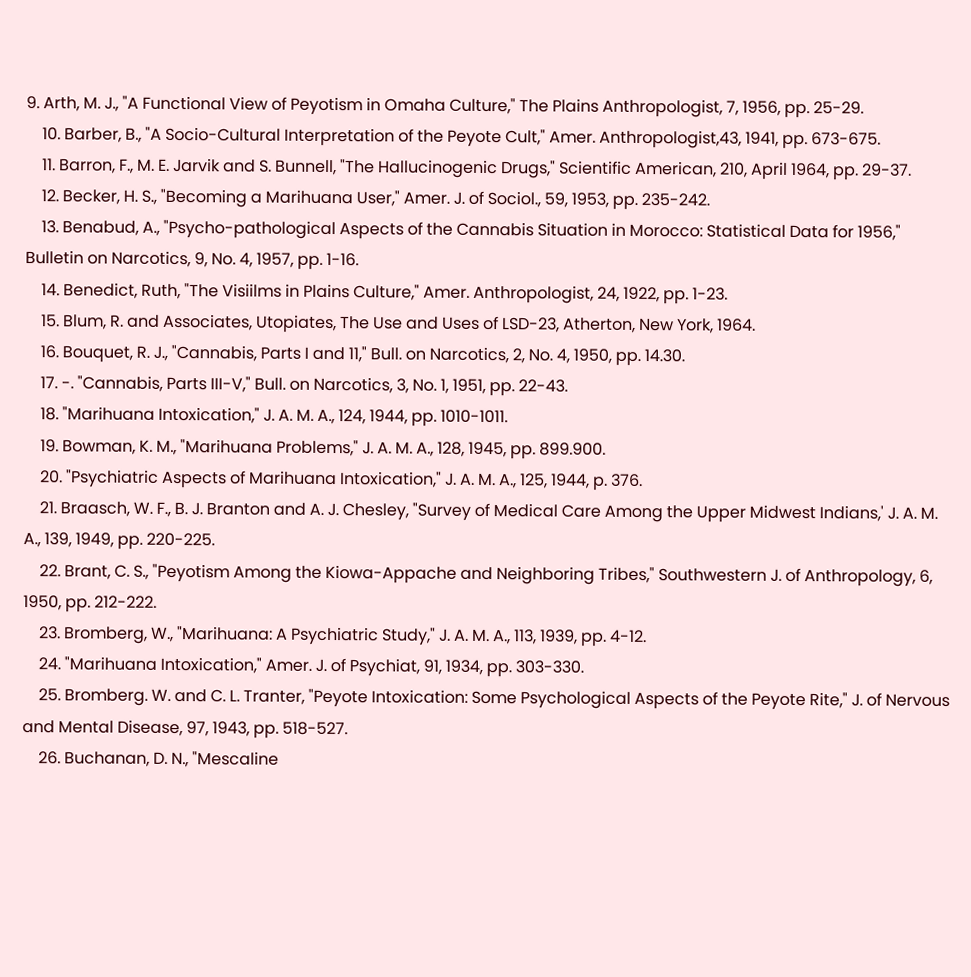9. Arth, M. J., "A Functional View of Peyotism in Omaha Culture," The Plains Anthropologist, 7, 1956, pp. 25-29.
    10. Barber, B., "A Socio-Cultural Interpretation of the Peyote Cult," Amer. Anthropologist,43, 1941, pp. 673-675.
    11. Barron, F., M. E. Jarvik and S. Bunnell, "The Hallucinogenic Drugs," Scientific American, 210, April 1964, pp. 29-37.
    12. Becker, H. S., "Becoming a Marihuana User," Amer. J. of Sociol., 59, 1953, pp. 235-242.
    13. Benabud, A., "Psycho-pathological Aspects of the Cannabis Situation in Morocco: Statistical Data for 1956," Bulletin on Narcotics, 9, No. 4, 1957, pp. 1-16.
    14. Benedict, Ruth, "The Visiilms in Plains Culture," Amer. Anthropologist, 24, 1922, pp. 1-23.
    15. Blum, R. and Associates, Utopiates, The Use and Uses of LSD-23, Atherton, New York, 1964.
    16. Bouquet, R. J., "Cannabis, Parts I and 11," Bull. on Narcotics, 2, No. 4, 1950, pp. 14.30.
    17. -. "Cannabis, Parts III-V," Bull. on Narcotics, 3, No. 1, 1951, pp. 22-43.
    18. "Marihuana Intoxication," J. A. M. A., 124, 1944, pp. 1010-1011.
    19. Bowman, K. M., "Marihuana Problems," J. A. M. A., 128, 1945, pp. 899.900.
    20. "Psychiatric Aspects of Marihuana Intoxication," J. A. M. A., 125, 1944, p. 376.
    21. Braasch, W. F., B. J. Branton and A. J. Chesley, "Survey of Medical Care Among the Upper Midwest Indians,' J. A. M. A., 139, 1949, pp. 220-225.
    22. Brant, C. S., "Peyotism Among the Kiowa-Appache and Neighboring Tribes," Southwestern J. of Anthropology, 6, 1950, pp. 212-222.
    23. Bromberg, W., "Marihuana: A Psychiatric Study," J. A. M. A., 113, 1939, pp. 4-12.
    24. "Marihuana Intoxication," Amer. J. of Psychiat, 91, 1934, pp. 303-330.
    25. Bromberg. W. and C. L. Tranter, "Peyote Intoxication: Some Psychological Aspects of the Peyote Rite," J. of Nervous and Mental Disease, 97, 1943, pp. 518-527.
    26. Buchanan, D. N., "Mescaline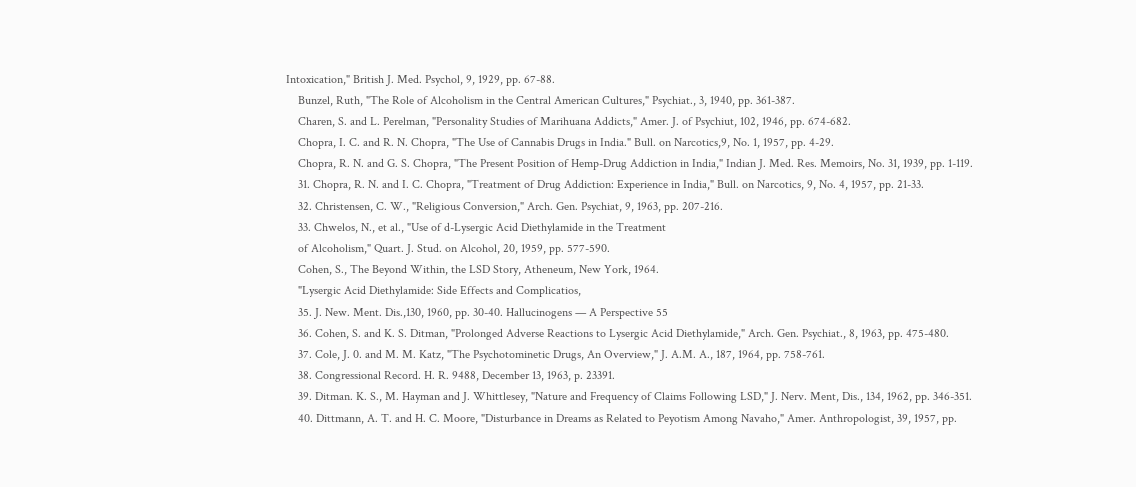Intoxication," British J. Med. Psychol, 9, 1929, pp. 67-88.
    Bunzel, Ruth, "The Role of Alcoholism in the Central American Cultures," Psychiat., 3, 1940, pp. 361-387.
    Charen, S. and L. Perelman, "Personality Studies of Marihuana Addicts," Amer. J. of Psychiut, 102, 1946, pp. 674-682.
    Chopra, I. C. and R. N. Chopra, "The Use of Cannabis Drugs in India." Bull. on Narcotics,9, No. 1, 1957, pp. 4-29.
    Chopra, R. N. and G. S. Chopra, "The Present Position of Hemp-Drug Addiction in India," Indian J. Med. Res. Memoirs, No. 31, 1939, pp. 1-119.
    31. Chopra, R. N. and I. C. Chopra, "Treatment of Drug Addiction: Experience in India," Bull. on Narcotics, 9, No. 4, 1957, pp. 21-33.
    32. Christensen, C. W., "Religious Conversion," Arch. Gen. Psychiat, 9, 1963, pp. 207-216.
    33. Chwelos, N., et al., "Use of d-Lysergic Acid Diethylamide in the Treatment
    of Alcoholism," Quart. J. Stud. on Alcohol, 20, 1959, pp. 577-590.
    Cohen, S., The Beyond Within, the LSD Story, Atheneum, New York, 1964.
    "Lysergic Acid Diethylamide: Side Effects and Complicatios,
    35. J. New. Ment. Dis.,130, 1960, pp. 30-40. Hallucinogens — A Perspective 55
    36. Cohen, S. and K. S. Ditman, "Prolonged Adverse Reactions to Lysergic Acid Diethylamide," Arch. Gen. Psychiat., 8, 1963, pp. 475-480.
    37. Cole, J. 0. and M. M. Katz, "The Psychotominetic Drugs, An Overview," J. A.M. A., 187, 1964, pp. 758-761.
    38. Congressional Record. H. R. 9488, December 13, 1963, p. 23391.
    39. Ditman. K. S., M. Hayman and J. Whittlesey, "Nature and Frequency of Claims Following LSD," J. Nerv. Ment, Dis., 134, 1962, pp. 346-351.
    40. Dittmann, A. T. and H. C. Moore, "Disturbance in Dreams as Related to Peyotism Among Navaho," Amer. Anthropologist, 39, 1957, pp.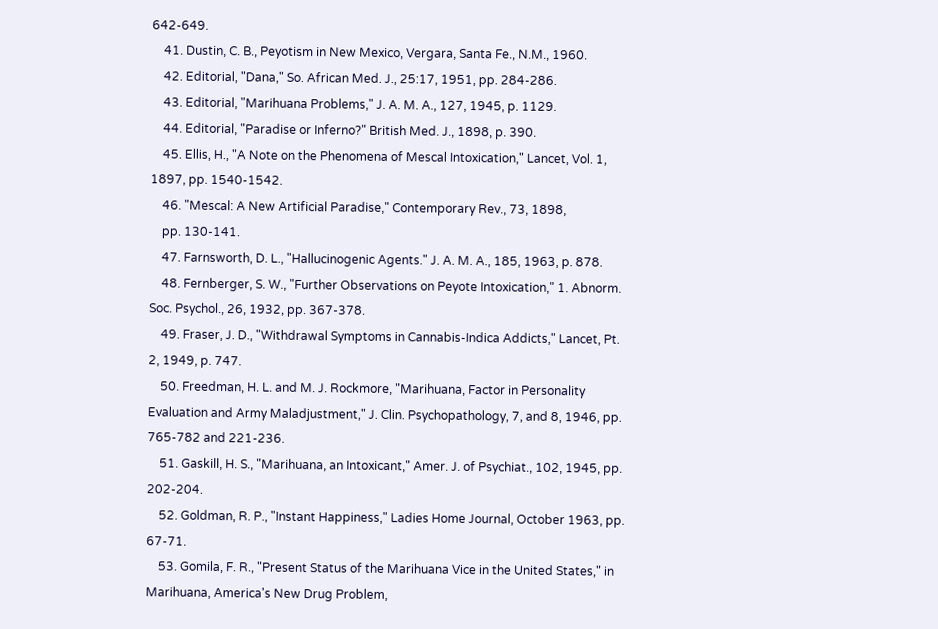642-649.
    41. Dustin, C. B., Peyotism in New Mexico, Vergara, Santa Fe., N.M., 1960.
    42. Editorial, "Dana," So. African Med. J., 25:17, 1951, pp. 284-286.
    43. Editorial, "Marihuana Problems," J. A. M. A., 127, 1945, p. 1129.
    44. Editorial, "Paradise or Inferno?" British Med. J., 1898, p. 390.
    45. Ellis, H., "A Note on the Phenomena of Mescal Intoxication," Lancet, Vol. 1, 1897, pp. 1540-1542.
    46. "Mescal: A New Artificial Paradise," Contemporary Rev., 73, 1898,
    pp. 130-141.
    47. Farnsworth, D. L., "Hallucinogenic Agents." J. A. M. A., 185, 1963, p. 878.
    48. Fernberger, S. W., "Further Observations on Peyote Intoxication," 1. Abnorm. Soc. Psychol., 26, 1932, pp. 367-378.
    49. Fraser, J. D., "Withdrawal Symptoms in Cannabis-Indica Addicts," Lancet, Pt. 2, 1949, p. 747.
    50. Freedman, H. L. and M. J. Rockmore, "Marihuana, Factor in Personality Evaluation and Army Maladjustment," J. Clin. Psychopathology, 7, and 8, 1946, pp. 765-782 and 221-236.
    51. Gaskill, H. S., "Marihuana, an Intoxicant," Amer. J. of Psychiat., 102, 1945, pp. 202-204.
    52. Goldman, R. P., "Instant Happiness," Ladies Home Journal, October 1963, pp. 67-71.
    53. Gomila, F. R., "Present Status of the Marihuana Vice in the United States," in Marihuana, America's New Drug Problem,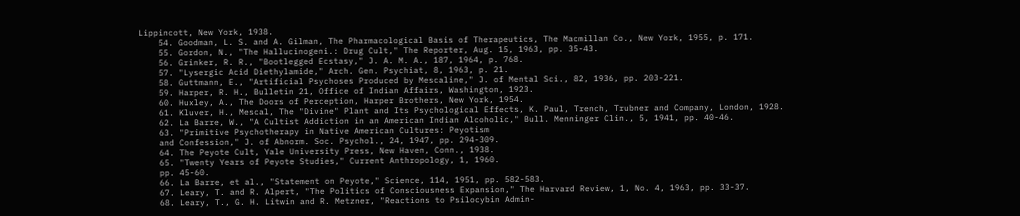Lippincott, New York, 1938.
    54. Goodman, L. S. and A. Gilman, The Pharmacological Basis of Therapeutics, The Macmillan Co., New York, 1955, p. 171.
    55. Gordon, N., "The Hallucinogeni.: Drug Cult," The Reporter, Aug. 15, 1963, pp. 35-43.
    56. Grinker, R. R., "Bootlegged Ecstasy," J. A. M. A., 187, 1964, p. 768.
    57. "Lysergic Acid Diethylamide," Arch. Gen. Psychiat, 8, 1963, p. 21.
    58. Guttmann, E., "Artificial Psychoses Produced by Mescaline," J. of Mental Sci., 82, 1936, pp. 203-221.
    59. Harper, R. H., Bulletin 21, Office of Indian Affairs, Washington, 1923.
    60. Huxley, A., The Doors of Perception, Harper Brothers, New York, 1954.
    61. Kluver, H., Mescal, The "Divine" Plant and Its Psychological Effects, K. Paul, Trench, Trubner and Company, London, 1928.
    62. La Barre, W., "A Cultist Addiction in an American Indian Alcoholic," Bull. Menninger Clin., 5, 1941, pp. 40-46.
    63. "Primitive Psychotherapy in Native American Cultures: Peyotism
    and Confession," J. of Abnorm. Soc. Psychol., 24, 1947, pp. 294-309.
    64. The Peyote Cult, Yale University Press, New Haven, Conn., 1938.
    65. "Twenty Years of Peyote Studies," Current Anthropology, 1, 1960.
    pp. 45-60.
    66. La Barre, et al., "Statement on Peyote," Science, 114, 1951, pp. 582-583.
    67. Leary, T. and R. Alpert, "The Politics of Consciousness Expansion," The Harvard Review, 1, No. 4, 1963, pp. 33-37.
    68. Leary, T., G. H. Litwin and R. Metzner, "Reactions to Psilocybin Admin-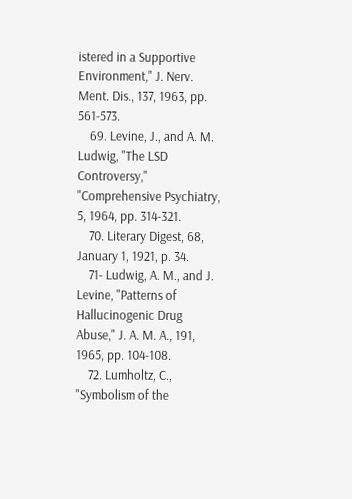istered in a Supportive Environment," J. Nerv. Ment. Dis., 137, 1963, pp. 561-573.
    69. Levine, J., and A. M. Ludwig, "The LSD Controversy," "Comprehensive Psychiatry, 5, 1964, pp. 314-321.
    70. Literary Digest, 68, January 1, 1921, p. 34.
    71- Ludwig, A. M., and J. Levine, "Patterns of Hallucinogenic Drug Abuse," J. A. M. A., 191, 1965, pp. 104-108.
    72. Lumholtz, C., "Symbolism of the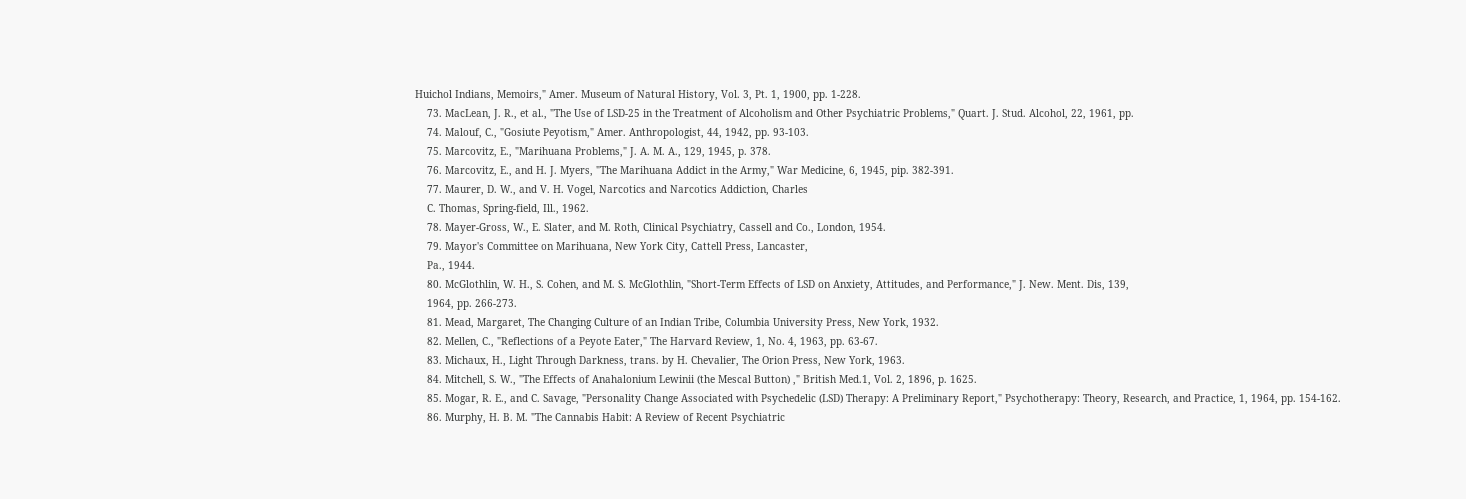Huichol Indians, Memoirs," Amer. Museum of Natural History, Vol. 3, Pt. 1, 1900, pp. 1-228.
    73. MacLean, J. R., et al., "The Use of LSD-25 in the Treatment of Alcoholism and Other Psychiatric Problems," Quart. J. Stud. Alcohol, 22, 1961, pp.
    74. Malouf, C., "Gosiute Peyotism," Amer. Anthropologist, 44, 1942, pp. 93-103.
    75. Marcovitz, E., "Marihuana Problems," J. A. M. A., 129, 1945, p. 378.
    76. Marcovitz, E., and H. J. Myers, "The Marihuana Addict in the Army," War Medicine, 6, 1945, pip. 382-391.
    77. Maurer, D. W., and V. H. Vogel, Narcotics and Narcotics Addiction, Charles
    C. Thomas, Spring-field, Ill., 1962.
    78. Mayer-Gross, W., E. Slater, and M. Roth, Clinical Psychiatry, Cassell and Co., London, 1954.
    79. Mayor's Committee on Marihuana, New York City, Cattell Press, Lancaster,
    Pa., 1944.
    80. McGlothlin, W. H., S. Cohen, and M. S. McGlothlin, "Short-Term Effects of LSD on Anxiety, Attitudes, and Performance," J. New. Ment. Dis, 139,
    1964, pp. 266-273.
    81. Mead, Margaret, The Changing Culture of an Indian Tribe, Columbia University Press, New York, 1932.
    82. Mellen, C., "Reflections of a Peyote Eater," The Harvard Review, 1, No. 4, 1963, pp. 63-67.
    83. Michaux, H., Light Through Darkness, trans. by H. Chevalier, The Orion Press, New York, 1963.
    84. Mitchell, S. W., "The Effects of Anahalonium Lewinii (the Mescal Button) ," British Med.1, Vol. 2, 1896, p. 1625.
    85. Mogar, R. E., and C. Savage, "Personality Change Associated with Psychedelic (LSD) Therapy: A Preliminary Report," Psychotherapy: Theory, Research, and Practice, 1, 1964, pp. 154-162.
    86. Murphy, H. B. M. "The Cannabis Habit: A Review of Recent Psychiatric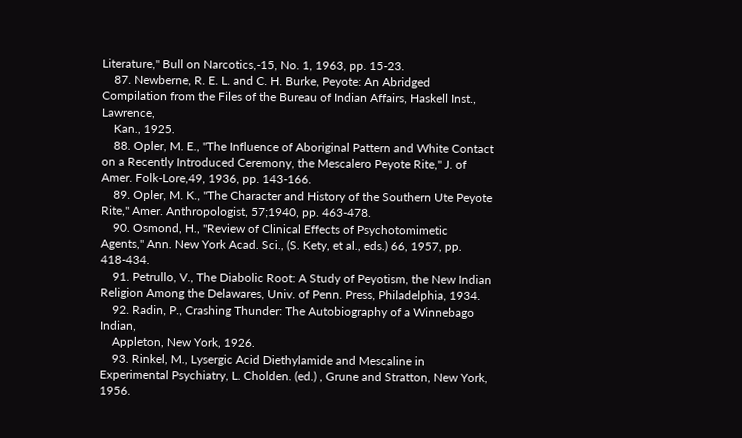Literature," Bull on Narcotics,-15, No. 1, 1963, pp. 15-23.
    87. Newberne, R. E. L. and C. H. Burke, Peyote: An Abridged Compilation from the Files of the Bureau of Indian Affairs, Haskell Inst., Lawrence,
    Kan., 1925.
    88. Opler, M. E., "The Influence of Aboriginal Pattern and White Contact on a Recently Introduced Ceremony, the Mescalero Peyote Rite," J. of Amer. Folk-Lore,49, 1936, pp. 143-166.
    89. Opler, M. K., "The Character and History of the Southern Ute Peyote Rite," Amer. Anthropologist, 57;1940, pp. 463-478.
    90. Osmond, H., "Review of Clinical Effects of Psychotomimetic Agents," Ann. New York Acad. Sci., (S. Kety, et al., eds.) 66, 1957, pp. 418-434.
    91. Petrullo, V., The Diabolic Root: A Study of Peyotism, the New Indian Religion Among the Delawares, Univ. of Penn. Press, Philadelphia, 1934.
    92. Radin, P., Crashing Thunder: The Autobiography of a Winnebago Indian,
    Appleton, New York, 1926.
    93. Rinkel, M., Lysergic Acid Diethylamide and Mescaline in Experimental Psychiatry, L. Cholden. (ed.) , Grune and Stratton, New York, 1956.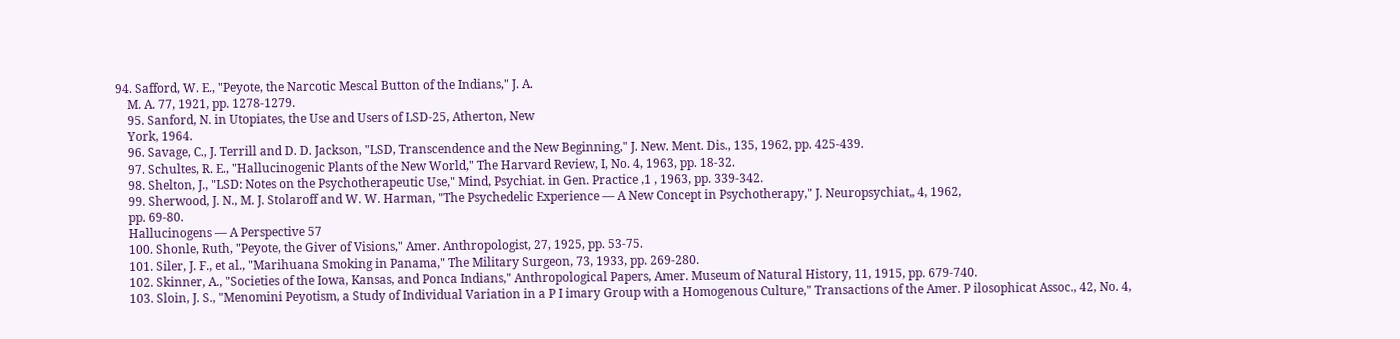94. Safford, W. E., "Peyote, the Narcotic Mescal Button of the Indians," J. A.
    M. A. 77, 1921, pp. 1278-1279.
    95. Sanford, N. in Utopiates, the Use and Users of LSD-25, Atherton, New
    York, 1964.
    96. Savage, C., J. Terrill and D. D. Jackson, "LSD, Transcendence and the New Beginning," J. New. Ment. Dis., 135, 1962, pp. 425-439.
    97. Schultes, R. E., "Hallucinogenic Plants of the New World," The Harvard Review, I, No. 4, 1963, pp. 18-32.
    98. Shelton, J., "LSD: Notes on the Psychotherapeutic Use," Mind, Psychiat. in Gen. Practice ,1 , 1963, pp. 339-342.
    99. Sherwood, J. N., M. J. Stolaroff and W. W. Harman, "The Psychedelic Experience — A New Concept in Psychotherapy," J. Neuropsychiat„ 4, 1962,
    pp. 69-80.
    Hallucinogens — A Perspective 57
    100. Shonle, Ruth, "Peyote, the Giver of Visions," Amer. Anthropologist, 27, 1925, pp. 53-75.
    101. Siler, J. F., et al., "Marihuana Smoking in Panama," The Military Surgeon, 73, 1933, pp. 269-280.
    102. Skinner, A., "Societies of the Iowa, Kansas, and Ponca Indians," Anthropological Papers, Amer. Museum of Natural History, 11, 1915, pp. 679-740.
    103. Sloin, J. S., "Menomini Peyotism, a Study of Individual Variation in a P I imary Group with a Homogenous Culture," Transactions of the Amer. P ilosophicat Assoc., 42, No. 4,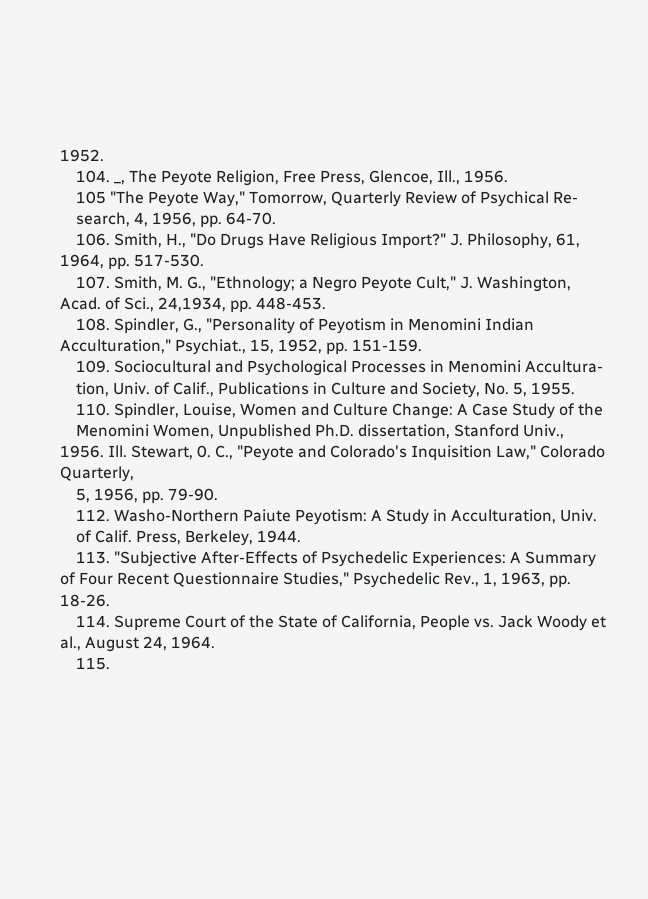1952.
    104. _, The Peyote Religion, Free Press, Glencoe, Ill., 1956.
    105 "The Peyote Way," Tomorrow, Quarterly Review of Psychical Re-
    search, 4, 1956, pp. 64-70.
    106. Smith, H., "Do Drugs Have Religious Import?" J. Philosophy, 61, 1964, pp. 517-530.
    107. Smith, M. G., "Ethnology; a Negro Peyote Cult," J. Washington, Acad. of Sci., 24,1934, pp. 448-453.
    108. Spindler, G., "Personality of Peyotism in Menomini Indian Acculturation," Psychiat., 15, 1952, pp. 151-159.
    109. Sociocultural and Psychological Processes in Menomini Accultura-
    tion, Univ. of Calif., Publications in Culture and Society, No. 5, 1955.
    110. Spindler, Louise, Women and Culture Change: A Case Study of the
    Menomini Women, Unpublished Ph.D. dissertation, Stanford Univ., 1956. Ill. Stewart, 0. C., "Peyote and Colorado's Inquisition Law," Colorado Quarterly,
    5, 1956, pp. 79-90.
    112. Washo-Northern Paiute Peyotism: A Study in Acculturation, Univ.
    of Calif. Press, Berkeley, 1944.
    113. "Subjective After-Effects of Psychedelic Experiences: A Summary of Four Recent Questionnaire Studies," Psychedelic Rev., 1, 1963, pp. 18-26.
    114. Supreme Court of the State of California, People vs. Jack Woody et al., August 24, 1964.
    115.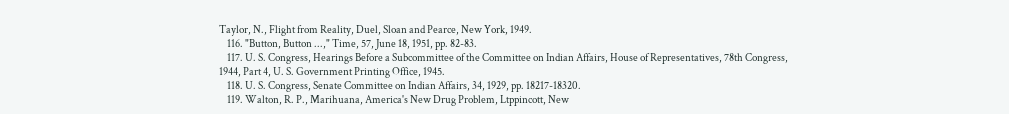Taylor, N., Flight from Reality, Duel, Sloan and Pearce, New York, 1949.
    116. "Button, Button ...," Time, 57, June 18, 1951, pp. 82-83.
    117. U. S. Congress, Hearings Before a Subcommittee of the Committee on Indian Affairs, House of Representatives, 78th Congress, 1944, Part 4, U. S. Government Printing Office, 1945.
    118. U. S. Congress, Senate Committee on Indian Affairs, 34, 1929, pp. 18217-18320.
    119. Walton, R. P., Marihuana, America's New Drug Problem, Ltppincott, New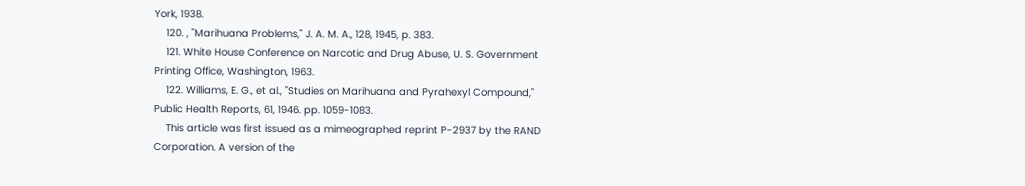York, 1938.
    120. , "Marihuana Problems," J. A. M. A., 128, 1945, p. 383.
    121. White House Conference on Narcotic and Drug Abuse, U. S. Government Printing Office, Washington, 1963.
    122. Williams, E. G., et al., "Studies on Marihuana and Pyrahexyl Compound," Public Health Reports, 61, 1946. pp. 1059-1083.
    This article was first issued as a mimeographed reprint P-2937 by the RAND Corporation. A version of the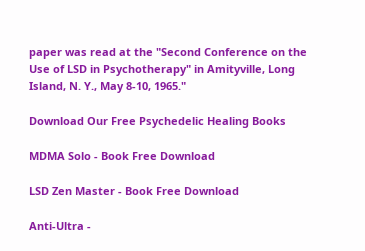paper was read at the "Second Conference on the Use of LSD in Psychotherapy" in Amityville, Long Island, N. Y., May 8-10, 1965."

Download Our Free Psychedelic Healing Books

MDMA Solo - Book Free Download

LSD Zen Master - Book Free Download

Anti-Ultra -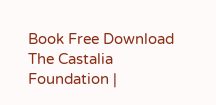Book Free Download
The Castalia Foundation |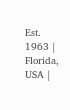Est. 1963 | Florida, USA |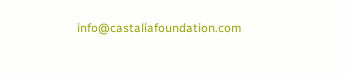info@castaliafoundation.com